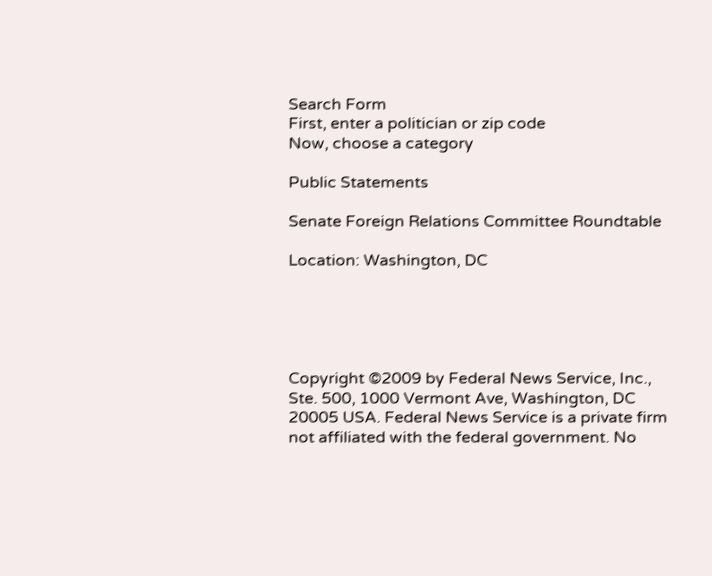Search Form
First, enter a politician or zip code
Now, choose a category

Public Statements

Senate Foreign Relations Committee Roundtable

Location: Washington, DC





Copyright ©2009 by Federal News Service, Inc., Ste. 500, 1000 Vermont Ave, Washington, DC 20005 USA. Federal News Service is a private firm not affiliated with the federal government. No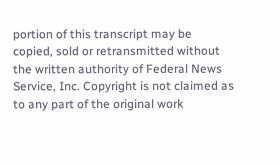portion of this transcript may be copied, sold or retransmitted without the written authority of Federal News Service, Inc. Copyright is not claimed as to any part of the original work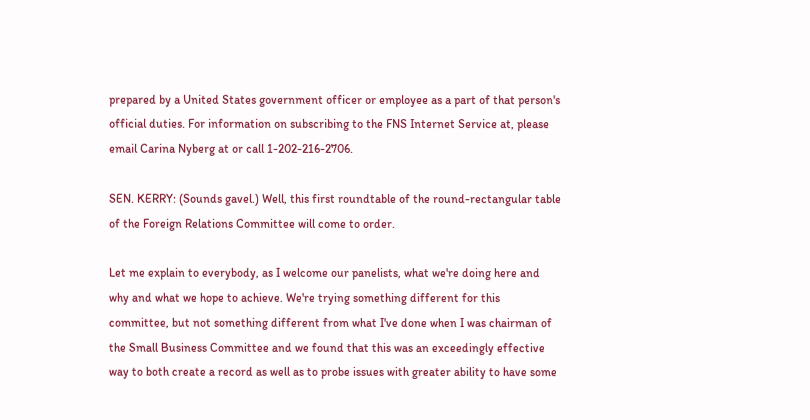prepared by a United States government officer or employee as a part of that person's official duties. For information on subscribing to the FNS Internet Service at, please email Carina Nyberg at or call 1-202-216-2706.

SEN. KERRY: (Sounds gavel.) Well, this first roundtable of the round-rectangular table of the Foreign Relations Committee will come to order.

Let me explain to everybody, as I welcome our panelists, what we're doing here and why and what we hope to achieve. We're trying something different for this committee, but not something different from what I've done when I was chairman of the Small Business Committee and we found that this was an exceedingly effective way to both create a record as well as to probe issues with greater ability to have some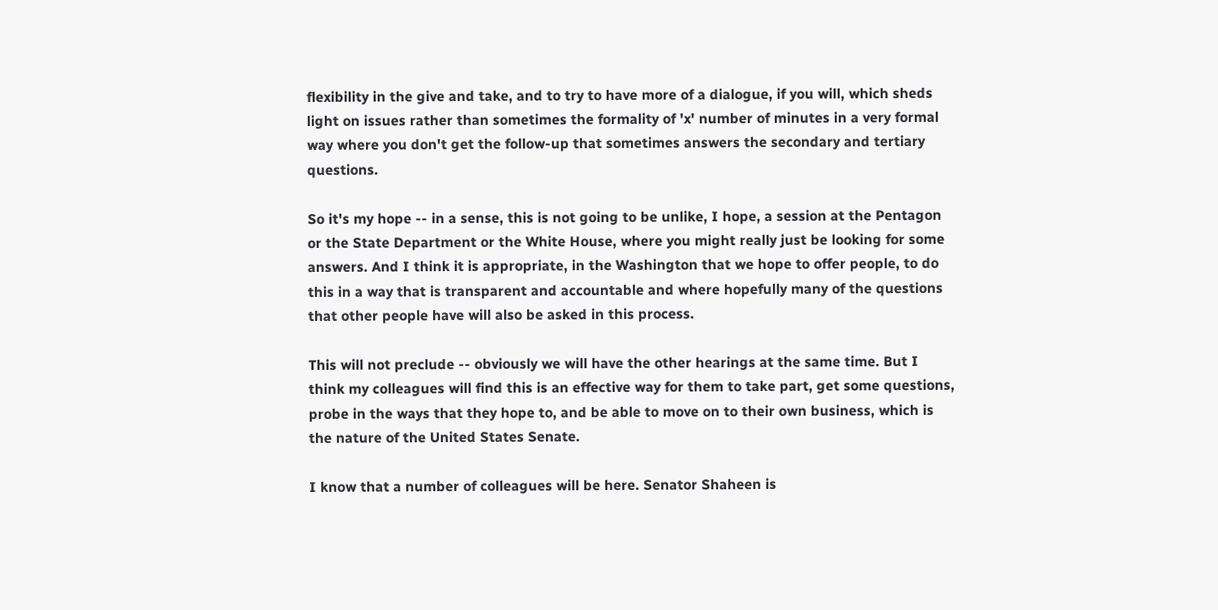flexibility in the give and take, and to try to have more of a dialogue, if you will, which sheds light on issues rather than sometimes the formality of 'x' number of minutes in a very formal way where you don't get the follow-up that sometimes answers the secondary and tertiary questions.

So it's my hope -- in a sense, this is not going to be unlike, I hope, a session at the Pentagon or the State Department or the White House, where you might really just be looking for some answers. And I think it is appropriate, in the Washington that we hope to offer people, to do this in a way that is transparent and accountable and where hopefully many of the questions that other people have will also be asked in this process.

This will not preclude -- obviously we will have the other hearings at the same time. But I think my colleagues will find this is an effective way for them to take part, get some questions, probe in the ways that they hope to, and be able to move on to their own business, which is the nature of the United States Senate.

I know that a number of colleagues will be here. Senator Shaheen is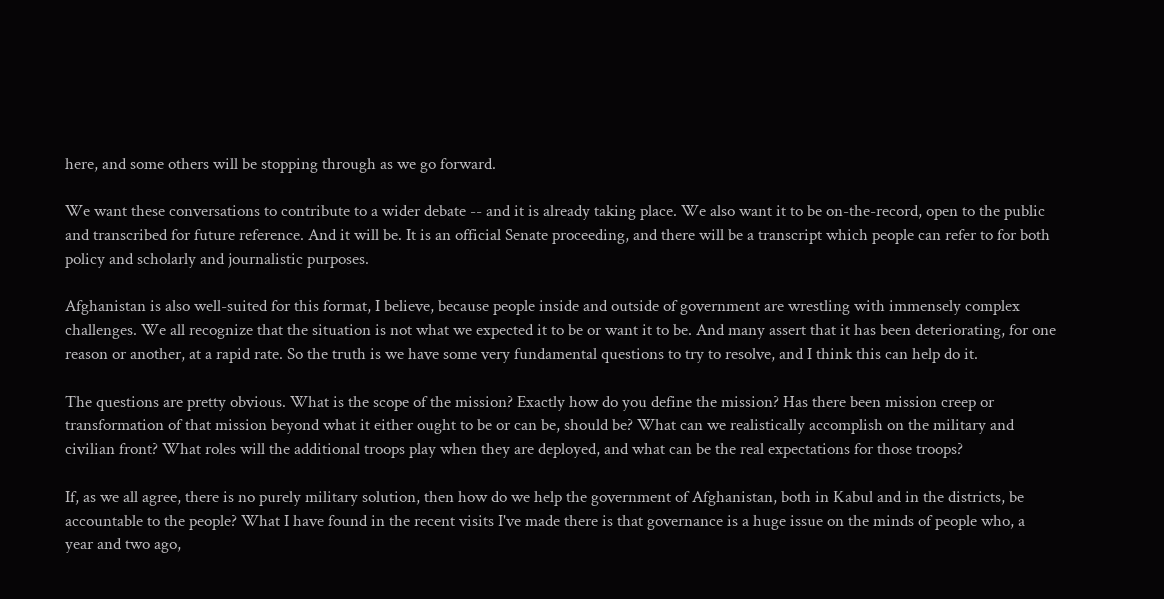here, and some others will be stopping through as we go forward.

We want these conversations to contribute to a wider debate -- and it is already taking place. We also want it to be on-the-record, open to the public and transcribed for future reference. And it will be. It is an official Senate proceeding, and there will be a transcript which people can refer to for both policy and scholarly and journalistic purposes.

Afghanistan is also well-suited for this format, I believe, because people inside and outside of government are wrestling with immensely complex challenges. We all recognize that the situation is not what we expected it to be or want it to be. And many assert that it has been deteriorating, for one reason or another, at a rapid rate. So the truth is we have some very fundamental questions to try to resolve, and I think this can help do it.

The questions are pretty obvious. What is the scope of the mission? Exactly how do you define the mission? Has there been mission creep or transformation of that mission beyond what it either ought to be or can be, should be? What can we realistically accomplish on the military and civilian front? What roles will the additional troops play when they are deployed, and what can be the real expectations for those troops?

If, as we all agree, there is no purely military solution, then how do we help the government of Afghanistan, both in Kabul and in the districts, be accountable to the people? What I have found in the recent visits I've made there is that governance is a huge issue on the minds of people who, a year and two ago,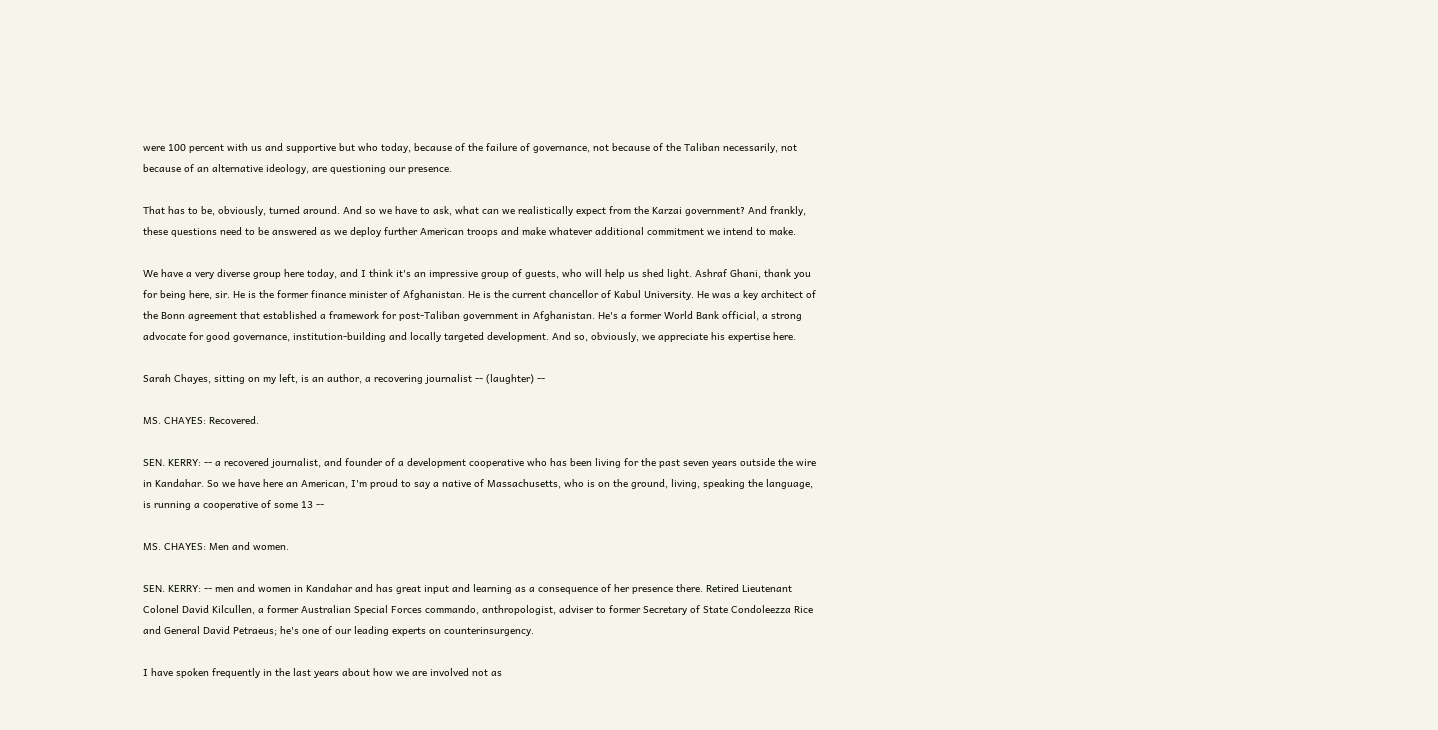were 100 percent with us and supportive but who today, because of the failure of governance, not because of the Taliban necessarily, not because of an alternative ideology, are questioning our presence.

That has to be, obviously, turned around. And so we have to ask, what can we realistically expect from the Karzai government? And frankly, these questions need to be answered as we deploy further American troops and make whatever additional commitment we intend to make.

We have a very diverse group here today, and I think it's an impressive group of guests, who will help us shed light. Ashraf Ghani, thank you for being here, sir. He is the former finance minister of Afghanistan. He is the current chancellor of Kabul University. He was a key architect of the Bonn agreement that established a framework for post-Taliban government in Afghanistan. He's a former World Bank official, a strong advocate for good governance, institution-building and locally targeted development. And so, obviously, we appreciate his expertise here.

Sarah Chayes, sitting on my left, is an author, a recovering journalist -- (laughter) --

MS. CHAYES: Recovered.

SEN. KERRY: -- a recovered journalist, and founder of a development cooperative who has been living for the past seven years outside the wire in Kandahar. So we have here an American, I'm proud to say a native of Massachusetts, who is on the ground, living, speaking the language, is running a cooperative of some 13 --

MS. CHAYES: Men and women.

SEN. KERRY: -- men and women in Kandahar and has great input and learning as a consequence of her presence there. Retired Lieutenant Colonel David Kilcullen, a former Australian Special Forces commando, anthropologist, adviser to former Secretary of State Condoleezza Rice and General David Petraeus; he's one of our leading experts on counterinsurgency.

I have spoken frequently in the last years about how we are involved not as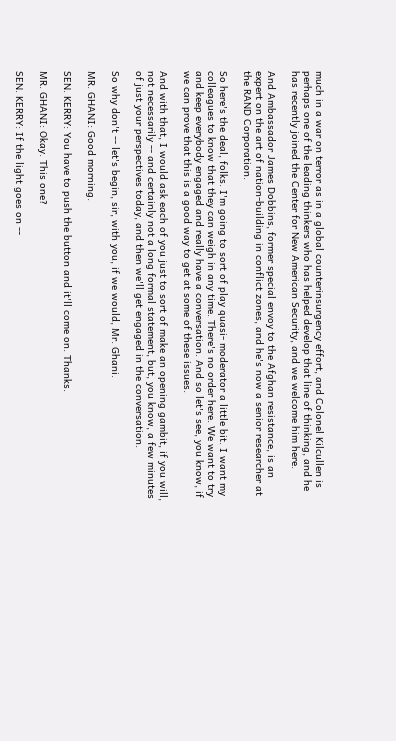much in a war on terror as in a global counterinsurgency effort, and Colonel Kilcullen is perhaps one of the leading thinkers who has helped develop that line of thinking, and he has recently joined the Center for New American Security, and we welcome him here.

And Ambassador James Dobbins, former special envoy to the Afghan resistance, is an expert on the art of nation-building in conflict zones, and he's now a senior researcher at the RAND Corporation.

So here's the deal, folks. I'm going to sort of play quasi- moderator a little bit. I want my colleagues to know that they can weigh in any time. There's no order here. We want to try and keep everybody engaged and really have a conversation. And so let's see, you know, if we can prove that this is a good way to get at some of these issues.

And with that, I would ask each of you just to sort of make an opening gambit, if you will, not necessarily -- and certainly not a long formal statement, but, you know, a few minutes of just your perspectives today, and then we'll get engaged in the conversation.

So why don't -- let's begin, sir, with you, if we would, Mr. Ghani.

MR. GHANI: Good morning.

SEN. KERRY: You have to push the button and it'll come on. Thanks.

MR. GHANI: Okay. This one?

SEN. KERRY: If the light goes on --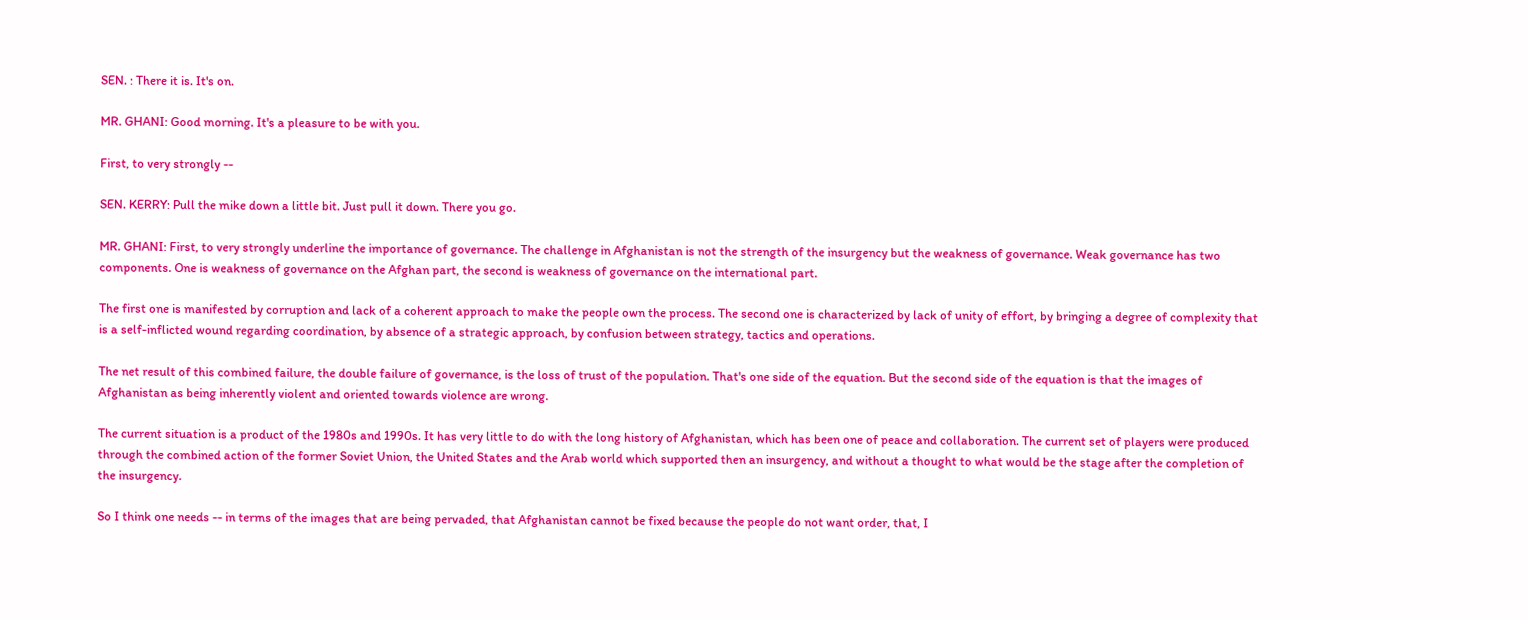SEN. : There it is. It's on.

MR. GHANI: Good morning. It's a pleasure to be with you.

First, to very strongly --

SEN. KERRY: Pull the mike down a little bit. Just pull it down. There you go.

MR. GHANI: First, to very strongly underline the importance of governance. The challenge in Afghanistan is not the strength of the insurgency but the weakness of governance. Weak governance has two components. One is weakness of governance on the Afghan part, the second is weakness of governance on the international part.

The first one is manifested by corruption and lack of a coherent approach to make the people own the process. The second one is characterized by lack of unity of effort, by bringing a degree of complexity that is a self-inflicted wound regarding coordination, by absence of a strategic approach, by confusion between strategy, tactics and operations.

The net result of this combined failure, the double failure of governance, is the loss of trust of the population. That's one side of the equation. But the second side of the equation is that the images of Afghanistan as being inherently violent and oriented towards violence are wrong.

The current situation is a product of the 1980s and 1990s. It has very little to do with the long history of Afghanistan, which has been one of peace and collaboration. The current set of players were produced through the combined action of the former Soviet Union, the United States and the Arab world which supported then an insurgency, and without a thought to what would be the stage after the completion of the insurgency.

So I think one needs -- in terms of the images that are being pervaded, that Afghanistan cannot be fixed because the people do not want order, that, I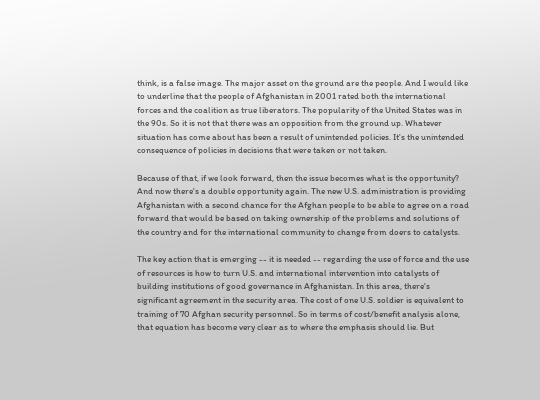think, is a false image. The major asset on the ground are the people. And I would like to underline that the people of Afghanistan in 2001 rated both the international forces and the coalition as true liberators. The popularity of the United States was in the 90s. So it is not that there was an opposition from the ground up. Whatever situation has come about has been a result of unintended policies. It's the unintended consequence of policies in decisions that were taken or not taken.

Because of that, if we look forward, then the issue becomes what is the opportunity? And now there's a double opportunity again. The new U.S. administration is providing Afghanistan with a second chance for the Afghan people to be able to agree on a road forward that would be based on taking ownership of the problems and solutions of the country and for the international community to change from doers to catalysts.

The key action that is emerging -- it is needed -- regarding the use of force and the use of resources is how to turn U.S. and international intervention into catalysts of building institutions of good governance in Afghanistan. In this area, there's significant agreement in the security area. The cost of one U.S. soldier is equivalent to training of 70 Afghan security personnel. So in terms of cost/benefit analysis alone, that equation has become very clear as to where the emphasis should lie. But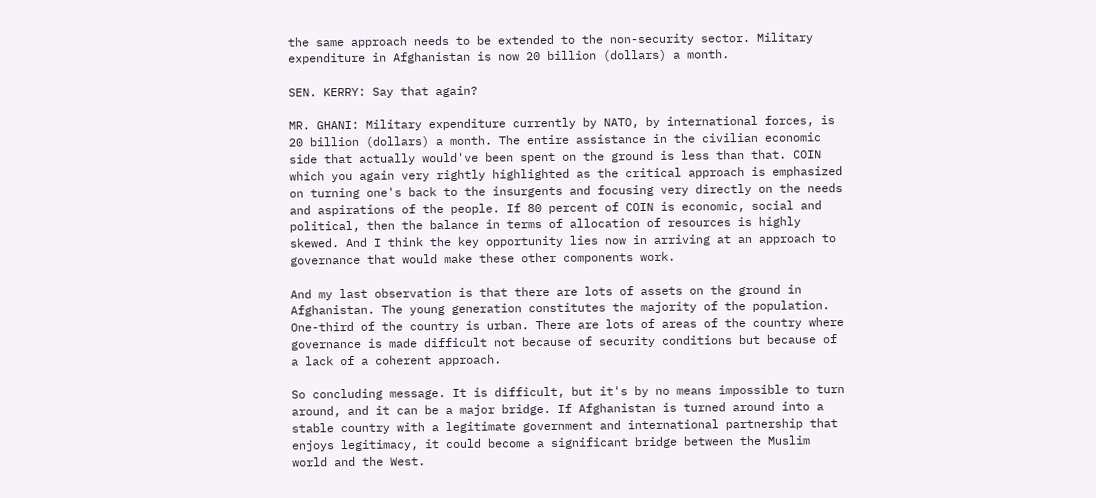the same approach needs to be extended to the non-security sector. Military expenditure in Afghanistan is now 20 billion (dollars) a month.

SEN. KERRY: Say that again?

MR. GHANI: Military expenditure currently by NATO, by international forces, is 20 billion (dollars) a month. The entire assistance in the civilian economic side that actually would've been spent on the ground is less than that. COIN which you again very rightly highlighted as the critical approach is emphasized on turning one's back to the insurgents and focusing very directly on the needs and aspirations of the people. If 80 percent of COIN is economic, social and political, then the balance in terms of allocation of resources is highly skewed. And I think the key opportunity lies now in arriving at an approach to governance that would make these other components work.

And my last observation is that there are lots of assets on the ground in Afghanistan. The young generation constitutes the majority of the population. One-third of the country is urban. There are lots of areas of the country where governance is made difficult not because of security conditions but because of a lack of a coherent approach.

So concluding message. It is difficult, but it's by no means impossible to turn around, and it can be a major bridge. If Afghanistan is turned around into a stable country with a legitimate government and international partnership that enjoys legitimacy, it could become a significant bridge between the Muslim world and the West.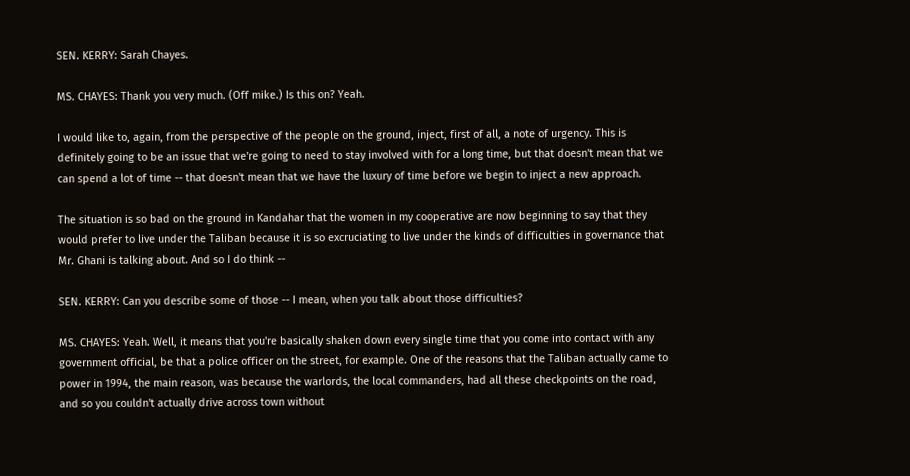SEN. KERRY: Sarah Chayes.

MS. CHAYES: Thank you very much. (Off mike.) Is this on? Yeah.

I would like to, again, from the perspective of the people on the ground, inject, first of all, a note of urgency. This is definitely going to be an issue that we're going to need to stay involved with for a long time, but that doesn't mean that we can spend a lot of time -- that doesn't mean that we have the luxury of time before we begin to inject a new approach.

The situation is so bad on the ground in Kandahar that the women in my cooperative are now beginning to say that they would prefer to live under the Taliban because it is so excruciating to live under the kinds of difficulties in governance that Mr. Ghani is talking about. And so I do think --

SEN. KERRY: Can you describe some of those -- I mean, when you talk about those difficulties?

MS. CHAYES: Yeah. Well, it means that you're basically shaken down every single time that you come into contact with any government official, be that a police officer on the street, for example. One of the reasons that the Taliban actually came to power in 1994, the main reason, was because the warlords, the local commanders, had all these checkpoints on the road, and so you couldn't actually drive across town without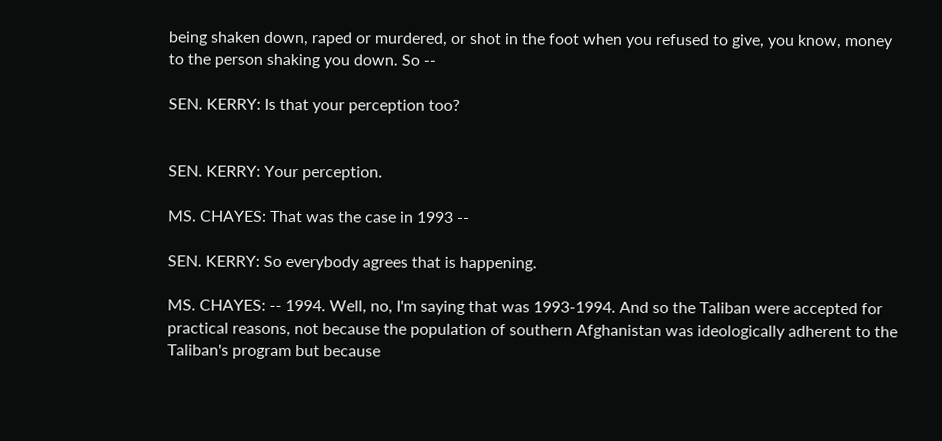being shaken down, raped or murdered, or shot in the foot when you refused to give, you know, money to the person shaking you down. So --

SEN. KERRY: Is that your perception too?


SEN. KERRY: Your perception.

MS. CHAYES: That was the case in 1993 --

SEN. KERRY: So everybody agrees that is happening.

MS. CHAYES: -- 1994. Well, no, I'm saying that was 1993-1994. And so the Taliban were accepted for practical reasons, not because the population of southern Afghanistan was ideologically adherent to the Taliban's program but because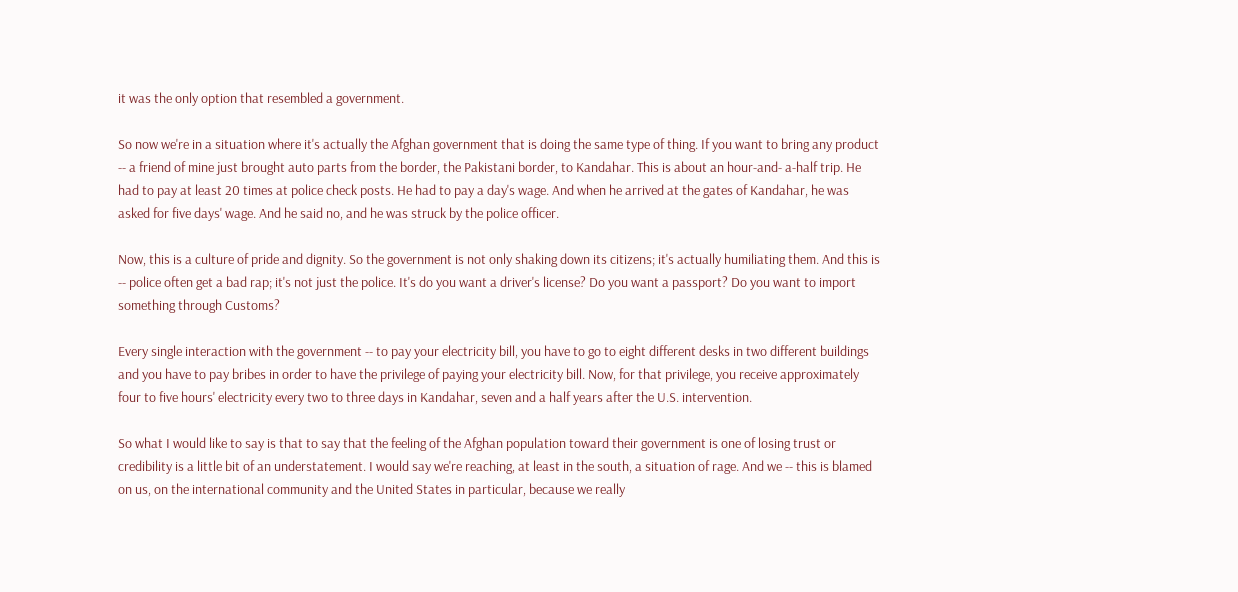it was the only option that resembled a government.

So now we're in a situation where it's actually the Afghan government that is doing the same type of thing. If you want to bring any product -- a friend of mine just brought auto parts from the border, the Pakistani border, to Kandahar. This is about an hour-and- a-half trip. He had to pay at least 20 times at police check posts. He had to pay a day's wage. And when he arrived at the gates of Kandahar, he was asked for five days' wage. And he said no, and he was struck by the police officer.

Now, this is a culture of pride and dignity. So the government is not only shaking down its citizens; it's actually humiliating them. And this is -- police often get a bad rap; it's not just the police. It's do you want a driver's license? Do you want a passport? Do you want to import something through Customs?

Every single interaction with the government -- to pay your electricity bill, you have to go to eight different desks in two different buildings and you have to pay bribes in order to have the privilege of paying your electricity bill. Now, for that privilege, you receive approximately four to five hours' electricity every two to three days in Kandahar, seven and a half years after the U.S. intervention.

So what I would like to say is that to say that the feeling of the Afghan population toward their government is one of losing trust or credibility is a little bit of an understatement. I would say we're reaching, at least in the south, a situation of rage. And we -- this is blamed on us, on the international community and the United States in particular, because we really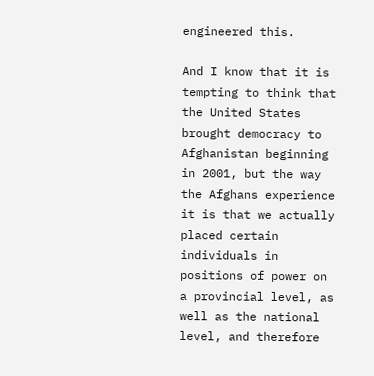engineered this.

And I know that it is tempting to think that the United States brought democracy to Afghanistan beginning in 2001, but the way the Afghans experience it is that we actually placed certain individuals in positions of power on a provincial level, as well as the national level, and therefore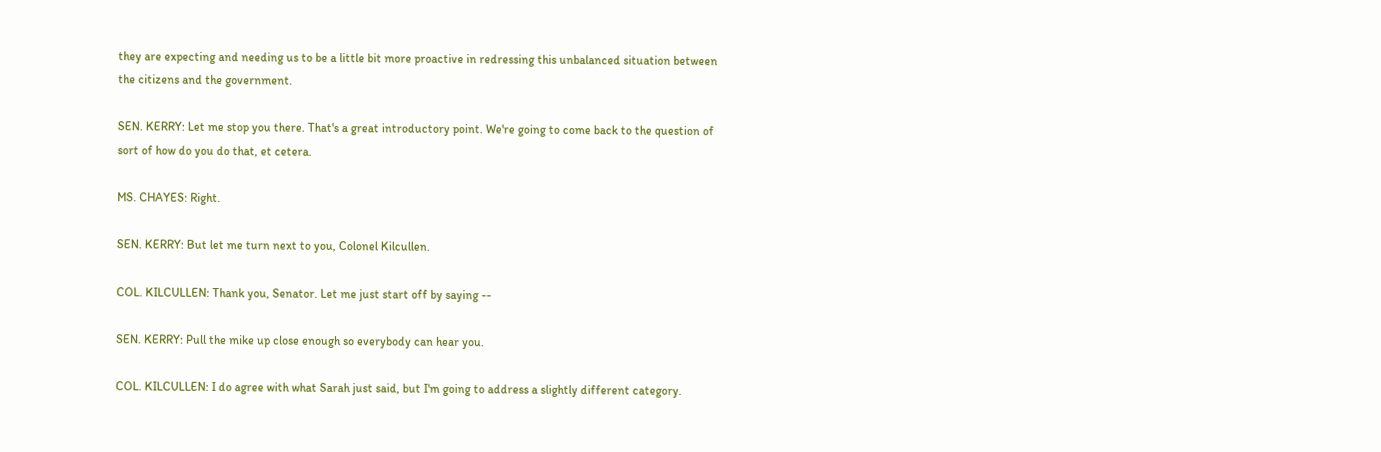they are expecting and needing us to be a little bit more proactive in redressing this unbalanced situation between the citizens and the government.

SEN. KERRY: Let me stop you there. That's a great introductory point. We're going to come back to the question of sort of how do you do that, et cetera.

MS. CHAYES: Right.

SEN. KERRY: But let me turn next to you, Colonel Kilcullen.

COL. KILCULLEN: Thank you, Senator. Let me just start off by saying --

SEN. KERRY: Pull the mike up close enough so everybody can hear you.

COL. KILCULLEN: I do agree with what Sarah just said, but I'm going to address a slightly different category.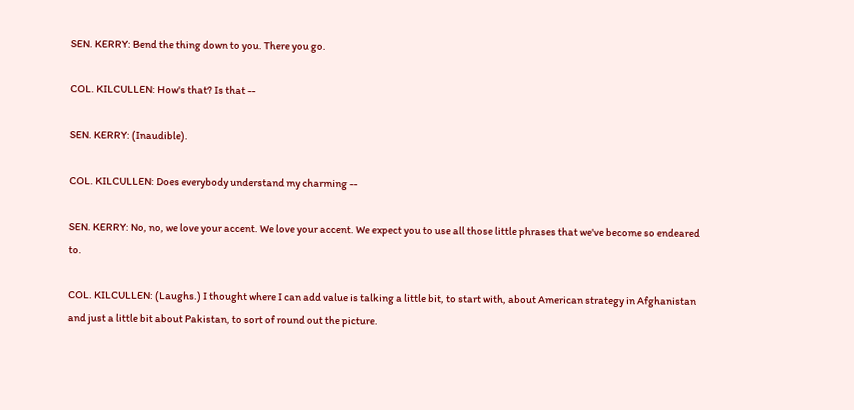SEN. KERRY: Bend the thing down to you. There you go.

COL. KILCULLEN: How's that? Is that --

SEN. KERRY: (Inaudible).

COL. KILCULLEN: Does everybody understand my charming --

SEN. KERRY: No, no, we love your accent. We love your accent. We expect you to use all those little phrases that we've become so endeared to.

COL. KILCULLEN: (Laughs.) I thought where I can add value is talking a little bit, to start with, about American strategy in Afghanistan and just a little bit about Pakistan, to sort of round out the picture.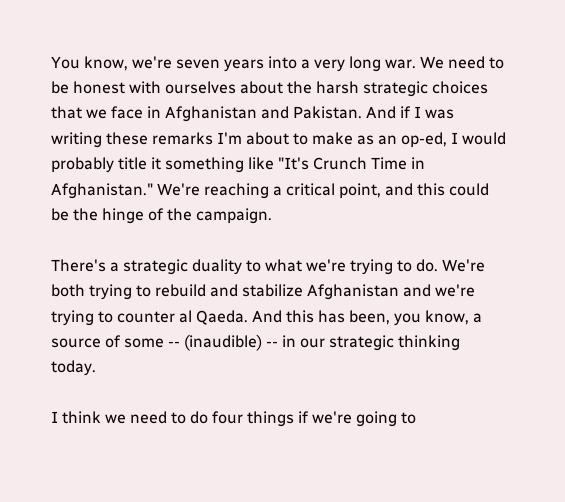You know, we're seven years into a very long war. We need to be honest with ourselves about the harsh strategic choices that we face in Afghanistan and Pakistan. And if I was writing these remarks I'm about to make as an op-ed, I would probably title it something like "It's Crunch Time in Afghanistan." We're reaching a critical point, and this could be the hinge of the campaign.

There's a strategic duality to what we're trying to do. We're both trying to rebuild and stabilize Afghanistan and we're trying to counter al Qaeda. And this has been, you know, a source of some -- (inaudible) -- in our strategic thinking today.

I think we need to do four things if we're going to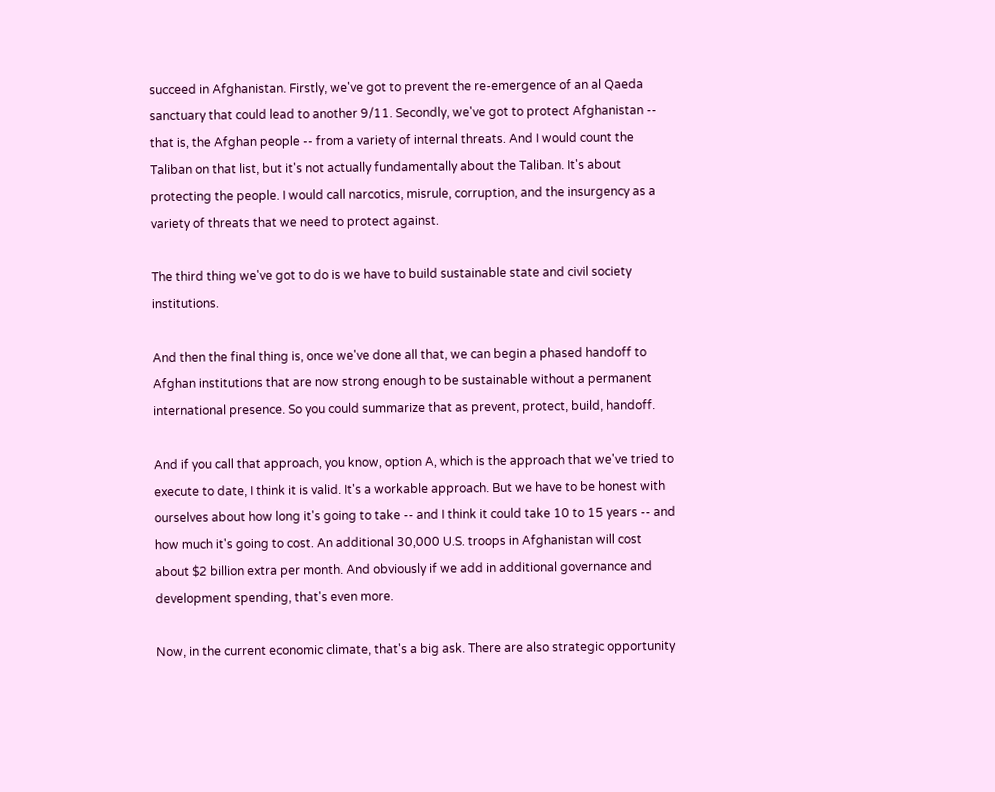succeed in Afghanistan. Firstly, we've got to prevent the re-emergence of an al Qaeda sanctuary that could lead to another 9/11. Secondly, we've got to protect Afghanistan -- that is, the Afghan people -- from a variety of internal threats. And I would count the Taliban on that list, but it's not actually fundamentally about the Taliban. It's about protecting the people. I would call narcotics, misrule, corruption, and the insurgency as a variety of threats that we need to protect against.

The third thing we've got to do is we have to build sustainable state and civil society institutions.

And then the final thing is, once we've done all that, we can begin a phased handoff to Afghan institutions that are now strong enough to be sustainable without a permanent international presence. So you could summarize that as prevent, protect, build, handoff.

And if you call that approach, you know, option A, which is the approach that we've tried to execute to date, I think it is valid. It's a workable approach. But we have to be honest with ourselves about how long it's going to take -- and I think it could take 10 to 15 years -- and how much it's going to cost. An additional 30,000 U.S. troops in Afghanistan will cost about $2 billion extra per month. And obviously if we add in additional governance and development spending, that's even more.

Now, in the current economic climate, that's a big ask. There are also strategic opportunity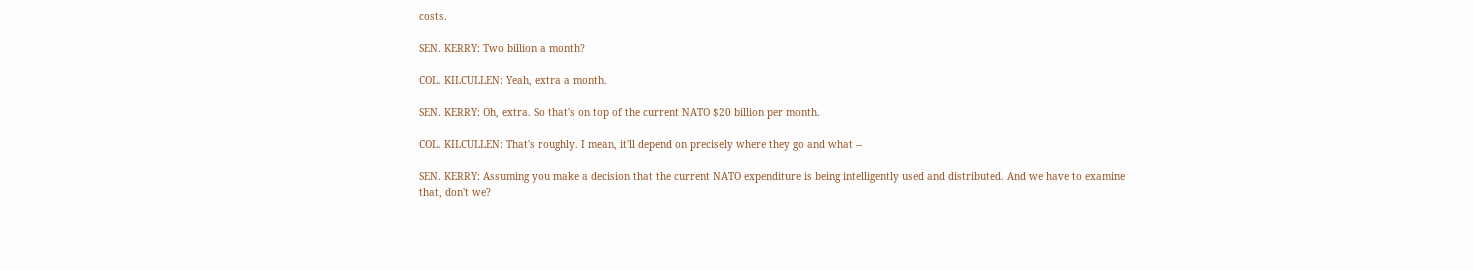costs.

SEN. KERRY: Two billion a month?

COL. KILCULLEN: Yeah, extra a month.

SEN. KERRY: Oh, extra. So that's on top of the current NATO $20 billion per month.

COL. KILCULLEN: That's roughly. I mean, it'll depend on precisely where they go and what --

SEN. KERRY: Assuming you make a decision that the current NATO expenditure is being intelligently used and distributed. And we have to examine that, don't we?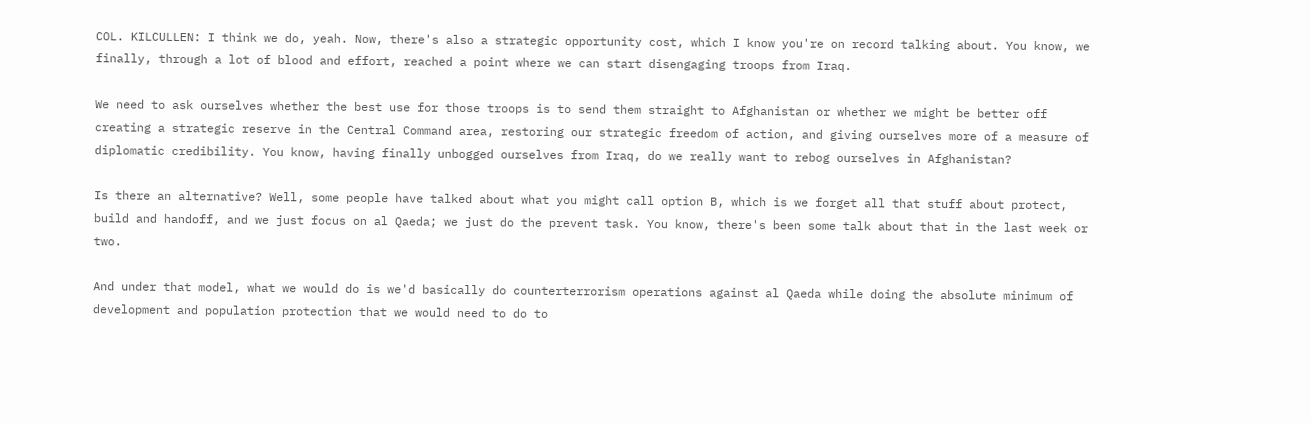COL. KILCULLEN: I think we do, yeah. Now, there's also a strategic opportunity cost, which I know you're on record talking about. You know, we finally, through a lot of blood and effort, reached a point where we can start disengaging troops from Iraq.

We need to ask ourselves whether the best use for those troops is to send them straight to Afghanistan or whether we might be better off creating a strategic reserve in the Central Command area, restoring our strategic freedom of action, and giving ourselves more of a measure of diplomatic credibility. You know, having finally unbogged ourselves from Iraq, do we really want to rebog ourselves in Afghanistan?

Is there an alternative? Well, some people have talked about what you might call option B, which is we forget all that stuff about protect, build and handoff, and we just focus on al Qaeda; we just do the prevent task. You know, there's been some talk about that in the last week or two.

And under that model, what we would do is we'd basically do counterterrorism operations against al Qaeda while doing the absolute minimum of development and population protection that we would need to do to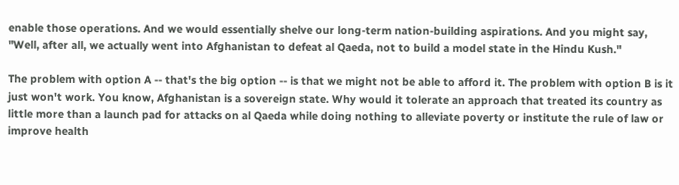enable those operations. And we would essentially shelve our long-term nation-building aspirations. And you might say, "Well, after all, we actually went into Afghanistan to defeat al Qaeda, not to build a model state in the Hindu Kush."

The problem with option A -- that's the big option -- is that we might not be able to afford it. The problem with option B is it just won't work. You know, Afghanistan is a sovereign state. Why would it tolerate an approach that treated its country as little more than a launch pad for attacks on al Qaeda while doing nothing to alleviate poverty or institute the rule of law or improve health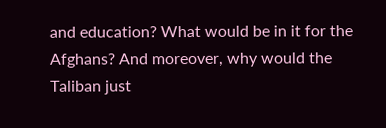and education? What would be in it for the Afghans? And moreover, why would the Taliban just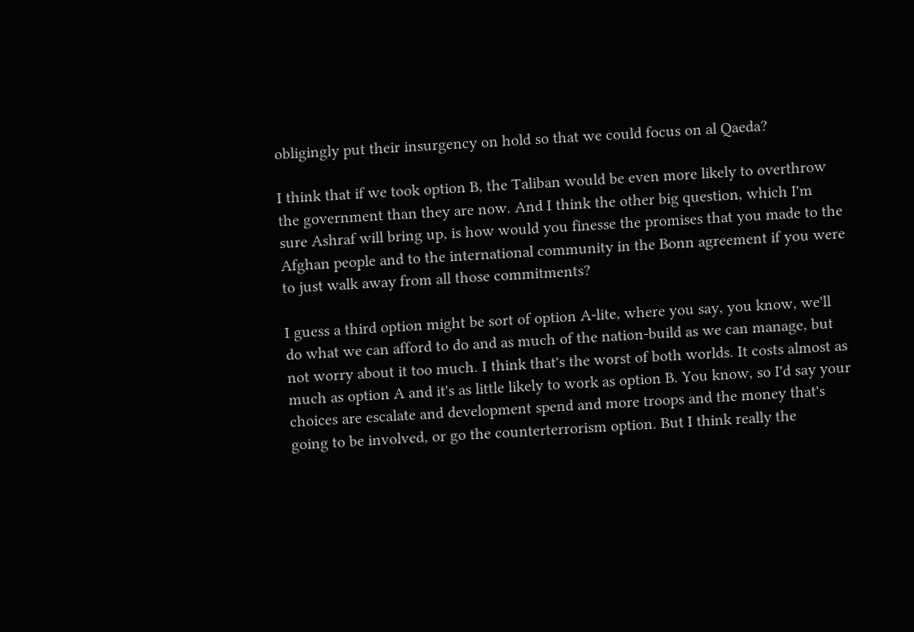obligingly put their insurgency on hold so that we could focus on al Qaeda?

I think that if we took option B, the Taliban would be even more likely to overthrow the government than they are now. And I think the other big question, which I'm sure Ashraf will bring up, is how would you finesse the promises that you made to the Afghan people and to the international community in the Bonn agreement if you were to just walk away from all those commitments?

I guess a third option might be sort of option A-lite, where you say, you know, we'll do what we can afford to do and as much of the nation-build as we can manage, but not worry about it too much. I think that's the worst of both worlds. It costs almost as much as option A and it's as little likely to work as option B. You know, so I'd say your choices are escalate and development spend and more troops and the money that's going to be involved, or go the counterterrorism option. But I think really the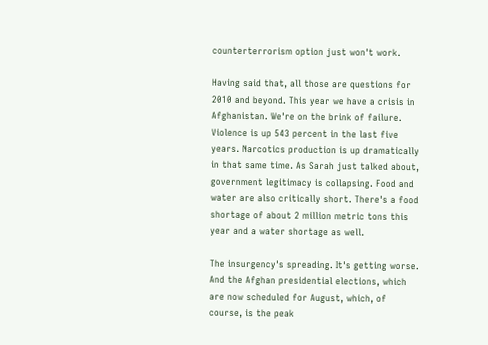counterterrorism option just won't work.

Having said that, all those are questions for 2010 and beyond. This year we have a crisis in Afghanistan. We're on the brink of failure. Violence is up 543 percent in the last five years. Narcotics production is up dramatically in that same time. As Sarah just talked about, government legitimacy is collapsing. Food and water are also critically short. There's a food shortage of about 2 million metric tons this year and a water shortage as well.

The insurgency's spreading. It's getting worse. And the Afghan presidential elections, which are now scheduled for August, which, of course, is the peak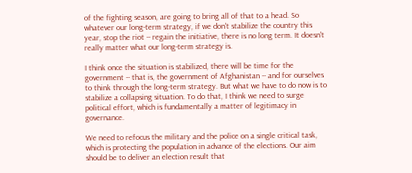of the fighting season, are going to bring all of that to a head. So whatever our long-term strategy, if we don't stabilize the country this year, stop the riot -- regain the initiative, there is no long term. It doesn't really matter what our long-term strategy is.

I think once the situation is stabilized, there will be time for the government -- that is, the government of Afghanistan -- and for ourselves to think through the long-term strategy. But what we have to do now is to stabilize a collapsing situation. To do that, I think we need to surge political effort, which is fundamentally a matter of legitimacy in governance.

We need to refocus the military and the police on a single critical task, which is protecting the population in advance of the elections. Our aim should be to deliver an election result that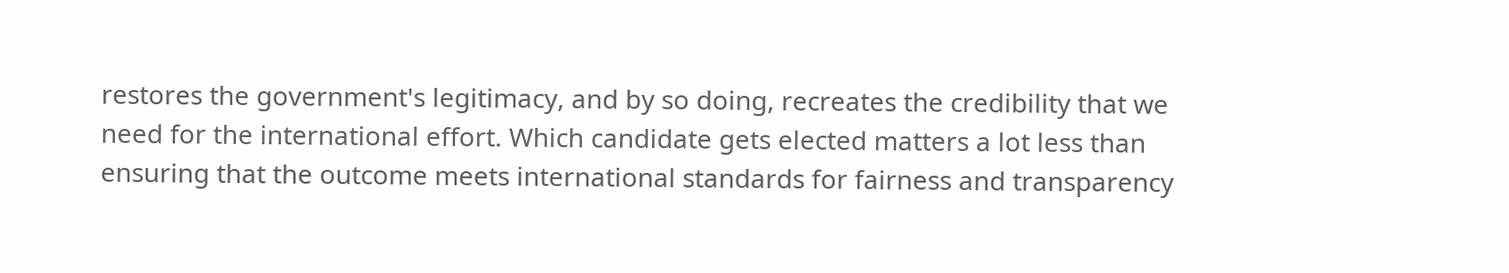restores the government's legitimacy, and by so doing, recreates the credibility that we need for the international effort. Which candidate gets elected matters a lot less than ensuring that the outcome meets international standards for fairness and transparency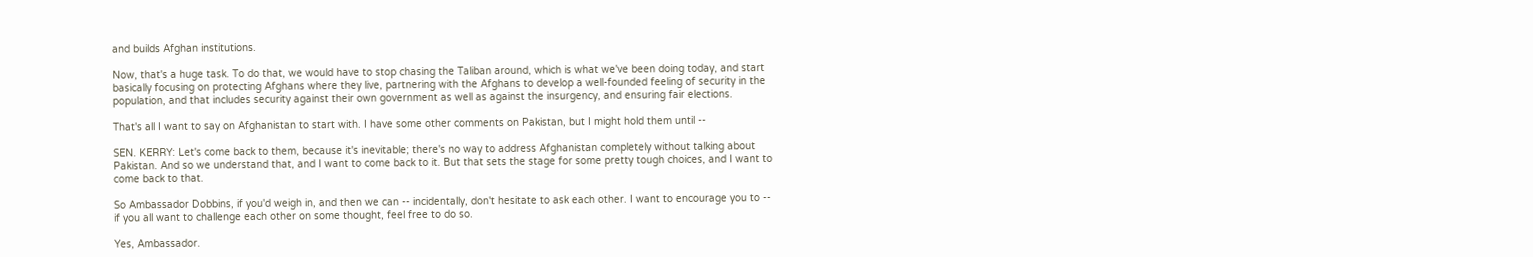and builds Afghan institutions.

Now, that's a huge task. To do that, we would have to stop chasing the Taliban around, which is what we've been doing today, and start basically focusing on protecting Afghans where they live, partnering with the Afghans to develop a well-founded feeling of security in the population, and that includes security against their own government as well as against the insurgency, and ensuring fair elections.

That's all I want to say on Afghanistan to start with. I have some other comments on Pakistan, but I might hold them until --

SEN. KERRY: Let's come back to them, because it's inevitable; there's no way to address Afghanistan completely without talking about Pakistan. And so we understand that, and I want to come back to it. But that sets the stage for some pretty tough choices, and I want to come back to that.

So Ambassador Dobbins, if you'd weigh in, and then we can -- incidentally, don't hesitate to ask each other. I want to encourage you to -- if you all want to challenge each other on some thought, feel free to do so.

Yes, Ambassador.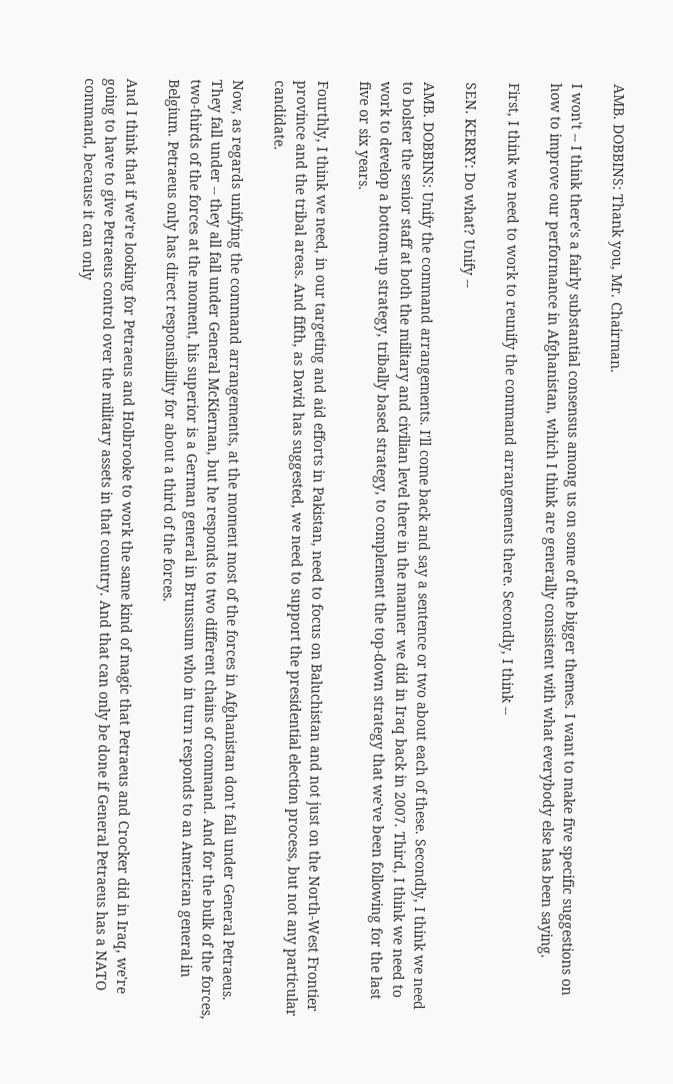AMB. DOBBINS: Thank you, Mr. Chairman.

I won't -- I think there's a fairly substantial consensus among us on some of the bigger themes. I want to make five specific suggestions on how to improve our performance in Afghanistan, which I think are generally consistent with what everybody else has been saying.

First, I think we need to work to reunify the command arrangements there. Secondly, I think --

SEN. KERRY: Do what? Unify --

AMB. DOBBINS: Unify the command arrangements. I'll come back and say a sentence or two about each of these. Secondly, I think we need to bolster the senior staff at both the military and civilian level there in the manner we did in Iraq back in 2007. Third, I think we need to work to develop a bottom-up strategy, tribally based strategy, to complement the top-down strategy that we've been following for the last five or six years.

Fourthly, I think we need, in our targeting and aid efforts in Pakistan, need to focus on Baluchistan and not just on the North-West Frontier province and the tribal areas. And fifth, as David has suggested, we need to support the presidential election process, but not any particular candidate.

Now, as regards unifying the command arrangements, at the moment most of the forces in Afghanistan don't fall under General Petraeus. They fall under -- they all fall under General McKiernan, but he responds to two different chains of command. And for the bulk of the forces, two-thirds of the forces at the moment, his superior is a German general in Brunssum who in turn responds to an American general in Belgium. Petraeus only has direct responsibility for about a third of the forces.

And I think that if we're looking for Petraeus and Holbrooke to work the same kind of magic that Petraeus and Crocker did in Iraq, we're going to have to give Petraeus control over the military assets in that country. And that can only be done if General Petraeus has a NATO command, because it can only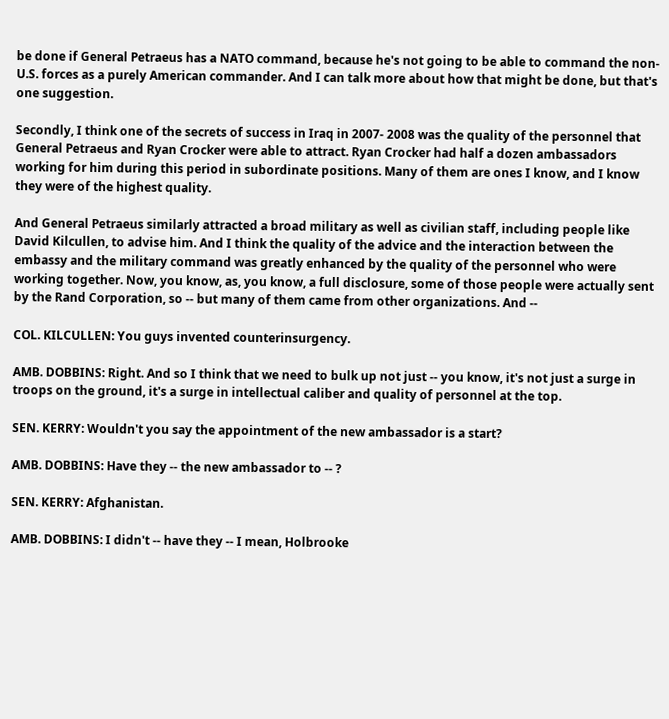be done if General Petraeus has a NATO command, because he's not going to be able to command the non- U.S. forces as a purely American commander. And I can talk more about how that might be done, but that's one suggestion.

Secondly, I think one of the secrets of success in Iraq in 2007- 2008 was the quality of the personnel that General Petraeus and Ryan Crocker were able to attract. Ryan Crocker had half a dozen ambassadors working for him during this period in subordinate positions. Many of them are ones I know, and I know they were of the highest quality.

And General Petraeus similarly attracted a broad military as well as civilian staff, including people like David Kilcullen, to advise him. And I think the quality of the advice and the interaction between the embassy and the military command was greatly enhanced by the quality of the personnel who were working together. Now, you know, as, you know, a full disclosure, some of those people were actually sent by the Rand Corporation, so -- but many of them came from other organizations. And --

COL. KILCULLEN: You guys invented counterinsurgency.

AMB. DOBBINS: Right. And so I think that we need to bulk up not just -- you know, it's not just a surge in troops on the ground, it's a surge in intellectual caliber and quality of personnel at the top.

SEN. KERRY: Wouldn't you say the appointment of the new ambassador is a start?

AMB. DOBBINS: Have they -- the new ambassador to -- ?

SEN. KERRY: Afghanistan.

AMB. DOBBINS: I didn't -- have they -- I mean, Holbrooke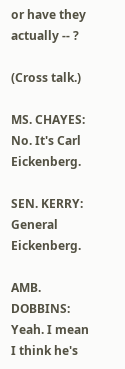or have they actually -- ?

(Cross talk.)

MS. CHAYES: No. It's Carl Eickenberg.

SEN. KERRY: General Eickenberg.

AMB. DOBBINS: Yeah. I mean I think he's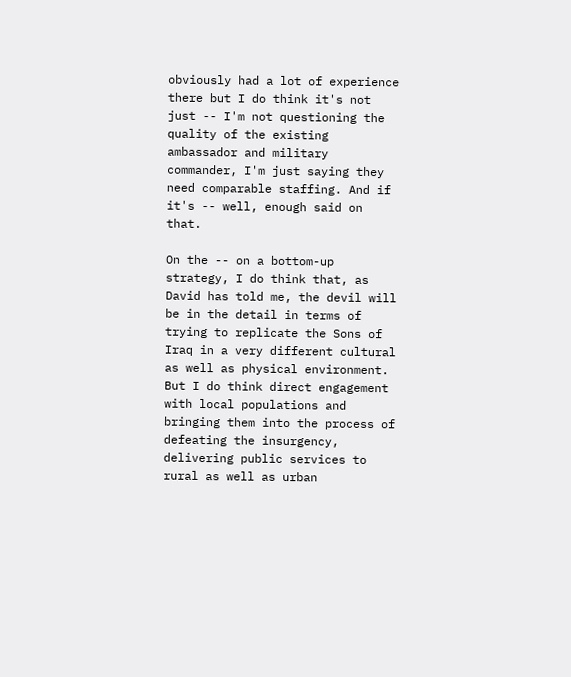obviously had a lot of experience there but I do think it's not just -- I'm not questioning the quality of the existing ambassador and military commander, I'm just saying they need comparable staffing. And if it's -- well, enough said on that.

On the -- on a bottom-up strategy, I do think that, as David has told me, the devil will be in the detail in terms of trying to replicate the Sons of Iraq in a very different cultural as well as physical environment. But I do think direct engagement with local populations and bringing them into the process of defeating the insurgency, delivering public services to rural as well as urban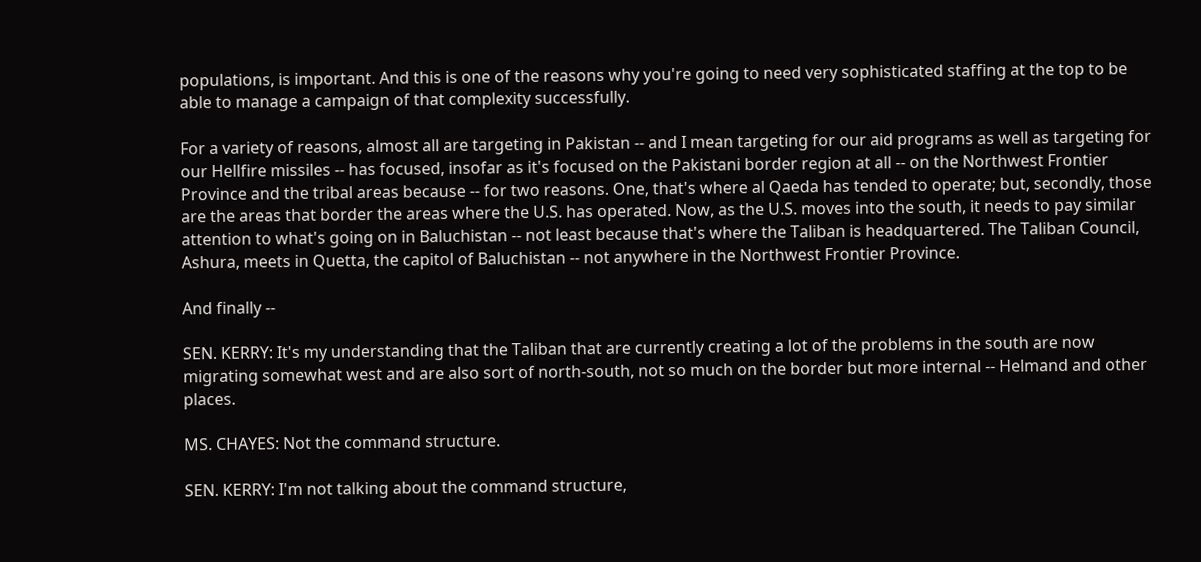populations, is important. And this is one of the reasons why you're going to need very sophisticated staffing at the top to be able to manage a campaign of that complexity successfully.

For a variety of reasons, almost all are targeting in Pakistan -- and I mean targeting for our aid programs as well as targeting for our Hellfire missiles -- has focused, insofar as it's focused on the Pakistani border region at all -- on the Northwest Frontier Province and the tribal areas because -- for two reasons. One, that's where al Qaeda has tended to operate; but, secondly, those are the areas that border the areas where the U.S. has operated. Now, as the U.S. moves into the south, it needs to pay similar attention to what's going on in Baluchistan -- not least because that's where the Taliban is headquartered. The Taliban Council, Ashura, meets in Quetta, the capitol of Baluchistan -- not anywhere in the Northwest Frontier Province.

And finally --

SEN. KERRY: It's my understanding that the Taliban that are currently creating a lot of the problems in the south are now migrating somewhat west and are also sort of north-south, not so much on the border but more internal -- Helmand and other places.

MS. CHAYES: Not the command structure.

SEN. KERRY: I'm not talking about the command structure,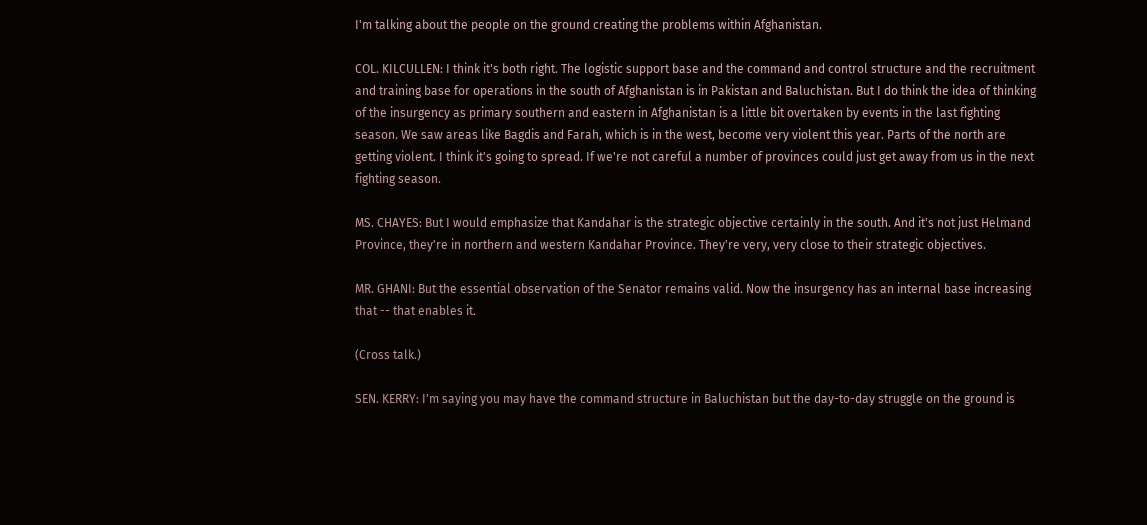I'm talking about the people on the ground creating the problems within Afghanistan.

COL. KILCULLEN: I think it's both right. The logistic support base and the command and control structure and the recruitment and training base for operations in the south of Afghanistan is in Pakistan and Baluchistan. But I do think the idea of thinking of the insurgency as primary southern and eastern in Afghanistan is a little bit overtaken by events in the last fighting season. We saw areas like Bagdis and Farah, which is in the west, become very violent this year. Parts of the north are getting violent. I think it's going to spread. If we're not careful a number of provinces could just get away from us in the next fighting season.

MS. CHAYES: But I would emphasize that Kandahar is the strategic objective certainly in the south. And it's not just Helmand Province, they're in northern and western Kandahar Province. They're very, very close to their strategic objectives.

MR. GHANI: But the essential observation of the Senator remains valid. Now the insurgency has an internal base increasing that -- that enables it.

(Cross talk.)

SEN. KERRY: I'm saying you may have the command structure in Baluchistan but the day-to-day struggle on the ground is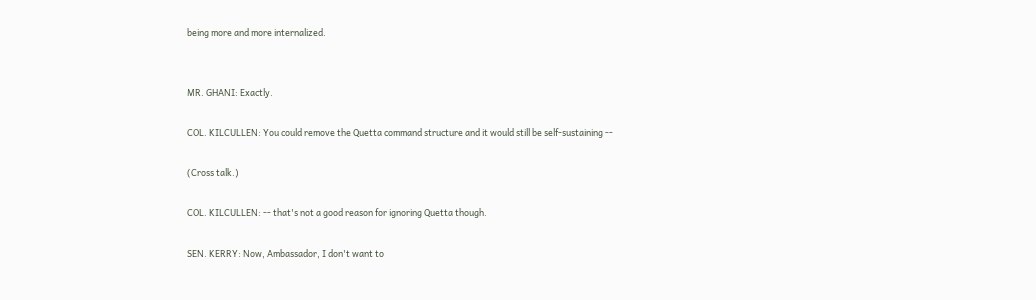being more and more internalized.


MR. GHANI: Exactly.

COL. KILCULLEN: You could remove the Quetta command structure and it would still be self-sustaining --

(Cross talk.)

COL. KILCULLEN: -- that's not a good reason for ignoring Quetta though.

SEN. KERRY: Now, Ambassador, I don't want to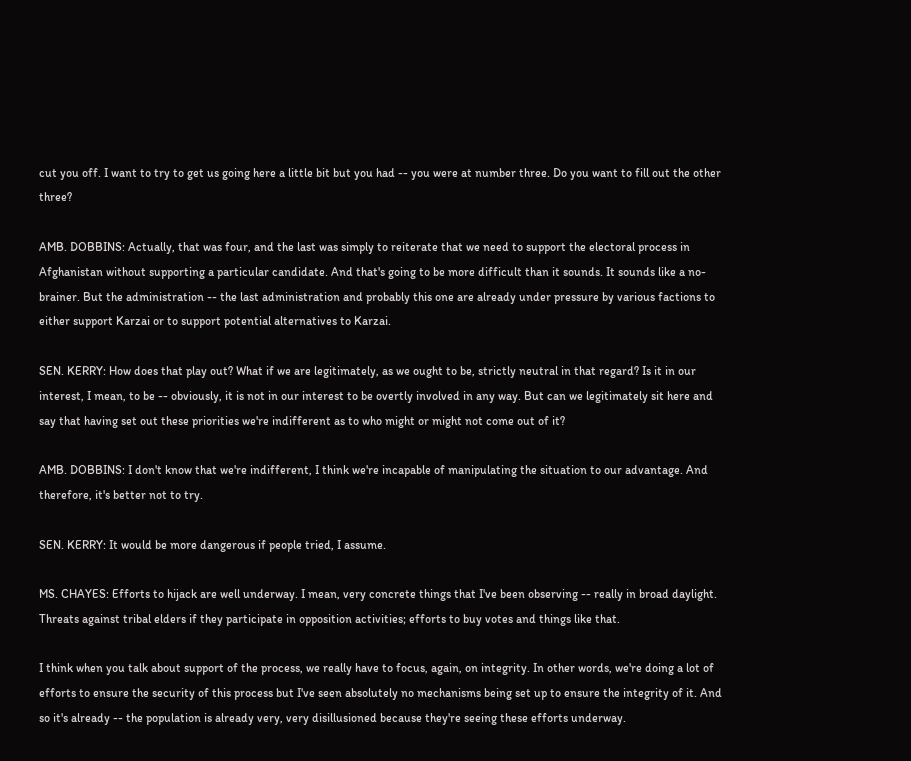cut you off. I want to try to get us going here a little bit but you had -- you were at number three. Do you want to fill out the other three?

AMB. DOBBINS: Actually, that was four, and the last was simply to reiterate that we need to support the electoral process in Afghanistan without supporting a particular candidate. And that's going to be more difficult than it sounds. It sounds like a no- brainer. But the administration -- the last administration and probably this one are already under pressure by various factions to either support Karzai or to support potential alternatives to Karzai.

SEN. KERRY: How does that play out? What if we are legitimately, as we ought to be, strictly neutral in that regard? Is it in our interest, I mean, to be -- obviously, it is not in our interest to be overtly involved in any way. But can we legitimately sit here and say that having set out these priorities we're indifferent as to who might or might not come out of it?

AMB. DOBBINS: I don't know that we're indifferent, I think we're incapable of manipulating the situation to our advantage. And therefore, it's better not to try.

SEN. KERRY: It would be more dangerous if people tried, I assume.

MS. CHAYES: Efforts to hijack are well underway. I mean, very concrete things that I've been observing -- really in broad daylight. Threats against tribal elders if they participate in opposition activities; efforts to buy votes and things like that.

I think when you talk about support of the process, we really have to focus, again, on integrity. In other words, we're doing a lot of efforts to ensure the security of this process but I've seen absolutely no mechanisms being set up to ensure the integrity of it. And so it's already -- the population is already very, very disillusioned because they're seeing these efforts underway.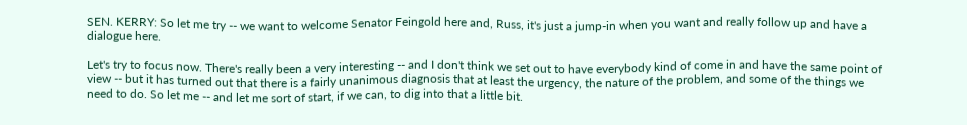SEN. KERRY: So let me try -- we want to welcome Senator Feingold here and, Russ, it's just a jump-in when you want and really follow up and have a dialogue here.

Let's try to focus now. There's really been a very interesting -- and I don't think we set out to have everybody kind of come in and have the same point of view -- but it has turned out that there is a fairly unanimous diagnosis that at least the urgency, the nature of the problem, and some of the things we need to do. So let me -- and let me sort of start, if we can, to dig into that a little bit.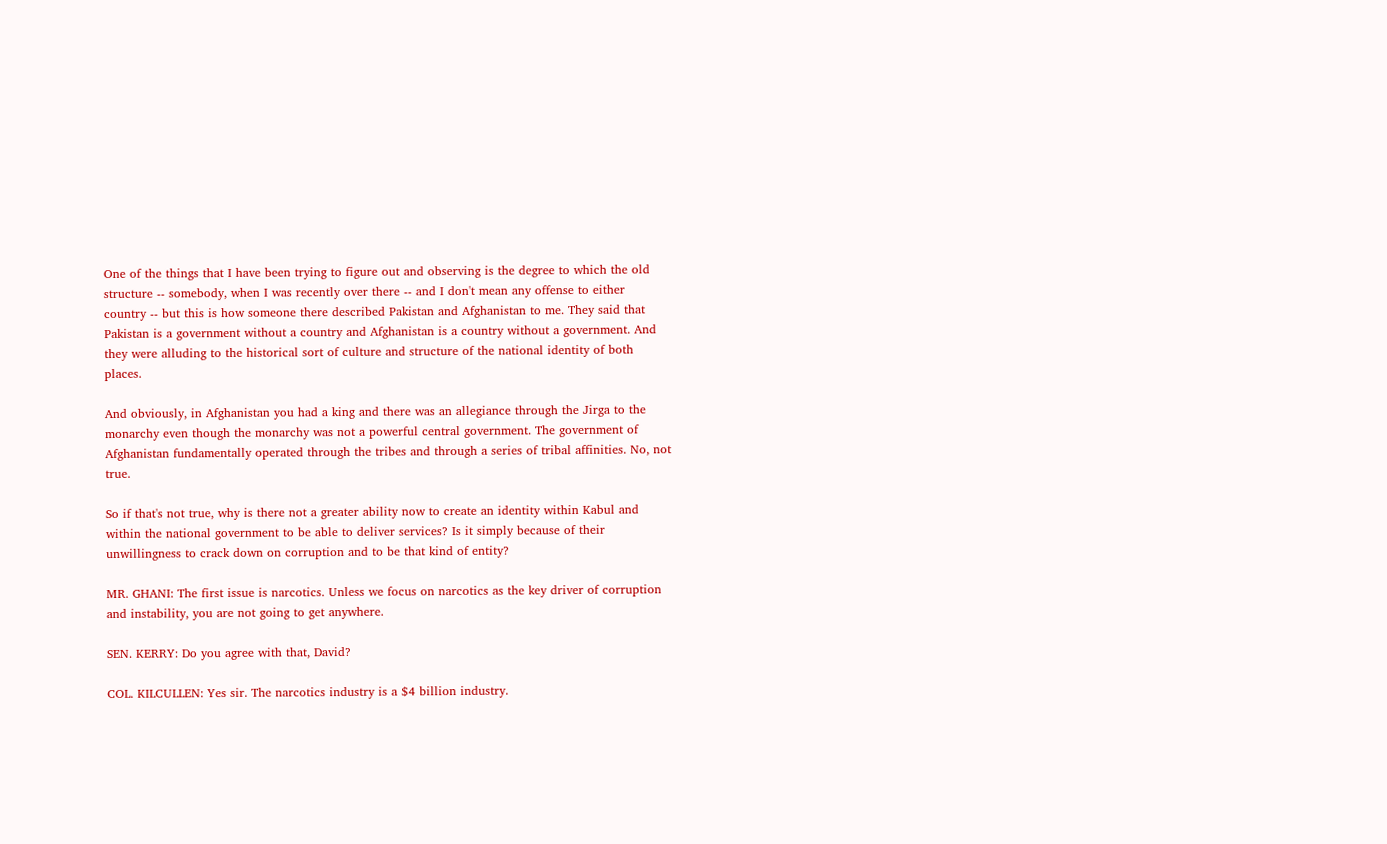One of the things that I have been trying to figure out and observing is the degree to which the old structure -- somebody, when I was recently over there -- and I don't mean any offense to either country -- but this is how someone there described Pakistan and Afghanistan to me. They said that Pakistan is a government without a country and Afghanistan is a country without a government. And they were alluding to the historical sort of culture and structure of the national identity of both places.

And obviously, in Afghanistan you had a king and there was an allegiance through the Jirga to the monarchy even though the monarchy was not a powerful central government. The government of Afghanistan fundamentally operated through the tribes and through a series of tribal affinities. No, not true.

So if that's not true, why is there not a greater ability now to create an identity within Kabul and within the national government to be able to deliver services? Is it simply because of their unwillingness to crack down on corruption and to be that kind of entity?

MR. GHANI: The first issue is narcotics. Unless we focus on narcotics as the key driver of corruption and instability, you are not going to get anywhere.

SEN. KERRY: Do you agree with that, David?

COL. KILCULLEN: Yes sir. The narcotics industry is a $4 billion industry.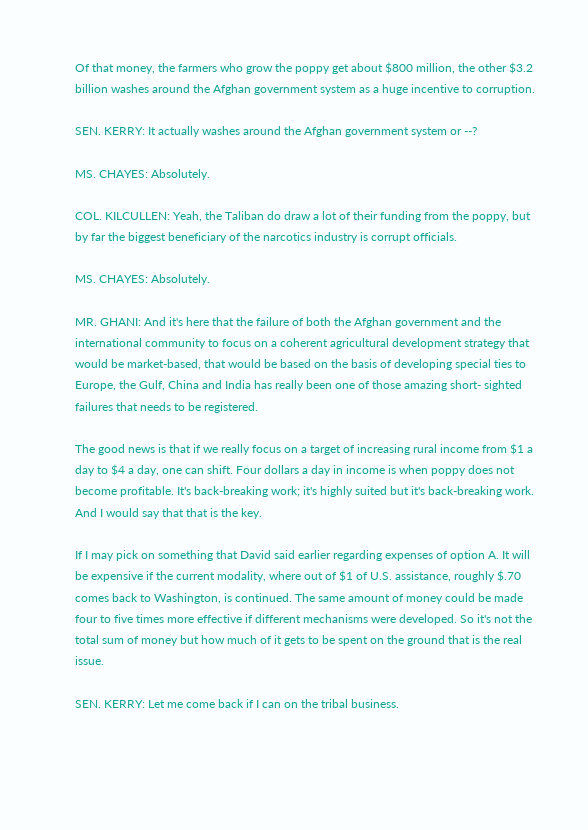Of that money, the farmers who grow the poppy get about $800 million, the other $3.2 billion washes around the Afghan government system as a huge incentive to corruption.

SEN. KERRY: It actually washes around the Afghan government system or --?

MS. CHAYES: Absolutely.

COL. KILCULLEN: Yeah, the Taliban do draw a lot of their funding from the poppy, but by far the biggest beneficiary of the narcotics industry is corrupt officials.

MS. CHAYES: Absolutely.

MR. GHANI: And it's here that the failure of both the Afghan government and the international community to focus on a coherent agricultural development strategy that would be market-based, that would be based on the basis of developing special ties to Europe, the Gulf, China and India has really been one of those amazing short- sighted failures that needs to be registered.

The good news is that if we really focus on a target of increasing rural income from $1 a day to $4 a day, one can shift. Four dollars a day in income is when poppy does not become profitable. It's back-breaking work; it's highly suited but it's back-breaking work. And I would say that that is the key.

If I may pick on something that David said earlier regarding expenses of option A. It will be expensive if the current modality, where out of $1 of U.S. assistance, roughly $.70 comes back to Washington, is continued. The same amount of money could be made four to five times more effective if different mechanisms were developed. So it's not the total sum of money but how much of it gets to be spent on the ground that is the real issue.

SEN. KERRY: Let me come back if I can on the tribal business.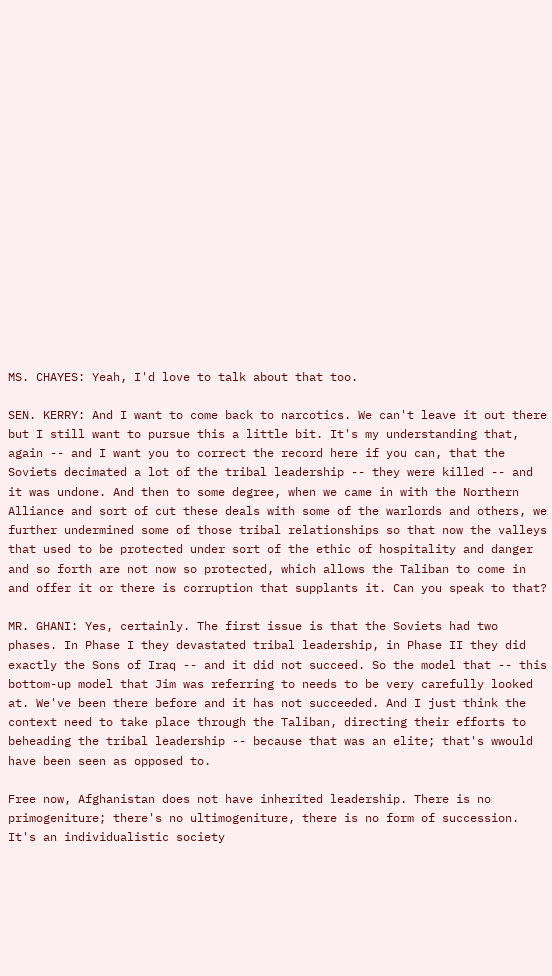MS. CHAYES: Yeah, I'd love to talk about that too.

SEN. KERRY: And I want to come back to narcotics. We can't leave it out there but I still want to pursue this a little bit. It's my understanding that, again -- and I want you to correct the record here if you can, that the Soviets decimated a lot of the tribal leadership -- they were killed -- and it was undone. And then to some degree, when we came in with the Northern Alliance and sort of cut these deals with some of the warlords and others, we further undermined some of those tribal relationships so that now the valleys that used to be protected under sort of the ethic of hospitality and danger and so forth are not now so protected, which allows the Taliban to come in and offer it or there is corruption that supplants it. Can you speak to that?

MR. GHANI: Yes, certainly. The first issue is that the Soviets had two phases. In Phase I they devastated tribal leadership, in Phase II they did exactly the Sons of Iraq -- and it did not succeed. So the model that -- this bottom-up model that Jim was referring to needs to be very carefully looked at. We've been there before and it has not succeeded. And I just think the context need to take place through the Taliban, directing their efforts to beheading the tribal leadership -- because that was an elite; that's wwould have been seen as opposed to.

Free now, Afghanistan does not have inherited leadership. There is no primogeniture; there's no ultimogeniture, there is no form of succession. It's an individualistic society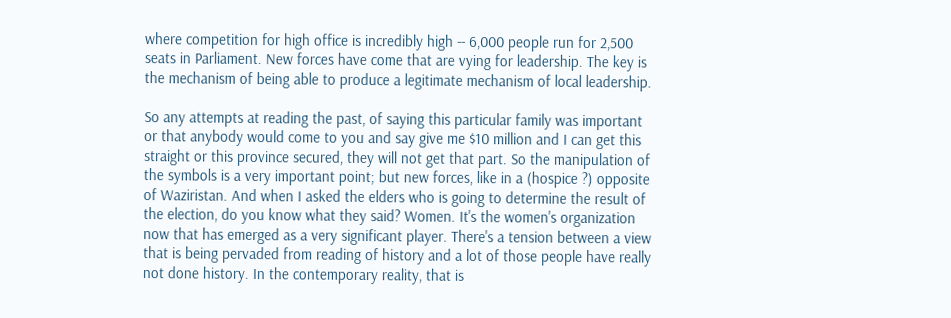where competition for high office is incredibly high -- 6,000 people run for 2,500 seats in Parliament. New forces have come that are vying for leadership. The key is the mechanism of being able to produce a legitimate mechanism of local leadership.

So any attempts at reading the past, of saying this particular family was important or that anybody would come to you and say give me $10 million and I can get this straight or this province secured, they will not get that part. So the manipulation of the symbols is a very important point; but new forces, like in a (hospice ?) opposite of Waziristan. And when I asked the elders who is going to determine the result of the election, do you know what they said? Women. It's the women's organization now that has emerged as a very significant player. There's a tension between a view that is being pervaded from reading of history and a lot of those people have really not done history. In the contemporary reality, that is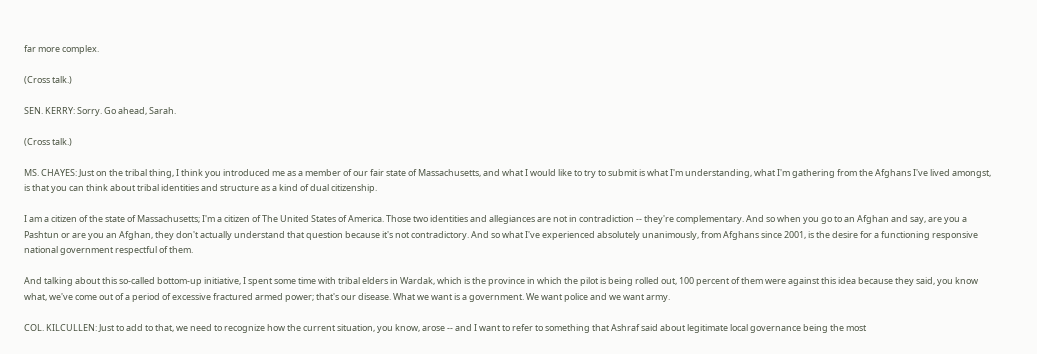far more complex.

(Cross talk.)

SEN. KERRY: Sorry. Go ahead, Sarah.

(Cross talk.)

MS. CHAYES: Just on the tribal thing, I think you introduced me as a member of our fair state of Massachusetts, and what I would like to try to submit is what I'm understanding, what I'm gathering from the Afghans I've lived amongst, is that you can think about tribal identities and structure as a kind of dual citizenship.

I am a citizen of the state of Massachusetts; I'm a citizen of The United States of America. Those two identities and allegiances are not in contradiction -- they're complementary. And so when you go to an Afghan and say, are you a Pashtun or are you an Afghan, they don't actually understand that question because it's not contradictory. And so what I've experienced absolutely unanimously, from Afghans since 2001, is the desire for a functioning responsive national government respectful of them.

And talking about this so-called bottom-up initiative, I spent some time with tribal elders in Wardak, which is the province in which the pilot is being rolled out, 100 percent of them were against this idea because they said, you know what, we've come out of a period of excessive fractured armed power; that's our disease. What we want is a government. We want police and we want army.

COL. KILCULLEN: Just to add to that, we need to recognize how the current situation, you know, arose -- and I want to refer to something that Ashraf said about legitimate local governance being the most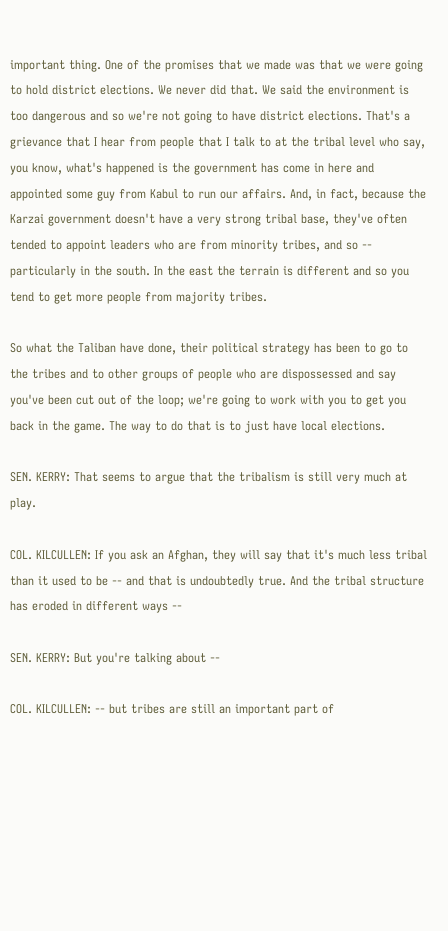important thing. One of the promises that we made was that we were going to hold district elections. We never did that. We said the environment is too dangerous and so we're not going to have district elections. That's a grievance that I hear from people that I talk to at the tribal level who say, you know, what's happened is the government has come in here and appointed some guy from Kabul to run our affairs. And, in fact, because the Karzai government doesn't have a very strong tribal base, they've often tended to appoint leaders who are from minority tribes, and so -- particularly in the south. In the east the terrain is different and so you tend to get more people from majority tribes.

So what the Taliban have done, their political strategy has been to go to the tribes and to other groups of people who are dispossessed and say you've been cut out of the loop; we're going to work with you to get you back in the game. The way to do that is to just have local elections.

SEN. KERRY: That seems to argue that the tribalism is still very much at play.

COL. KILCULLEN: If you ask an Afghan, they will say that it's much less tribal than it used to be -- and that is undoubtedly true. And the tribal structure has eroded in different ways --

SEN. KERRY: But you're talking about --

COL. KILCULLEN: -- but tribes are still an important part of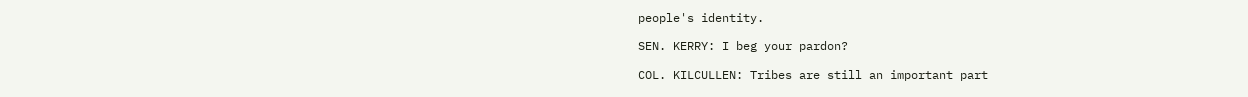people's identity.

SEN. KERRY: I beg your pardon?

COL. KILCULLEN: Tribes are still an important part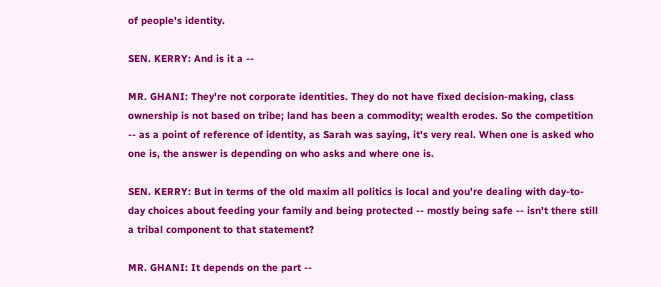of people's identity.

SEN. KERRY: And is it a --

MR. GHANI: They're not corporate identities. They do not have fixed decision-making, class ownership is not based on tribe; land has been a commodity; wealth erodes. So the competition -- as a point of reference of identity, as Sarah was saying, it's very real. When one is asked who one is, the answer is depending on who asks and where one is.

SEN. KERRY: But in terms of the old maxim all politics is local and you're dealing with day-to-day choices about feeding your family and being protected -- mostly being safe -- isn't there still a tribal component to that statement?

MR. GHANI: It depends on the part --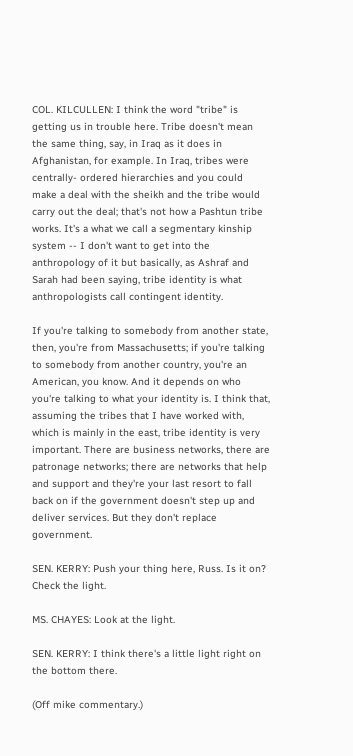COL. KILCULLEN: I think the word "tribe" is getting us in trouble here. Tribe doesn't mean the same thing, say, in Iraq as it does in Afghanistan, for example. In Iraq, tribes were centrally- ordered hierarchies and you could make a deal with the sheikh and the tribe would carry out the deal; that's not how a Pashtun tribe works. It's a what we call a segmentary kinship system -- I don't want to get into the anthropology of it but basically, as Ashraf and Sarah had been saying, tribe identity is what anthropologists call contingent identity.

If you're talking to somebody from another state, then, you're from Massachusetts; if you're talking to somebody from another country, you're an American, you know. And it depends on who you're talking to what your identity is. I think that, assuming the tribes that I have worked with, which is mainly in the east, tribe identity is very important. There are business networks, there are patronage networks; there are networks that help and support and they're your last resort to fall back on if the government doesn't step up and deliver services. But they don't replace government.

SEN. KERRY: Push your thing here, Russ. Is it on? Check the light.

MS. CHAYES: Look at the light.

SEN. KERRY: I think there's a little light right on the bottom there.

(Off mike commentary.)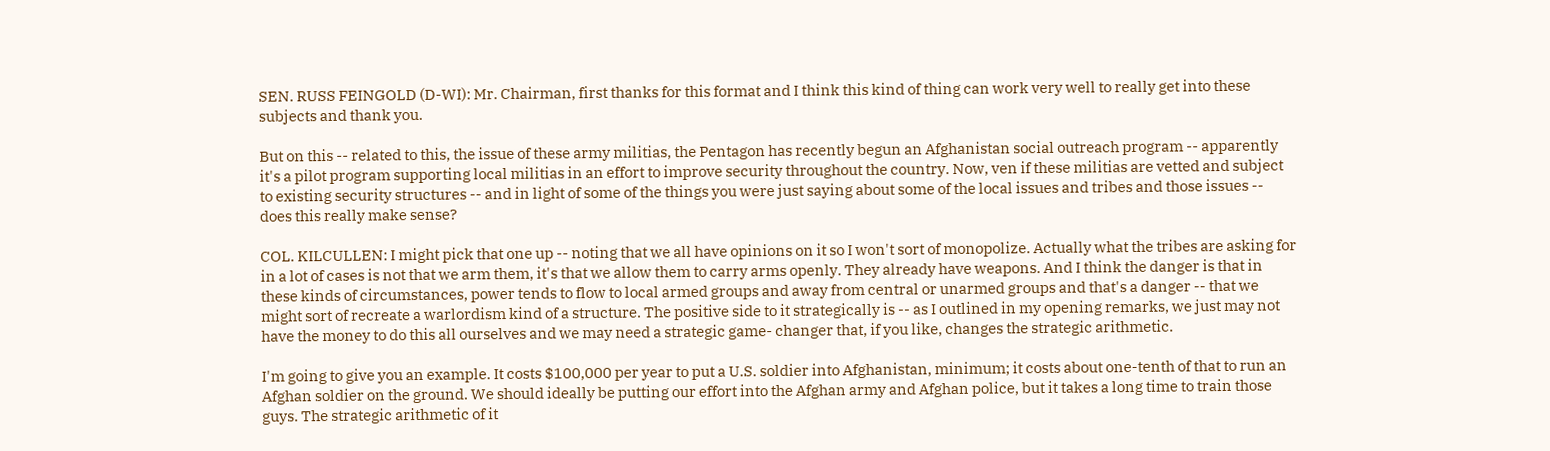SEN. RUSS FEINGOLD (D-WI): Mr. Chairman, first thanks for this format and I think this kind of thing can work very well to really get into these subjects and thank you.

But on this -- related to this, the issue of these army militias, the Pentagon has recently begun an Afghanistan social outreach program -- apparently it's a pilot program supporting local militias in an effort to improve security throughout the country. Now, ven if these militias are vetted and subject to existing security structures -- and in light of some of the things you were just saying about some of the local issues and tribes and those issues -- does this really make sense?

COL. KILCULLEN: I might pick that one up -- noting that we all have opinions on it so I won't sort of monopolize. Actually what the tribes are asking for in a lot of cases is not that we arm them, it's that we allow them to carry arms openly. They already have weapons. And I think the danger is that in these kinds of circumstances, power tends to flow to local armed groups and away from central or unarmed groups and that's a danger -- that we might sort of recreate a warlordism kind of a structure. The positive side to it strategically is -- as I outlined in my opening remarks, we just may not have the money to do this all ourselves and we may need a strategic game- changer that, if you like, changes the strategic arithmetic.

I'm going to give you an example. It costs $100,000 per year to put a U.S. soldier into Afghanistan, minimum; it costs about one-tenth of that to run an Afghan soldier on the ground. We should ideally be putting our effort into the Afghan army and Afghan police, but it takes a long time to train those guys. The strategic arithmetic of it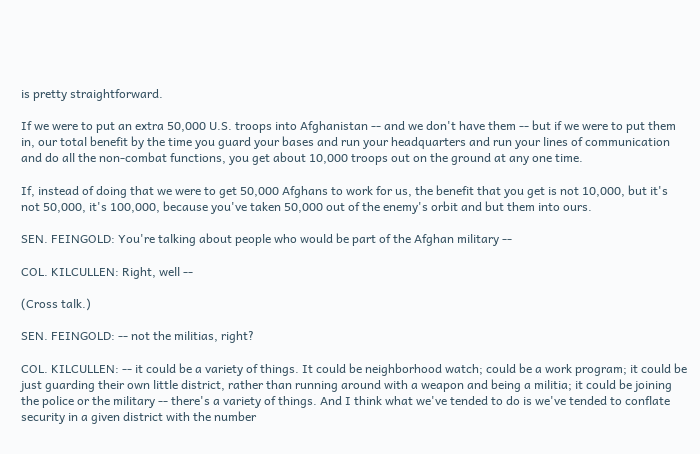is pretty straightforward.

If we were to put an extra 50,000 U.S. troops into Afghanistan -- and we don't have them -- but if we were to put them in, our total benefit by the time you guard your bases and run your headquarters and run your lines of communication and do all the non-combat functions, you get about 10,000 troops out on the ground at any one time.

If, instead of doing that we were to get 50,000 Afghans to work for us, the benefit that you get is not 10,000, but it's not 50,000, it's 100,000, because you've taken 50,000 out of the enemy's orbit and but them into ours.

SEN. FEINGOLD: You're talking about people who would be part of the Afghan military --

COL. KILCULLEN: Right, well --

(Cross talk.)

SEN. FEINGOLD: -- not the militias, right?

COL. KILCULLEN: -- it could be a variety of things. It could be neighborhood watch; could be a work program; it could be just guarding their own little district, rather than running around with a weapon and being a militia; it could be joining the police or the military -- there's a variety of things. And I think what we've tended to do is we've tended to conflate security in a given district with the number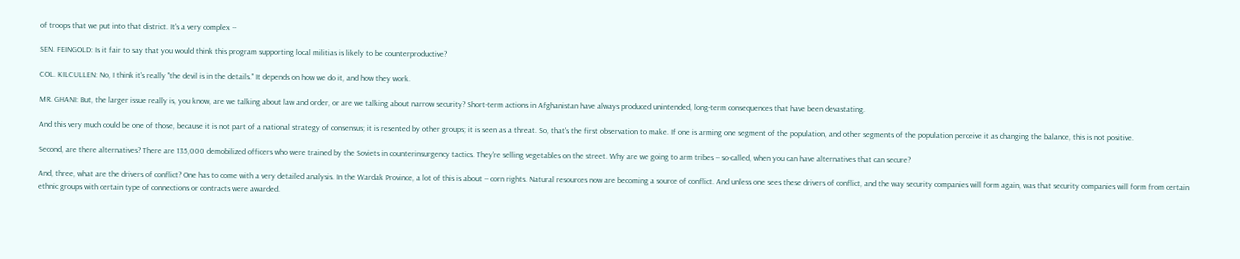of troops that we put into that district. It's a very complex --

SEN. FEINGOLD: Is it fair to say that you would think this program supporting local militias is likely to be counterproductive?

COL. KILCULLEN: No, I think it's really "the devil is in the details." It depends on how we do it, and how they work.

MR. GHANI: But, the larger issue really is, you know, are we talking about law and order, or are we talking about narrow security? Short-term actions in Afghanistan have always produced unintended, long-term consequences that have been devastating.

And this very much could be one of those, because it is not part of a national strategy of consensus; it is resented by other groups; it is seen as a threat. So, that's the first observation to make. If one is arming one segment of the population, and other segments of the population perceive it as changing the balance, this is not positive.

Second, are there alternatives? There are 135,000 demobilized officers who were trained by the Soviets in counterinsurgency tactics. They're selling vegetables on the street. Why are we going to arm tribes -- so-called, when you can have alternatives that can secure?

And, three, what are the drivers of conflict? One has to come with a very detailed analysis. In the Wardak Province, a lot of this is about -- corn rights. Natural resources now are becoming a source of conflict. And unless one sees these drivers of conflict, and the way security companies will form again, was that security companies will form from certain ethnic groups with certain type of connections or contracts were awarded.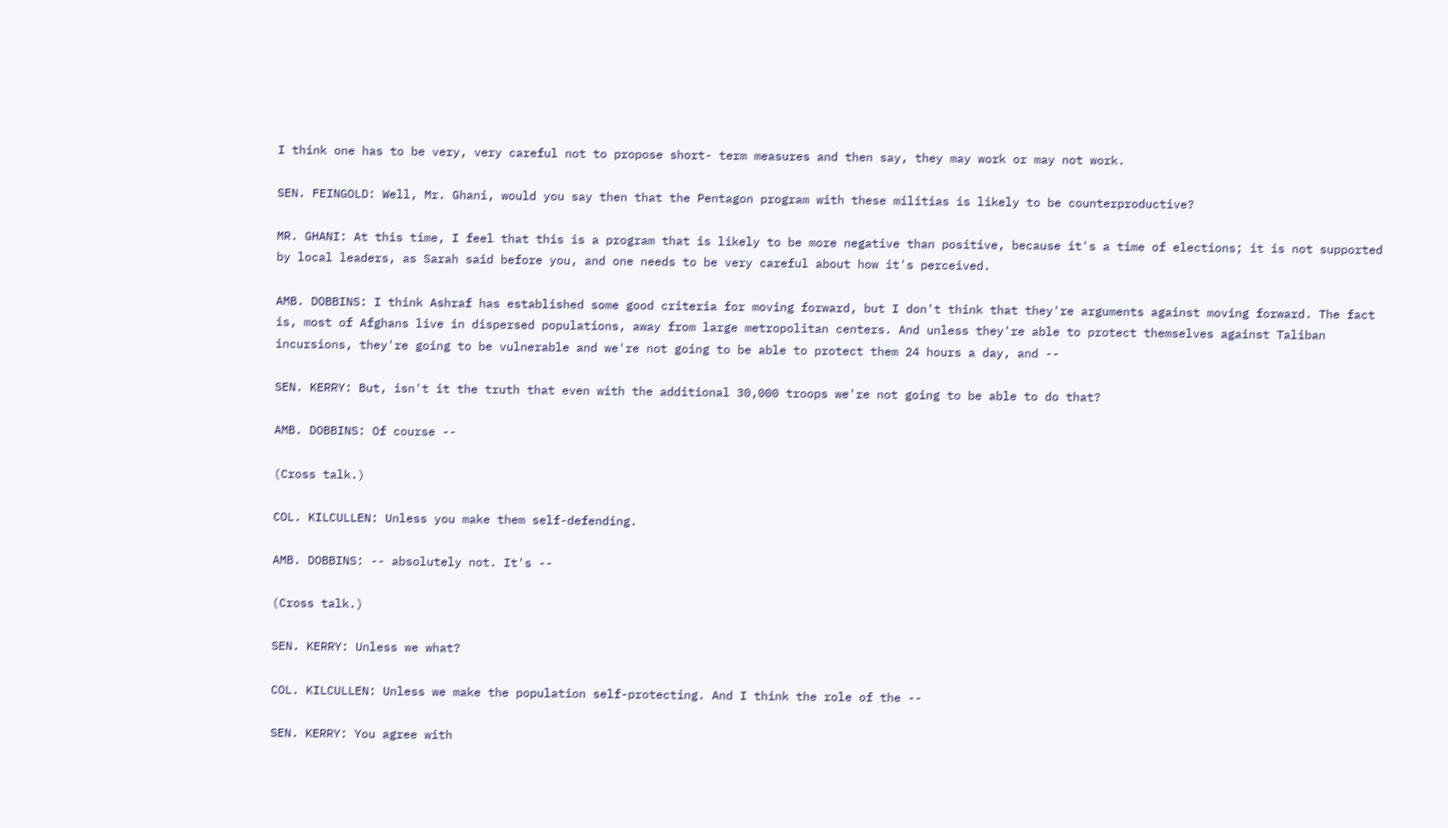I think one has to be very, very careful not to propose short- term measures and then say, they may work or may not work.

SEN. FEINGOLD: Well, Mr. Ghani, would you say then that the Pentagon program with these militias is likely to be counterproductive?

MR. GHANI: At this time, I feel that this is a program that is likely to be more negative than positive, because it's a time of elections; it is not supported by local leaders, as Sarah said before you, and one needs to be very careful about how it's perceived.

AMB. DOBBINS: I think Ashraf has established some good criteria for moving forward, but I don't think that they're arguments against moving forward. The fact is, most of Afghans live in dispersed populations, away from large metropolitan centers. And unless they're able to protect themselves against Taliban incursions, they're going to be vulnerable and we're not going to be able to protect them 24 hours a day, and --

SEN. KERRY: But, isn't it the truth that even with the additional 30,000 troops we're not going to be able to do that?

AMB. DOBBINS: Of course --

(Cross talk.)

COL. KILCULLEN: Unless you make them self-defending.

AMB. DOBBINS: -- absolutely not. It's --

(Cross talk.)

SEN. KERRY: Unless we what?

COL. KILCULLEN: Unless we make the population self-protecting. And I think the role of the --

SEN. KERRY: You agree with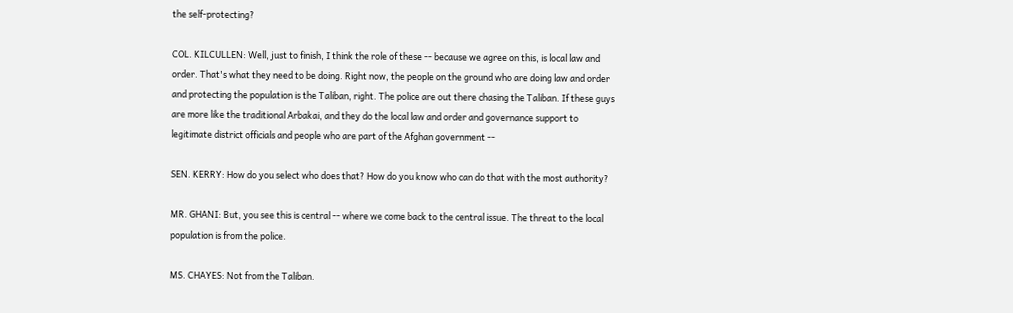the self-protecting?

COL. KILCULLEN: Well, just to finish, I think the role of these -- because we agree on this, is local law and order. That's what they need to be doing. Right now, the people on the ground who are doing law and order and protecting the population is the Taliban, right. The police are out there chasing the Taliban. If these guys are more like the traditional Arbakai, and they do the local law and order and governance support to legitimate district officials and people who are part of the Afghan government --

SEN. KERRY: How do you select who does that? How do you know who can do that with the most authority?

MR. GHANI: But, you see this is central -- where we come back to the central issue. The threat to the local population is from the police.

MS. CHAYES: Not from the Taliban.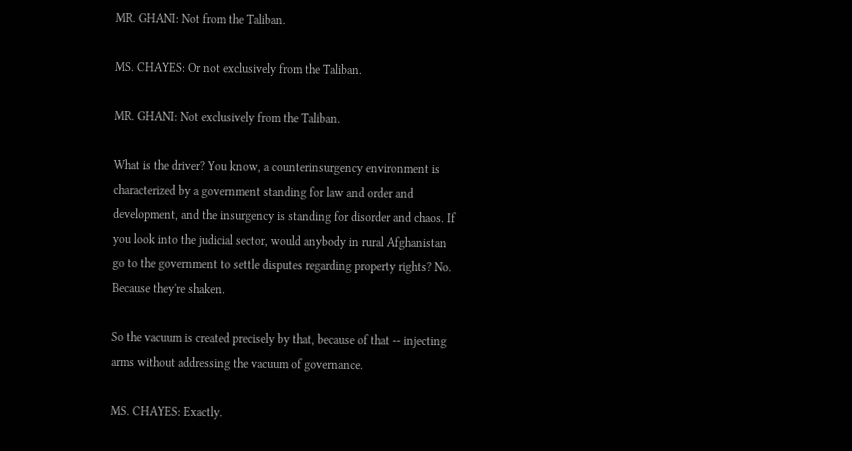MR. GHANI: Not from the Taliban.

MS. CHAYES: Or not exclusively from the Taliban.

MR. GHANI: Not exclusively from the Taliban.

What is the driver? You know, a counterinsurgency environment is characterized by a government standing for law and order and development, and the insurgency is standing for disorder and chaos. If you look into the judicial sector, would anybody in rural Afghanistan go to the government to settle disputes regarding property rights? No. Because they're shaken.

So the vacuum is created precisely by that, because of that -- injecting arms without addressing the vacuum of governance.

MS. CHAYES: Exactly.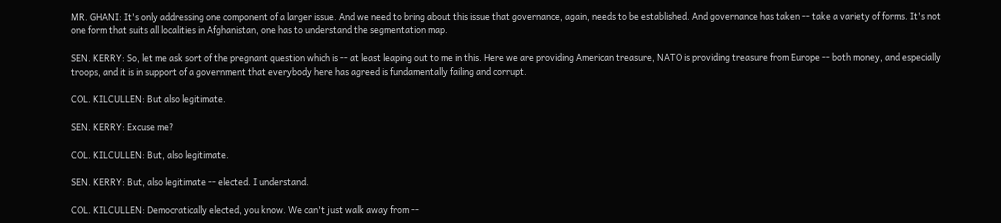MR. GHANI: It's only addressing one component of a larger issue. And we need to bring about this issue that governance, again, needs to be established. And governance has taken -- take a variety of forms. It's not one form that suits all localities in Afghanistan, one has to understand the segmentation map.

SEN. KERRY: So, let me ask sort of the pregnant question which is -- at least leaping out to me in this. Here we are providing American treasure, NATO is providing treasure from Europe -- both money, and especially troops, and it is in support of a government that everybody here has agreed is fundamentally failing and corrupt.

COL. KILCULLEN: But also legitimate.

SEN. KERRY: Excuse me?

COL. KILCULLEN: But, also legitimate.

SEN. KERRY: But, also legitimate -- elected. I understand.

COL. KILCULLEN: Democratically elected, you know. We can't just walk away from --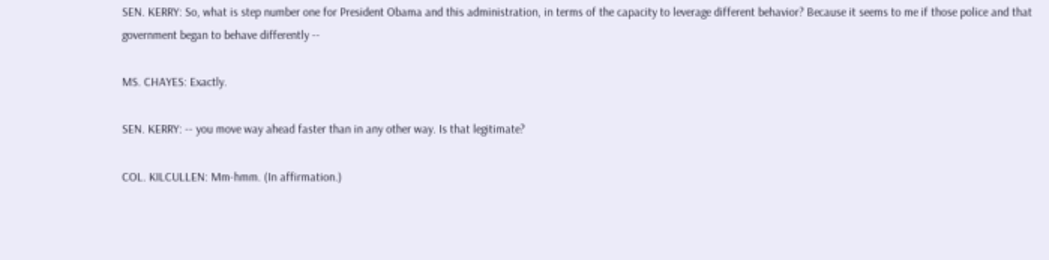SEN. KERRY: So, what is step number one for President Obama and this administration, in terms of the capacity to leverage different behavior? Because it seems to me if those police and that government began to behave differently --

MS. CHAYES: Exactly.

SEN. KERRY: -- you move way ahead faster than in any other way. Is that legitimate?

COL. KILCULLEN: Mm-hmm. (In affirmation.)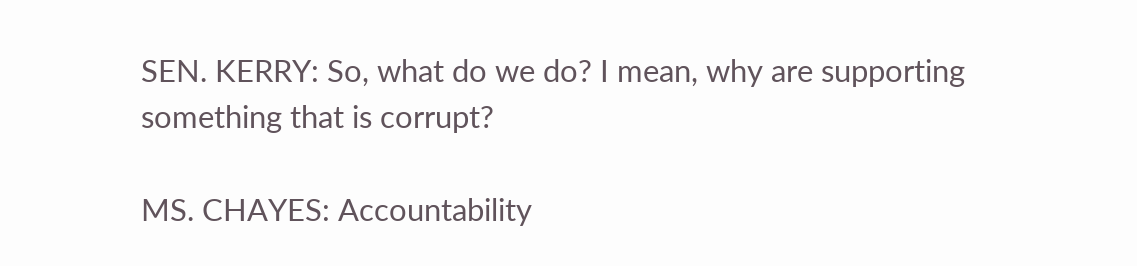SEN. KERRY: So, what do we do? I mean, why are supporting something that is corrupt?

MS. CHAYES: Accountability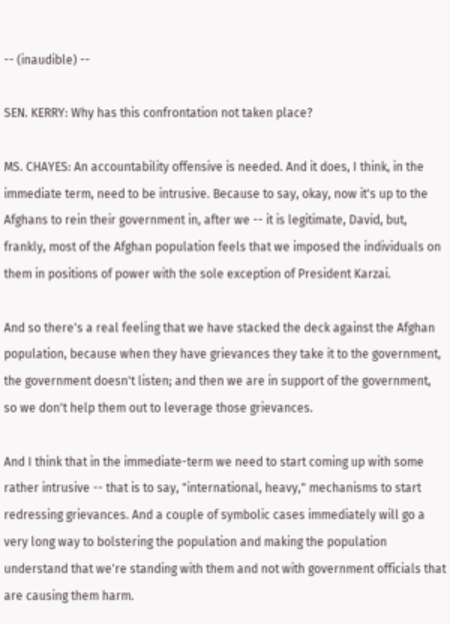-- (inaudible) --

SEN. KERRY: Why has this confrontation not taken place?

MS. CHAYES: An accountability offensive is needed. And it does, I think, in the immediate term, need to be intrusive. Because to say, okay, now it's up to the Afghans to rein their government in, after we -- it is legitimate, David, but, frankly, most of the Afghan population feels that we imposed the individuals on them in positions of power with the sole exception of President Karzai.

And so there's a real feeling that we have stacked the deck against the Afghan population, because when they have grievances they take it to the government, the government doesn't listen; and then we are in support of the government, so we don't help them out to leverage those grievances.

And I think that in the immediate-term we need to start coming up with some rather intrusive -- that is to say, "international, heavy," mechanisms to start redressing grievances. And a couple of symbolic cases immediately will go a very long way to bolstering the population and making the population understand that we're standing with them and not with government officials that are causing them harm.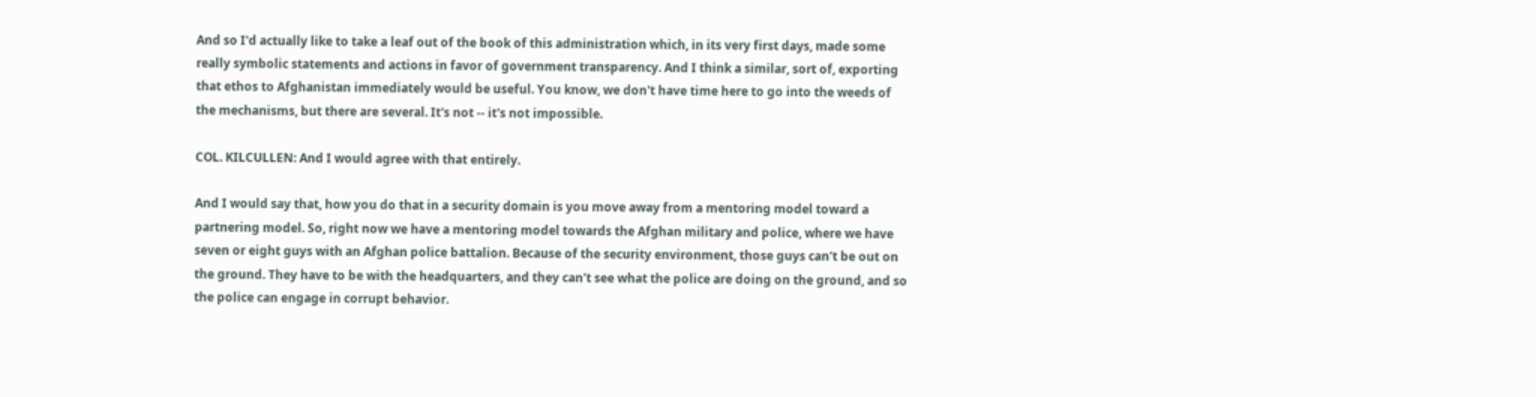And so I'd actually like to take a leaf out of the book of this administration which, in its very first days, made some really symbolic statements and actions in favor of government transparency. And I think a similar, sort of, exporting that ethos to Afghanistan immediately would be useful. You know, we don't have time here to go into the weeds of the mechanisms, but there are several. It's not -- it's not impossible.

COL. KILCULLEN: And I would agree with that entirely.

And I would say that, how you do that in a security domain is you move away from a mentoring model toward a partnering model. So, right now we have a mentoring model towards the Afghan military and police, where we have seven or eight guys with an Afghan police battalion. Because of the security environment, those guys can't be out on the ground. They have to be with the headquarters, and they can't see what the police are doing on the ground, and so the police can engage in corrupt behavior.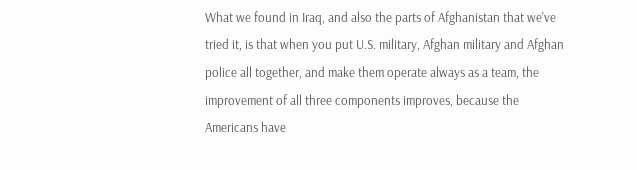What we found in Iraq, and also the parts of Afghanistan that we've tried it, is that when you put U.S. military, Afghan military and Afghan police all together, and make them operate always as a team, the improvement of all three components improves, because the Americans have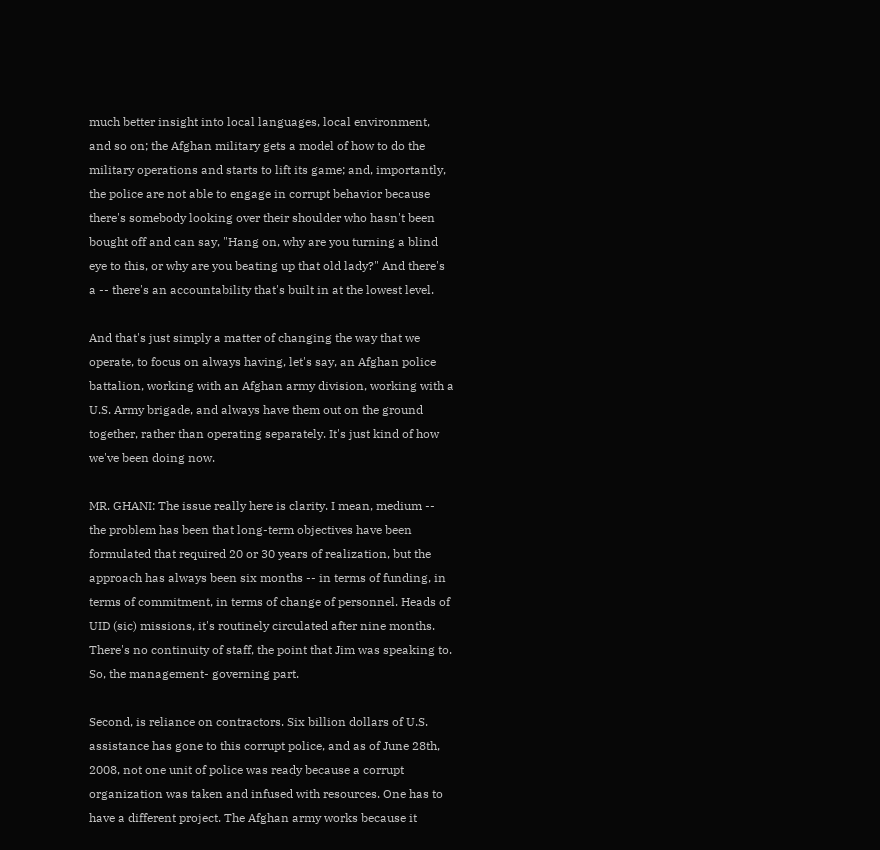much better insight into local languages, local environment, and so on; the Afghan military gets a model of how to do the military operations and starts to lift its game; and, importantly, the police are not able to engage in corrupt behavior because there's somebody looking over their shoulder who hasn't been bought off and can say, "Hang on, why are you turning a blind eye to this, or why are you beating up that old lady?" And there's a -- there's an accountability that's built in at the lowest level.

And that's just simply a matter of changing the way that we operate, to focus on always having, let's say, an Afghan police battalion, working with an Afghan army division, working with a U.S. Army brigade, and always have them out on the ground together, rather than operating separately. It's just kind of how we've been doing now.

MR. GHANI: The issue really here is clarity. I mean, medium -- the problem has been that long-term objectives have been formulated that required 20 or 30 years of realization, but the approach has always been six months -- in terms of funding, in terms of commitment, in terms of change of personnel. Heads of UID (sic) missions, it's routinely circulated after nine months. There's no continuity of staff, the point that Jim was speaking to. So, the management- governing part.

Second, is reliance on contractors. Six billion dollars of U.S. assistance has gone to this corrupt police, and as of June 28th, 2008, not one unit of police was ready because a corrupt organization was taken and infused with resources. One has to have a different project. The Afghan army works because it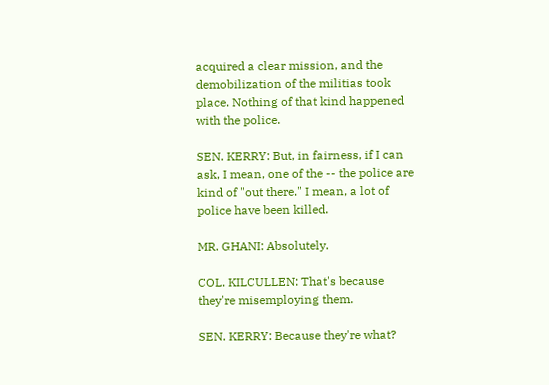acquired a clear mission, and the demobilization of the militias took place. Nothing of that kind happened with the police.

SEN. KERRY: But, in fairness, if I can ask, I mean, one of the -- the police are kind of "out there." I mean, a lot of police have been killed.

MR. GHANI: Absolutely.

COL. KILCULLEN: That's because they're misemploying them.

SEN. KERRY: Because they're what?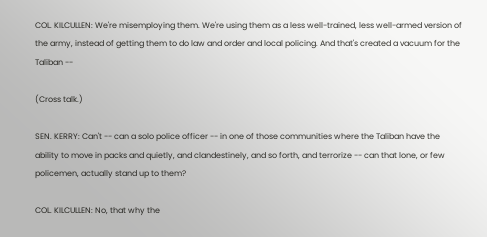COL. KILCULLEN: We're misemploying them. We're using them as a less well-trained, less well-armed version of the army, instead of getting them to do law and order and local policing. And that's created a vacuum for the Taliban --

(Cross talk.)

SEN. KERRY: Can't -- can a solo police officer -- in one of those communities where the Taliban have the ability to move in packs and quietly, and clandestinely, and so forth, and terrorize -- can that lone, or few policemen, actually stand up to them?

COL. KILCULLEN: No, that why the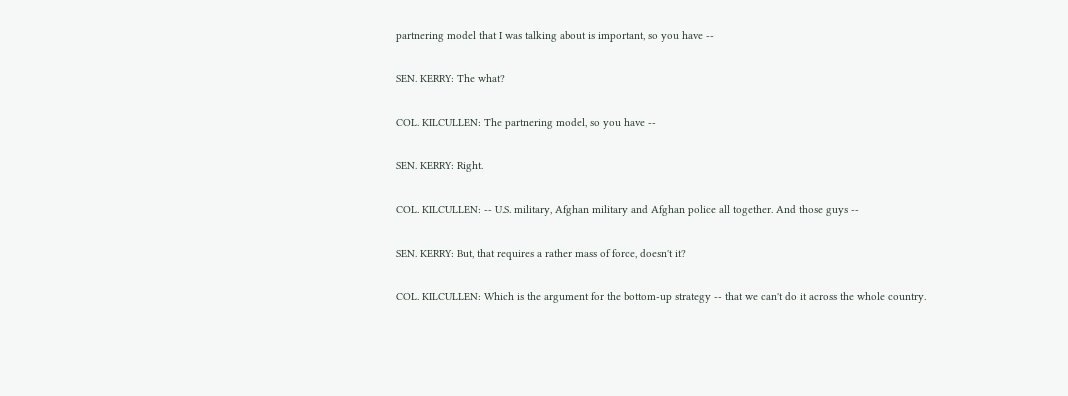partnering model that I was talking about is important, so you have --

SEN. KERRY: The what?

COL. KILCULLEN: The partnering model, so you have --

SEN. KERRY: Right.

COL. KILCULLEN: -- U.S. military, Afghan military and Afghan police all together. And those guys --

SEN. KERRY: But, that requires a rather mass of force, doesn't it?

COL. KILCULLEN: Which is the argument for the bottom-up strategy -- that we can't do it across the whole country.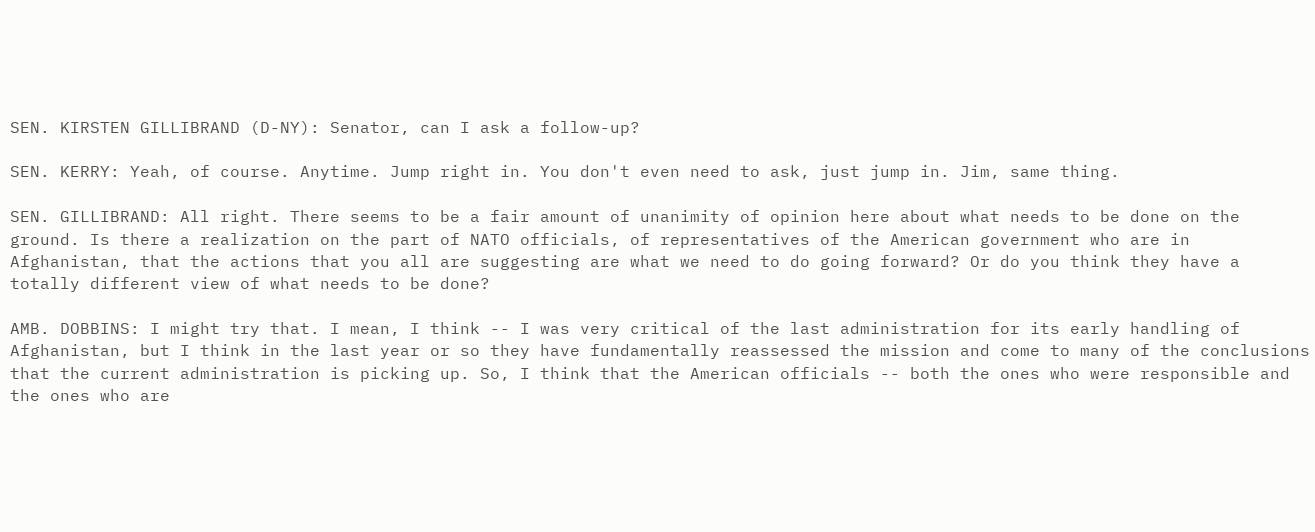SEN. KIRSTEN GILLIBRAND (D-NY): Senator, can I ask a follow-up?

SEN. KERRY: Yeah, of course. Anytime. Jump right in. You don't even need to ask, just jump in. Jim, same thing.

SEN. GILLIBRAND: All right. There seems to be a fair amount of unanimity of opinion here about what needs to be done on the ground. Is there a realization on the part of NATO officials, of representatives of the American government who are in Afghanistan, that the actions that you all are suggesting are what we need to do going forward? Or do you think they have a totally different view of what needs to be done?

AMB. DOBBINS: I might try that. I mean, I think -- I was very critical of the last administration for its early handling of Afghanistan, but I think in the last year or so they have fundamentally reassessed the mission and come to many of the conclusions that the current administration is picking up. So, I think that the American officials -- both the ones who were responsible and the ones who are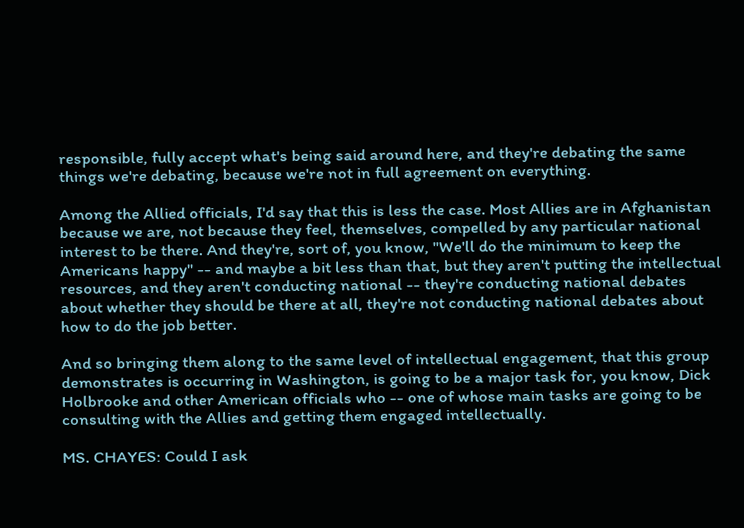responsible, fully accept what's being said around here, and they're debating the same things we're debating, because we're not in full agreement on everything.

Among the Allied officials, I'd say that this is less the case. Most Allies are in Afghanistan because we are, not because they feel, themselves, compelled by any particular national interest to be there. And they're, sort of, you know, "We'll do the minimum to keep the Americans happy" -- and maybe a bit less than that, but they aren't putting the intellectual resources, and they aren't conducting national -- they're conducting national debates about whether they should be there at all, they're not conducting national debates about how to do the job better.

And so bringing them along to the same level of intellectual engagement, that this group demonstrates is occurring in Washington, is going to be a major task for, you know, Dick Holbrooke and other American officials who -- one of whose main tasks are going to be consulting with the Allies and getting them engaged intellectually.

MS. CHAYES: Could I ask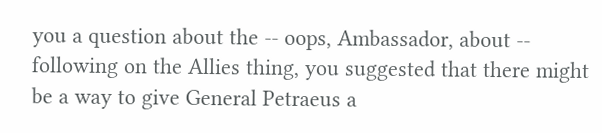you a question about the -- oops, Ambassador, about -- following on the Allies thing, you suggested that there might be a way to give General Petraeus a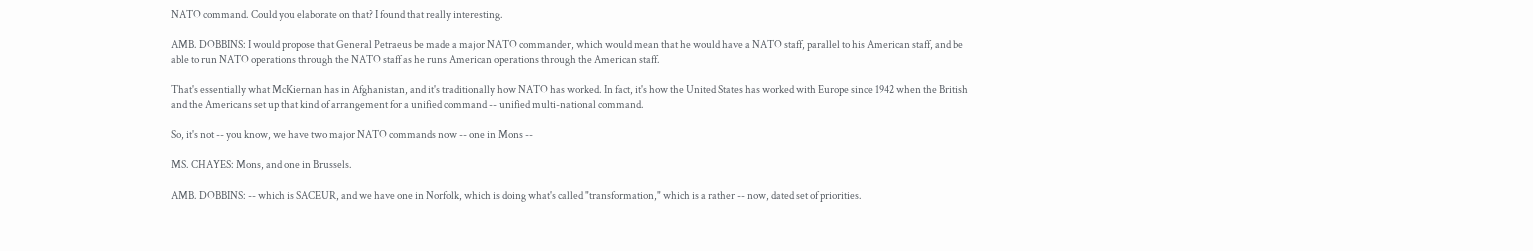NATO command. Could you elaborate on that? I found that really interesting.

AMB. DOBBINS: I would propose that General Petraeus be made a major NATO commander, which would mean that he would have a NATO staff, parallel to his American staff, and be able to run NATO operations through the NATO staff as he runs American operations through the American staff.

That's essentially what McKiernan has in Afghanistan, and it's traditionally how NATO has worked. In fact, it's how the United States has worked with Europe since 1942 when the British and the Americans set up that kind of arrangement for a unified command -- unified multi-national command.

So, it's not -- you know, we have two major NATO commands now -- one in Mons --

MS. CHAYES: Mons, and one in Brussels.

AMB. DOBBINS: -- which is SACEUR, and we have one in Norfolk, which is doing what's called "transformation," which is a rather -- now, dated set of priorities.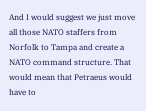And I would suggest we just move all those NATO staffers from Norfolk to Tampa and create a NATO command structure. That would mean that Petraeus would have to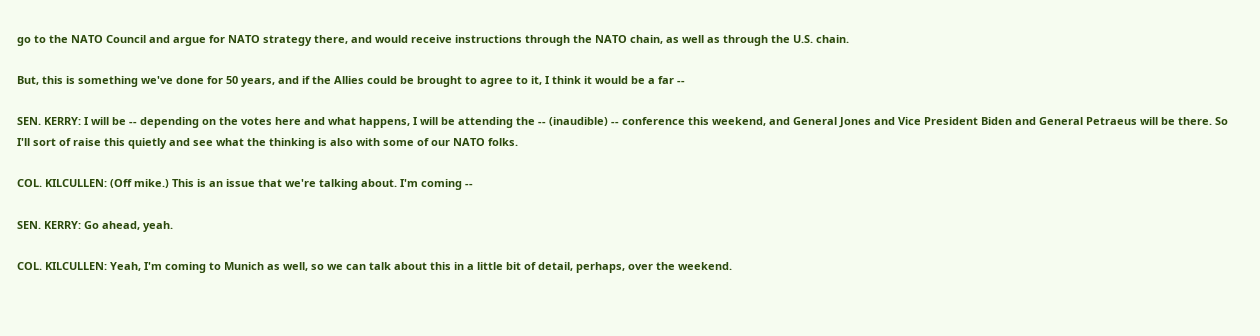go to the NATO Council and argue for NATO strategy there, and would receive instructions through the NATO chain, as well as through the U.S. chain.

But, this is something we've done for 50 years, and if the Allies could be brought to agree to it, I think it would be a far --

SEN. KERRY: I will be -- depending on the votes here and what happens, I will be attending the -- (inaudible) -- conference this weekend, and General Jones and Vice President Biden and General Petraeus will be there. So I'll sort of raise this quietly and see what the thinking is also with some of our NATO folks.

COL. KILCULLEN: (Off mike.) This is an issue that we're talking about. I'm coming --

SEN. KERRY: Go ahead, yeah.

COL. KILCULLEN: Yeah, I'm coming to Munich as well, so we can talk about this in a little bit of detail, perhaps, over the weekend.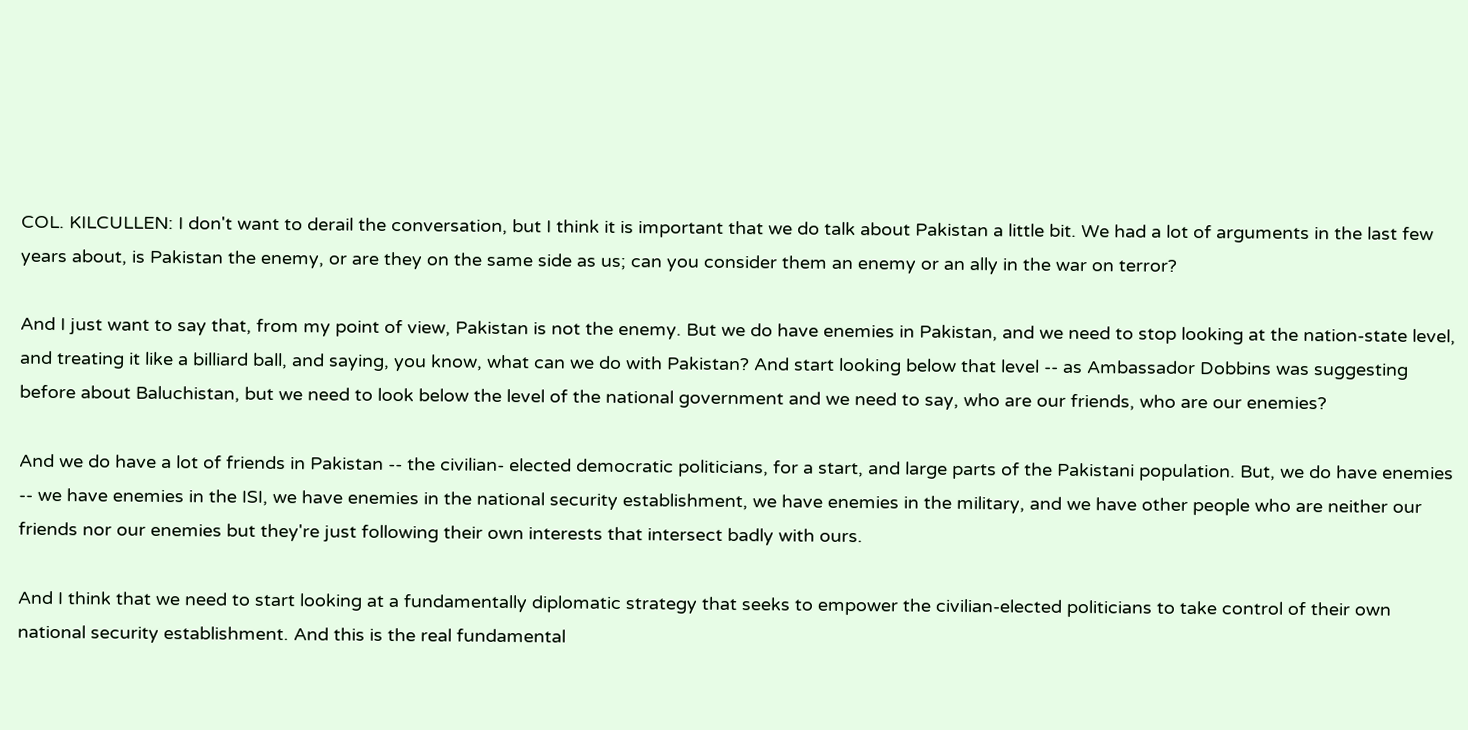COL. KILCULLEN: I don't want to derail the conversation, but I think it is important that we do talk about Pakistan a little bit. We had a lot of arguments in the last few years about, is Pakistan the enemy, or are they on the same side as us; can you consider them an enemy or an ally in the war on terror?

And I just want to say that, from my point of view, Pakistan is not the enemy. But we do have enemies in Pakistan, and we need to stop looking at the nation-state level, and treating it like a billiard ball, and saying, you know, what can we do with Pakistan? And start looking below that level -- as Ambassador Dobbins was suggesting before about Baluchistan, but we need to look below the level of the national government and we need to say, who are our friends, who are our enemies?

And we do have a lot of friends in Pakistan -- the civilian- elected democratic politicians, for a start, and large parts of the Pakistani population. But, we do have enemies -- we have enemies in the ISI, we have enemies in the national security establishment, we have enemies in the military, and we have other people who are neither our friends nor our enemies but they're just following their own interests that intersect badly with ours.

And I think that we need to start looking at a fundamentally diplomatic strategy that seeks to empower the civilian-elected politicians to take control of their own national security establishment. And this is the real fundamental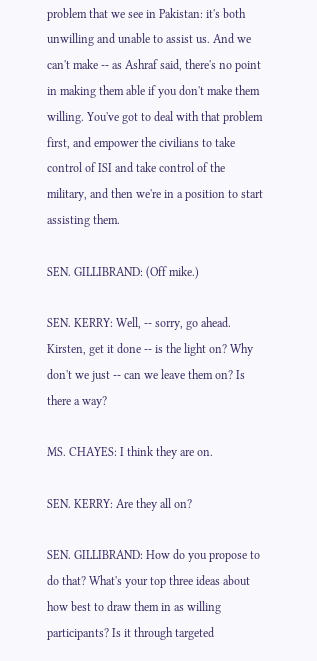problem that we see in Pakistan: it's both unwilling and unable to assist us. And we can't make -- as Ashraf said, there's no point in making them able if you don't make them willing. You've got to deal with that problem first, and empower the civilians to take control of ISI and take control of the military, and then we're in a position to start assisting them.

SEN. GILLIBRAND: (Off mike.)

SEN. KERRY: Well, -- sorry, go ahead. Kirsten, get it done -- is the light on? Why don't we just -- can we leave them on? Is there a way?

MS. CHAYES: I think they are on.

SEN. KERRY: Are they all on?

SEN. GILLIBRAND: How do you propose to do that? What's your top three ideas about how best to draw them in as willing participants? Is it through targeted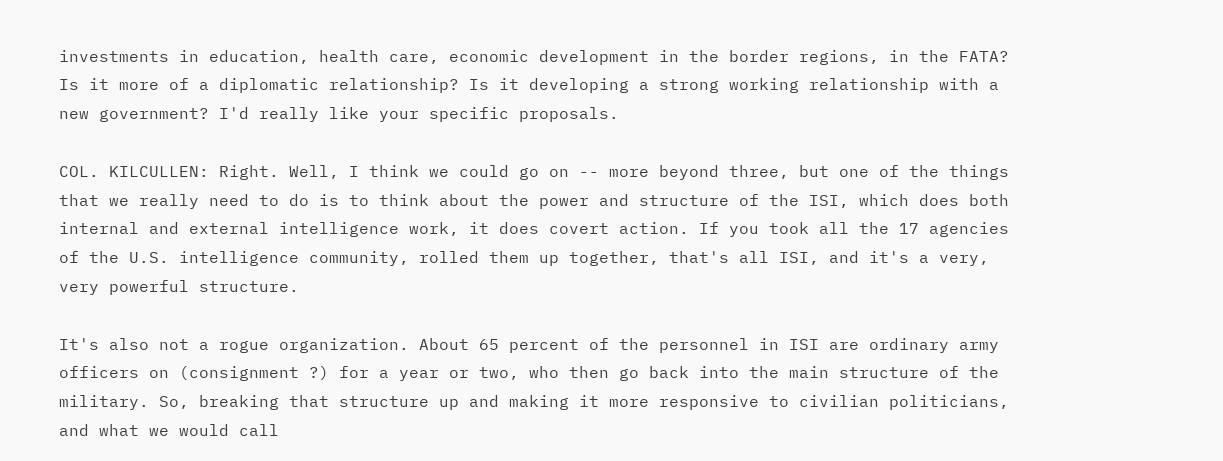investments in education, health care, economic development in the border regions, in the FATA? Is it more of a diplomatic relationship? Is it developing a strong working relationship with a new government? I'd really like your specific proposals.

COL. KILCULLEN: Right. Well, I think we could go on -- more beyond three, but one of the things that we really need to do is to think about the power and structure of the ISI, which does both internal and external intelligence work, it does covert action. If you took all the 17 agencies of the U.S. intelligence community, rolled them up together, that's all ISI, and it's a very, very powerful structure.

It's also not a rogue organization. About 65 percent of the personnel in ISI are ordinary army officers on (consignment ?) for a year or two, who then go back into the main structure of the military. So, breaking that structure up and making it more responsive to civilian politicians, and what we would call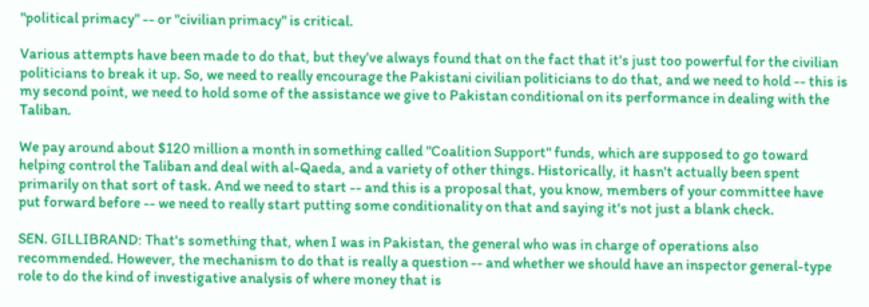"political primacy" -- or "civilian primacy" is critical.

Various attempts have been made to do that, but they've always found that on the fact that it's just too powerful for the civilian politicians to break it up. So, we need to really encourage the Pakistani civilian politicians to do that, and we need to hold -- this is my second point, we need to hold some of the assistance we give to Pakistan conditional on its performance in dealing with the Taliban.

We pay around about $120 million a month in something called "Coalition Support" funds, which are supposed to go toward helping control the Taliban and deal with al-Qaeda, and a variety of other things. Historically, it hasn't actually been spent primarily on that sort of task. And we need to start -- and this is a proposal that, you know, members of your committee have put forward before -- we need to really start putting some conditionality on that and saying it's not just a blank check.

SEN. GILLIBRAND: That's something that, when I was in Pakistan, the general who was in charge of operations also recommended. However, the mechanism to do that is really a question -- and whether we should have an inspector general-type role to do the kind of investigative analysis of where money that is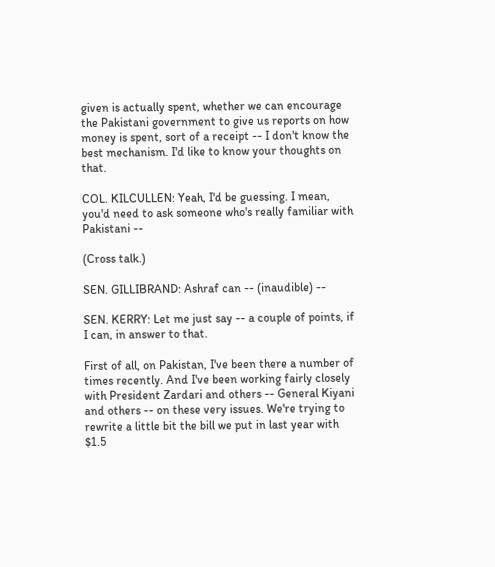given is actually spent, whether we can encourage the Pakistani government to give us reports on how money is spent, sort of a receipt -- I don't know the best mechanism. I'd like to know your thoughts on that.

COL. KILCULLEN: Yeah, I'd be guessing. I mean, you'd need to ask someone who's really familiar with Pakistani --

(Cross talk.)

SEN. GILLIBRAND: Ashraf can -- (inaudible) --

SEN. KERRY: Let me just say -- a couple of points, if I can, in answer to that.

First of all, on Pakistan, I've been there a number of times recently. And I've been working fairly closely with President Zardari and others -- General Kiyani and others -- on these very issues. We're trying to rewrite a little bit the bill we put in last year with $1.5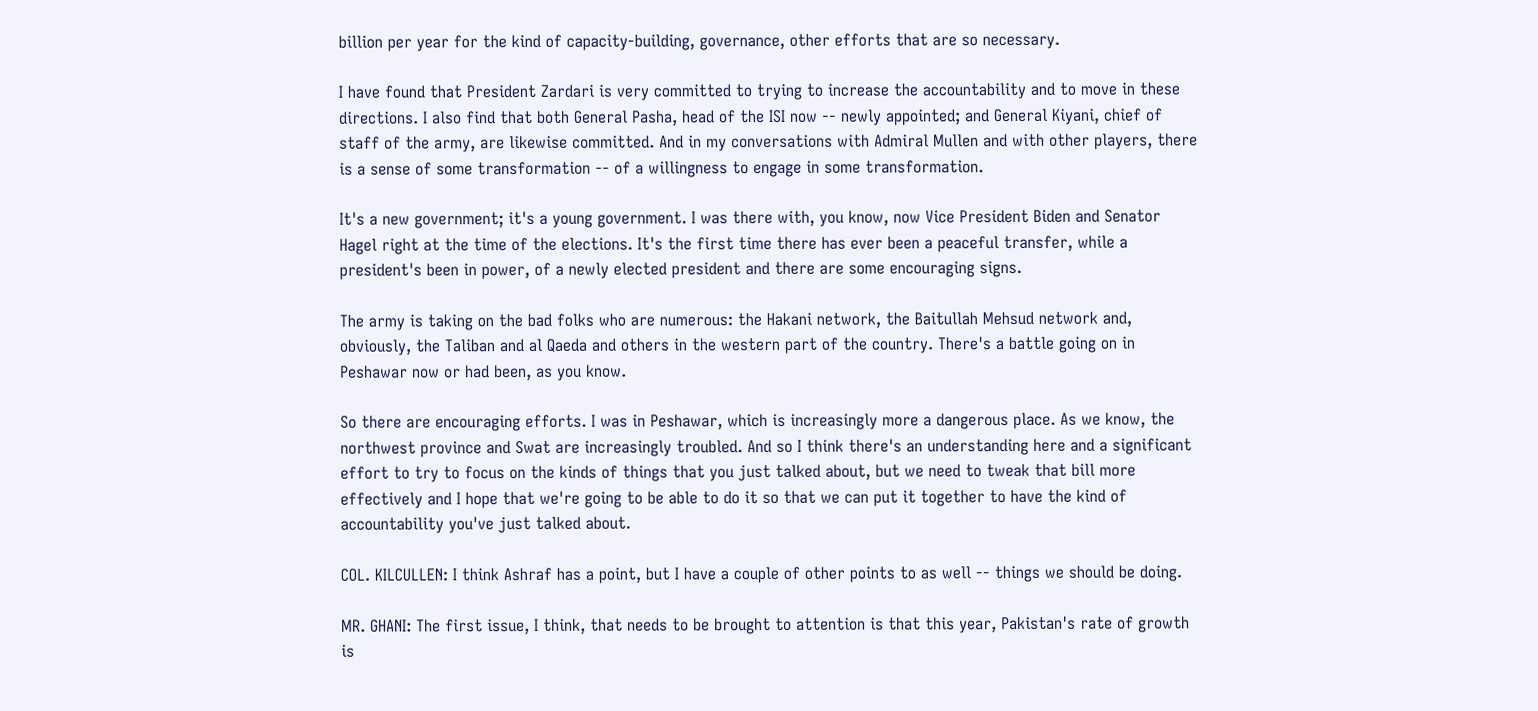billion per year for the kind of capacity-building, governance, other efforts that are so necessary.

I have found that President Zardari is very committed to trying to increase the accountability and to move in these directions. I also find that both General Pasha, head of the ISI now -- newly appointed; and General Kiyani, chief of staff of the army, are likewise committed. And in my conversations with Admiral Mullen and with other players, there is a sense of some transformation -- of a willingness to engage in some transformation.

It's a new government; it's a young government. I was there with, you know, now Vice President Biden and Senator Hagel right at the time of the elections. It's the first time there has ever been a peaceful transfer, while a president's been in power, of a newly elected president and there are some encouraging signs.

The army is taking on the bad folks who are numerous: the Hakani network, the Baitullah Mehsud network and, obviously, the Taliban and al Qaeda and others in the western part of the country. There's a battle going on in Peshawar now or had been, as you know.

So there are encouraging efforts. I was in Peshawar, which is increasingly more a dangerous place. As we know, the northwest province and Swat are increasingly troubled. And so I think there's an understanding here and a significant effort to try to focus on the kinds of things that you just talked about, but we need to tweak that bill more effectively and I hope that we're going to be able to do it so that we can put it together to have the kind of accountability you've just talked about.

COL. KILCULLEN: I think Ashraf has a point, but I have a couple of other points to as well -- things we should be doing.

MR. GHANI: The first issue, I think, that needs to be brought to attention is that this year, Pakistan's rate of growth is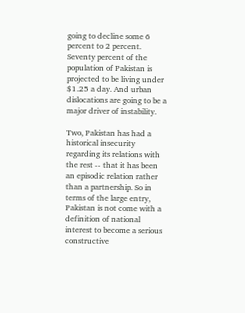going to decline some 6 percent to 2 percent. Seventy percent of the population of Pakistan is projected to be living under $1.25 a day. And urban dislocations are going to be a major driver of instability.

Two, Pakistan has had a historical insecurity regarding its relations with the rest -- that it has been an episodic relation rather than a partnership. So in terms of the large entry, Pakistan is not come with a definition of national interest to become a serious constructive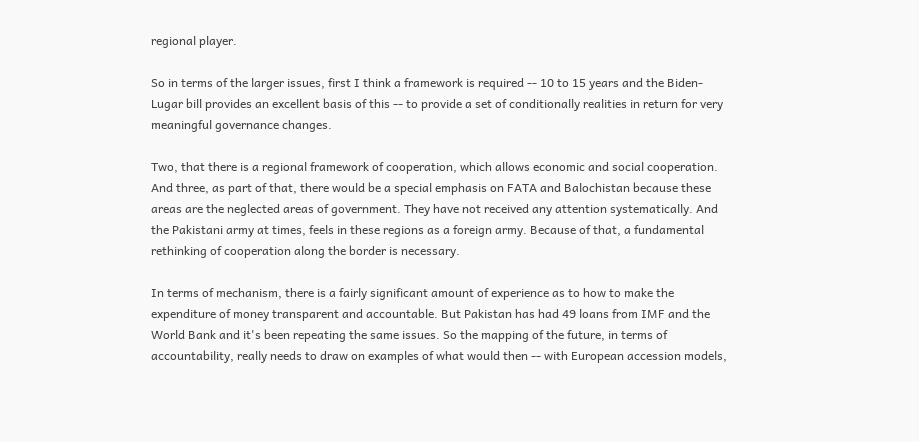regional player.

So in terms of the larger issues, first I think a framework is required -- 10 to 15 years and the Biden-Lugar bill provides an excellent basis of this -- to provide a set of conditionally realities in return for very meaningful governance changes.

Two, that there is a regional framework of cooperation, which allows economic and social cooperation. And three, as part of that, there would be a special emphasis on FATA and Balochistan because these areas are the neglected areas of government. They have not received any attention systematically. And the Pakistani army at times, feels in these regions as a foreign army. Because of that, a fundamental rethinking of cooperation along the border is necessary.

In terms of mechanism, there is a fairly significant amount of experience as to how to make the expenditure of money transparent and accountable. But Pakistan has had 49 loans from IMF and the World Bank and it's been repeating the same issues. So the mapping of the future, in terms of accountability, really needs to draw on examples of what would then -- with European accession models,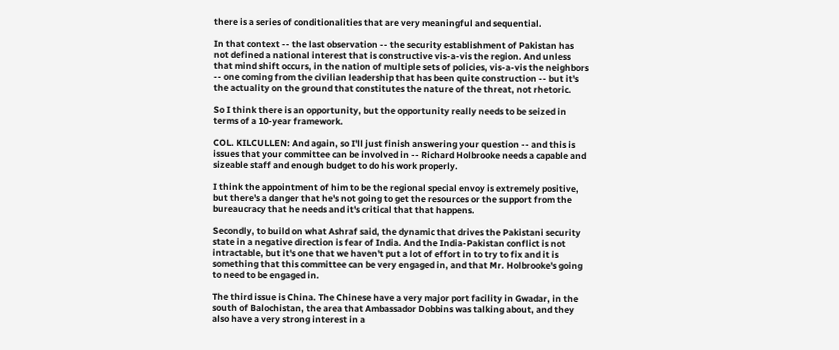there is a series of conditionalities that are very meaningful and sequential.

In that context -- the last observation -- the security establishment of Pakistan has not defined a national interest that is constructive vis-a-vis the region. And unless that mind shift occurs, in the nation of multiple sets of policies, vis-a-vis the neighbors -- one coming from the civilian leadership that has been quite construction -- but it's the actuality on the ground that constitutes the nature of the threat, not rhetoric.

So I think there is an opportunity, but the opportunity really needs to be seized in terms of a 10-year framework.

COL. KILCULLEN: And again, so I'll just finish answering your question -- and this is issues that your committee can be involved in -- Richard Holbrooke needs a capable and sizeable staff and enough budget to do his work properly.

I think the appointment of him to be the regional special envoy is extremely positive, but there's a danger that he's not going to get the resources or the support from the bureaucracy that he needs and it's critical that that happens.

Secondly, to build on what Ashraf said, the dynamic that drives the Pakistani security state in a negative direction is fear of India. And the India-Pakistan conflict is not intractable, but it's one that we haven't put a lot of effort in to try to fix and it is something that this committee can be very engaged in, and that Mr. Holbrooke's going to need to be engaged in.

The third issue is China. The Chinese have a very major port facility in Gwadar, in the south of Balochistan, the area that Ambassador Dobbins was talking about, and they also have a very strong interest in a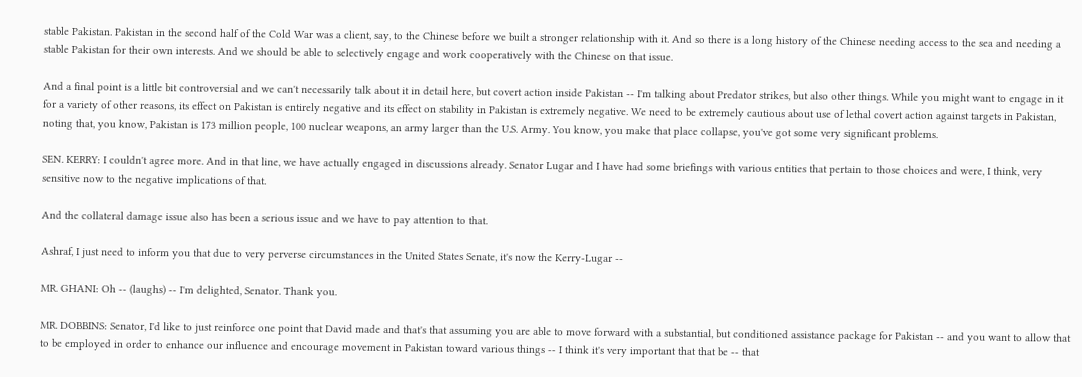stable Pakistan. Pakistan in the second half of the Cold War was a client, say, to the Chinese before we built a stronger relationship with it. And so there is a long history of the Chinese needing access to the sea and needing a stable Pakistan for their own interests. And we should be able to selectively engage and work cooperatively with the Chinese on that issue.

And a final point is a little bit controversial and we can't necessarily talk about it in detail here, but covert action inside Pakistan -- I'm talking about Predator strikes, but also other things. While you might want to engage in it for a variety of other reasons, its effect on Pakistan is entirely negative and its effect on stability in Pakistan is extremely negative. We need to be extremely cautious about use of lethal covert action against targets in Pakistan, noting that, you know, Pakistan is 173 million people, 100 nuclear weapons, an army larger than the U.S. Army. You know, you make that place collapse, you've got some very significant problems.

SEN. KERRY: I couldn't agree more. And in that line, we have actually engaged in discussions already. Senator Lugar and I have had some briefings with various entities that pertain to those choices and were, I think, very sensitive now to the negative implications of that.

And the collateral damage issue also has been a serious issue and we have to pay attention to that.

Ashraf, I just need to inform you that due to very perverse circumstances in the United States Senate, it's now the Kerry-Lugar --

MR. GHANI: Oh -- (laughs) -- I'm delighted, Senator. Thank you.

MR. DOBBINS: Senator, I'd like to just reinforce one point that David made and that's that assuming you are able to move forward with a substantial, but conditioned assistance package for Pakistan -- and you want to allow that to be employed in order to enhance our influence and encourage movement in Pakistan toward various things -- I think it's very important that that be -- that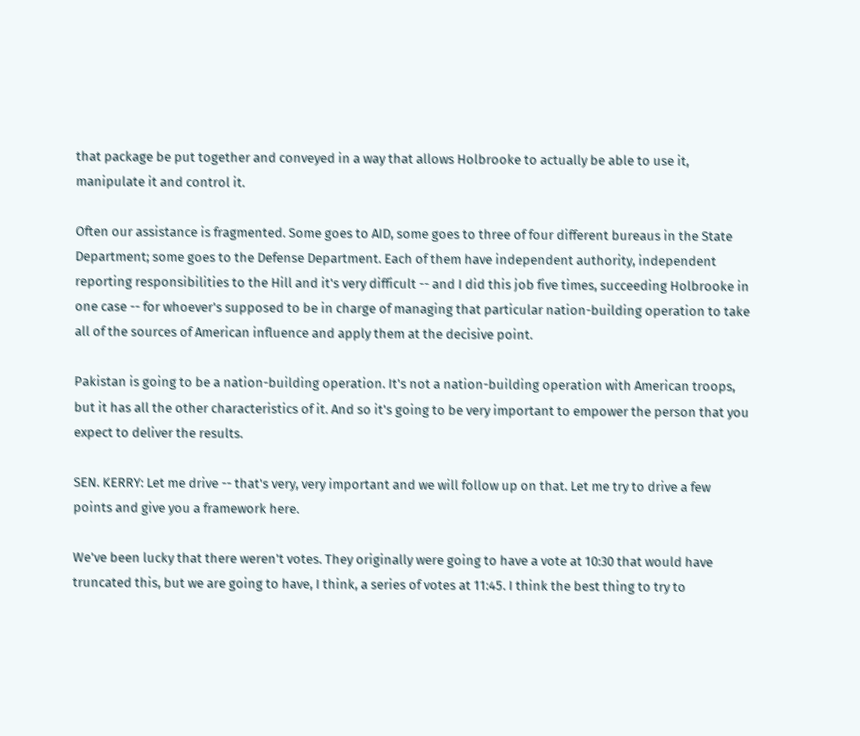that package be put together and conveyed in a way that allows Holbrooke to actually be able to use it, manipulate it and control it.

Often our assistance is fragmented. Some goes to AID, some goes to three of four different bureaus in the State Department; some goes to the Defense Department. Each of them have independent authority, independent reporting responsibilities to the Hill and it's very difficult -- and I did this job five times, succeeding Holbrooke in one case -- for whoever's supposed to be in charge of managing that particular nation-building operation to take all of the sources of American influence and apply them at the decisive point.

Pakistan is going to be a nation-building operation. It's not a nation-building operation with American troops, but it has all the other characteristics of it. And so it's going to be very important to empower the person that you expect to deliver the results.

SEN. KERRY: Let me drive -- that's very, very important and we will follow up on that. Let me try to drive a few points and give you a framework here.

We've been lucky that there weren't votes. They originally were going to have a vote at 10:30 that would have truncated this, but we are going to have, I think, a series of votes at 11:45. I think the best thing to try to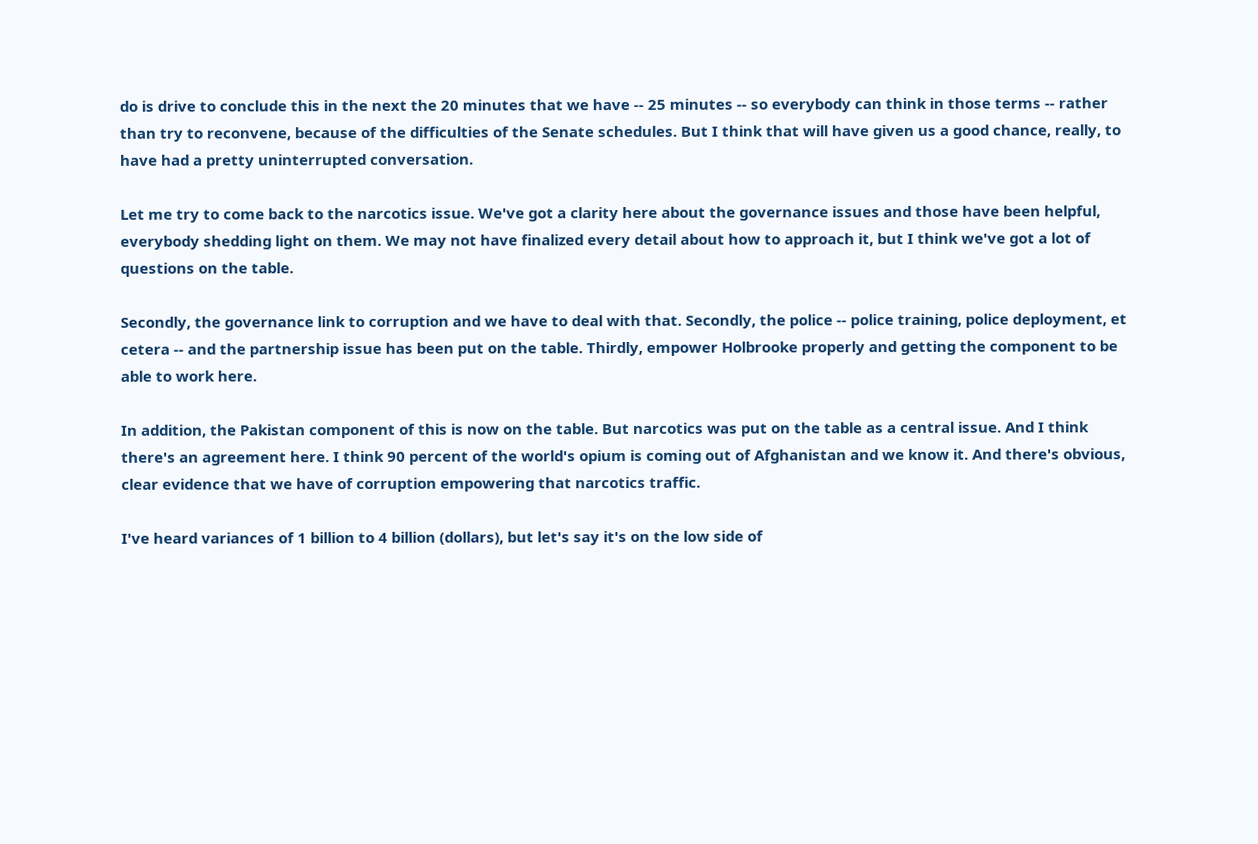do is drive to conclude this in the next the 20 minutes that we have -- 25 minutes -- so everybody can think in those terms -- rather than try to reconvene, because of the difficulties of the Senate schedules. But I think that will have given us a good chance, really, to have had a pretty uninterrupted conversation.

Let me try to come back to the narcotics issue. We've got a clarity here about the governance issues and those have been helpful, everybody shedding light on them. We may not have finalized every detail about how to approach it, but I think we've got a lot of questions on the table.

Secondly, the governance link to corruption and we have to deal with that. Secondly, the police -- police training, police deployment, et cetera -- and the partnership issue has been put on the table. Thirdly, empower Holbrooke properly and getting the component to be able to work here.

In addition, the Pakistan component of this is now on the table. But narcotics was put on the table as a central issue. And I think there's an agreement here. I think 90 percent of the world's opium is coming out of Afghanistan and we know it. And there's obvious, clear evidence that we have of corruption empowering that narcotics traffic.

I've heard variances of 1 billion to 4 billion (dollars), but let's say it's on the low side of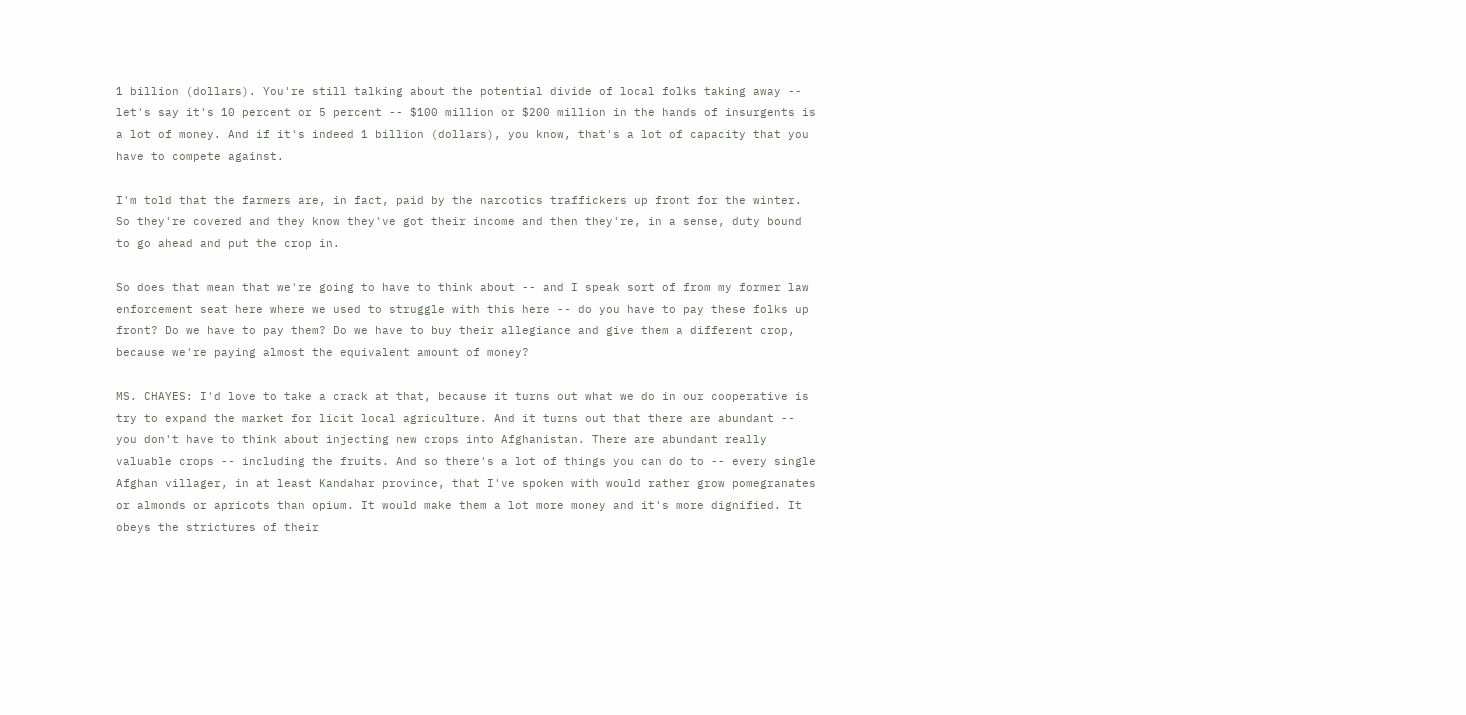1 billion (dollars). You're still talking about the potential divide of local folks taking away -- let's say it's 10 percent or 5 percent -- $100 million or $200 million in the hands of insurgents is a lot of money. And if it's indeed 1 billion (dollars), you know, that's a lot of capacity that you have to compete against.

I'm told that the farmers are, in fact, paid by the narcotics traffickers up front for the winter. So they're covered and they know they've got their income and then they're, in a sense, duty bound to go ahead and put the crop in.

So does that mean that we're going to have to think about -- and I speak sort of from my former law enforcement seat here where we used to struggle with this here -- do you have to pay these folks up front? Do we have to pay them? Do we have to buy their allegiance and give them a different crop, because we're paying almost the equivalent amount of money?

MS. CHAYES: I'd love to take a crack at that, because it turns out what we do in our cooperative is try to expand the market for licit local agriculture. And it turns out that there are abundant -- you don't have to think about injecting new crops into Afghanistan. There are abundant really valuable crops -- including the fruits. And so there's a lot of things you can do to -- every single Afghan villager, in at least Kandahar province, that I've spoken with would rather grow pomegranates or almonds or apricots than opium. It would make them a lot more money and it's more dignified. It obeys the strictures of their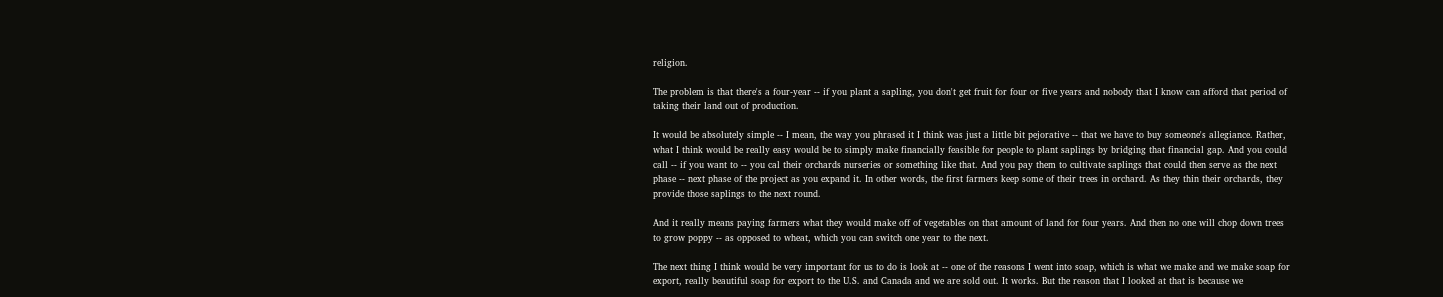religion.

The problem is that there's a four-year -- if you plant a sapling, you don't get fruit for four or five years and nobody that I know can afford that period of taking their land out of production.

It would be absolutely simple -- I mean, the way you phrased it I think was just a little bit pejorative -- that we have to buy someone's allegiance. Rather, what I think would be really easy would be to simply make financially feasible for people to plant saplings by bridging that financial gap. And you could call -- if you want to -- you cal their orchards nurseries or something like that. And you pay them to cultivate saplings that could then serve as the next phase -- next phase of the project as you expand it. In other words, the first farmers keep some of their trees in orchard. As they thin their orchards, they provide those saplings to the next round.

And it really means paying farmers what they would make off of vegetables on that amount of land for four years. And then no one will chop down trees to grow poppy -- as opposed to wheat, which you can switch one year to the next.

The next thing I think would be very important for us to do is look at -- one of the reasons I went into soap, which is what we make and we make soap for export, really beautiful soap for export to the U.S. and Canada and we are sold out. It works. But the reason that I looked at that is because we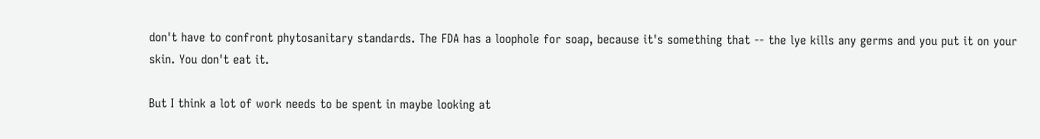don't have to confront phytosanitary standards. The FDA has a loophole for soap, because it's something that -- the lye kills any germs and you put it on your skin. You don't eat it.

But I think a lot of work needs to be spent in maybe looking at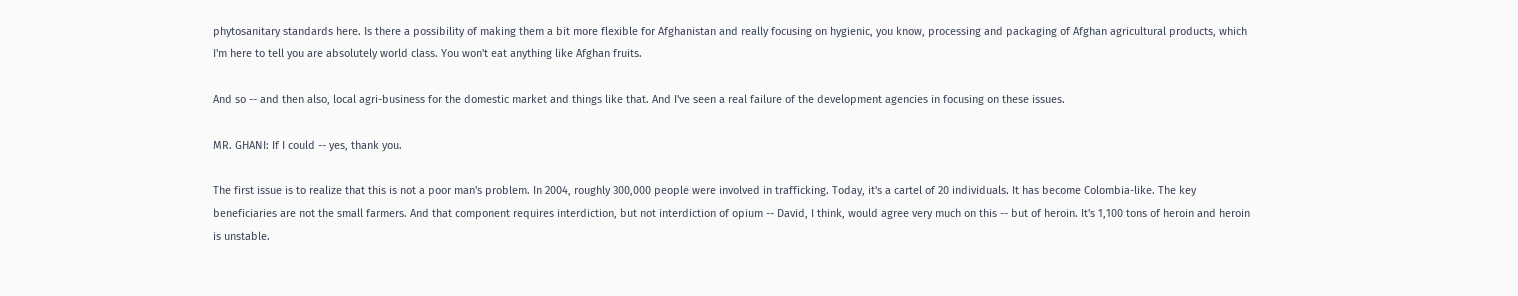phytosanitary standards here. Is there a possibility of making them a bit more flexible for Afghanistan and really focusing on hygienic, you know, processing and packaging of Afghan agricultural products, which I'm here to tell you are absolutely world class. You won't eat anything like Afghan fruits.

And so -- and then also, local agri-business for the domestic market and things like that. And I've seen a real failure of the development agencies in focusing on these issues.

MR. GHANI: If I could -- yes, thank you.

The first issue is to realize that this is not a poor man's problem. In 2004, roughly 300,000 people were involved in trafficking. Today, it's a cartel of 20 individuals. It has become Colombia-like. The key beneficiaries are not the small farmers. And that component requires interdiction, but not interdiction of opium -- David, I think, would agree very much on this -- but of heroin. It's 1,100 tons of heroin and heroin is unstable.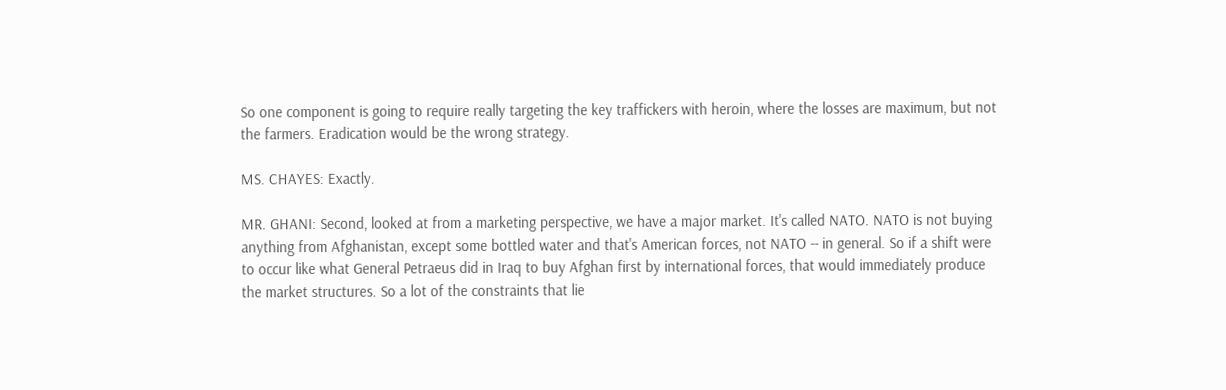So one component is going to require really targeting the key traffickers with heroin, where the losses are maximum, but not the farmers. Eradication would be the wrong strategy.

MS. CHAYES: Exactly.

MR. GHANI: Second, looked at from a marketing perspective, we have a major market. It's called NATO. NATO is not buying anything from Afghanistan, except some bottled water and that's American forces, not NATO -- in general. So if a shift were to occur like what General Petraeus did in Iraq to buy Afghan first by international forces, that would immediately produce the market structures. So a lot of the constraints that lie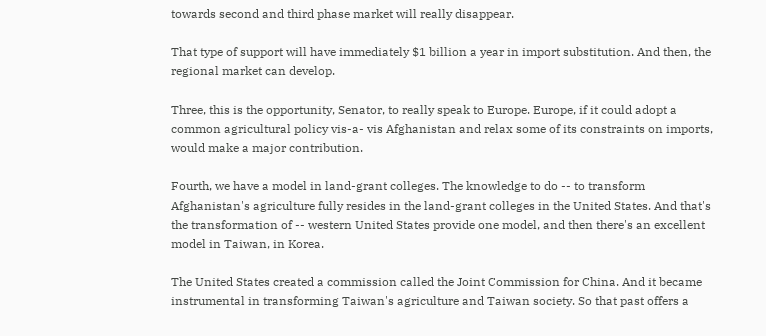towards second and third phase market will really disappear.

That type of support will have immediately $1 billion a year in import substitution. And then, the regional market can develop.

Three, this is the opportunity, Senator, to really speak to Europe. Europe, if it could adopt a common agricultural policy vis-a- vis Afghanistan and relax some of its constraints on imports, would make a major contribution.

Fourth, we have a model in land-grant colleges. The knowledge to do -- to transform Afghanistan's agriculture fully resides in the land-grant colleges in the United States. And that's the transformation of -- western United States provide one model, and then there's an excellent model in Taiwan, in Korea.

The United States created a commission called the Joint Commission for China. And it became instrumental in transforming Taiwan's agriculture and Taiwan society. So that past offers a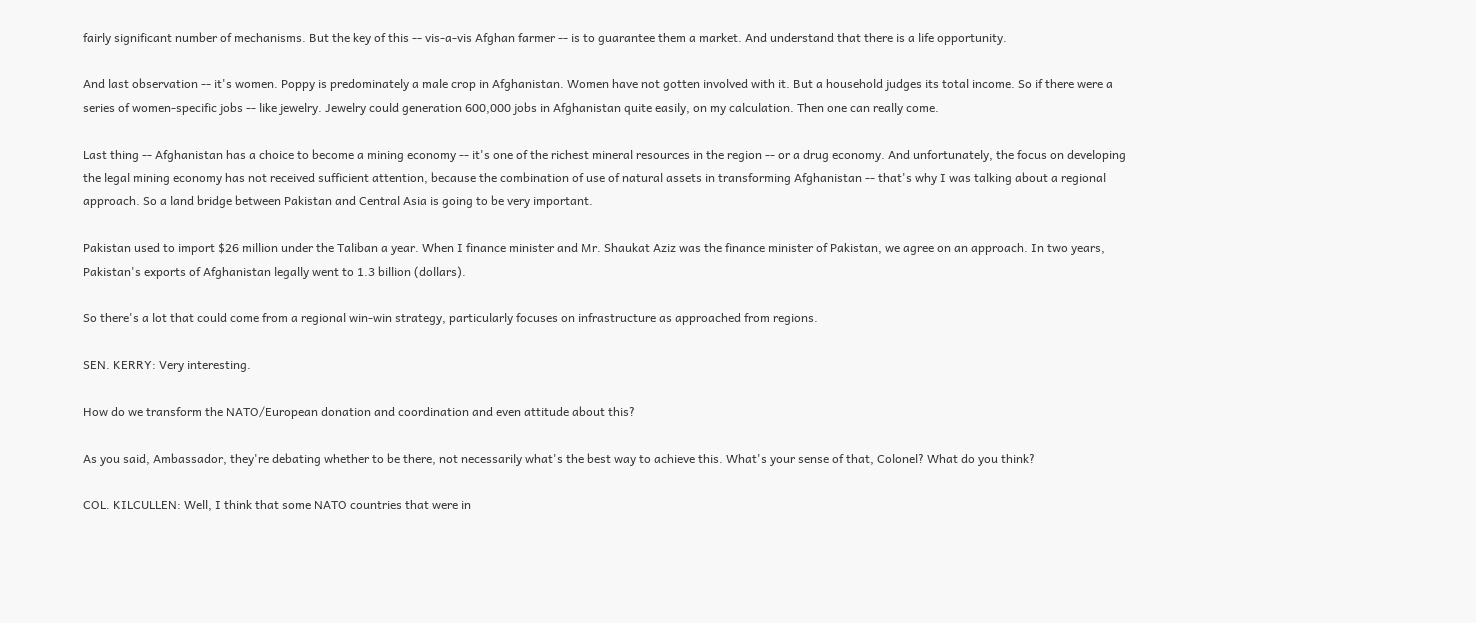fairly significant number of mechanisms. But the key of this -- vis-a-vis Afghan farmer -- is to guarantee them a market. And understand that there is a life opportunity.

And last observation -- it's women. Poppy is predominately a male crop in Afghanistan. Women have not gotten involved with it. But a household judges its total income. So if there were a series of women-specific jobs -- like jewelry. Jewelry could generation 600,000 jobs in Afghanistan quite easily, on my calculation. Then one can really come.

Last thing -- Afghanistan has a choice to become a mining economy -- it's one of the richest mineral resources in the region -- or a drug economy. And unfortunately, the focus on developing the legal mining economy has not received sufficient attention, because the combination of use of natural assets in transforming Afghanistan -- that's why I was talking about a regional approach. So a land bridge between Pakistan and Central Asia is going to be very important.

Pakistan used to import $26 million under the Taliban a year. When I finance minister and Mr. Shaukat Aziz was the finance minister of Pakistan, we agree on an approach. In two years, Pakistan's exports of Afghanistan legally went to 1.3 billion (dollars).

So there's a lot that could come from a regional win-win strategy, particularly focuses on infrastructure as approached from regions.

SEN. KERRY: Very interesting.

How do we transform the NATO/European donation and coordination and even attitude about this?

As you said, Ambassador, they're debating whether to be there, not necessarily what's the best way to achieve this. What's your sense of that, Colonel? What do you think?

COL. KILCULLEN: Well, I think that some NATO countries that were in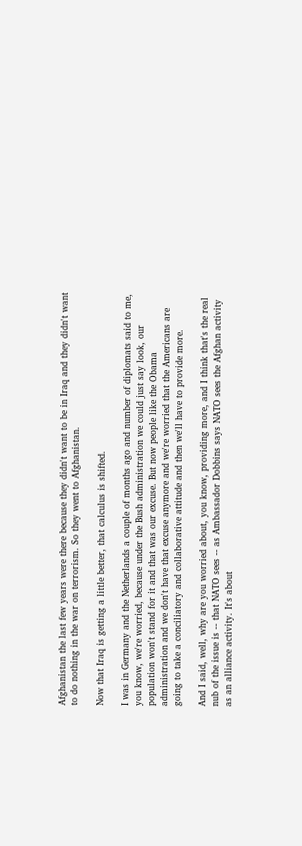Afghanistan the last few years were there because they didn't want to be in Iraq and they didn't want to do nothing in the war on terrorism. So they went to Afghanistan.

Now that Iraq is getting a little better, that calculus is shifted.

I was in Germany and the Netherlands a couple of months ago and number of diplomats said to me, you know, we're worried, because under the Bush administration we could just say look, our population won't stand for it and that was our excuse. But now people like the Obama administration and we don't have that excuse anymore and we're worried that the Americans are going to take a conciliatory and collaborative attitude and then we'll have to provide more.

And I said, well, why are you worried about, you know, providing more, and I think that's the real nub of the issue is -- that NATO sees -- as Ambassador Dobbins says NATO sees the Afghan activity as an alliance activity. It's about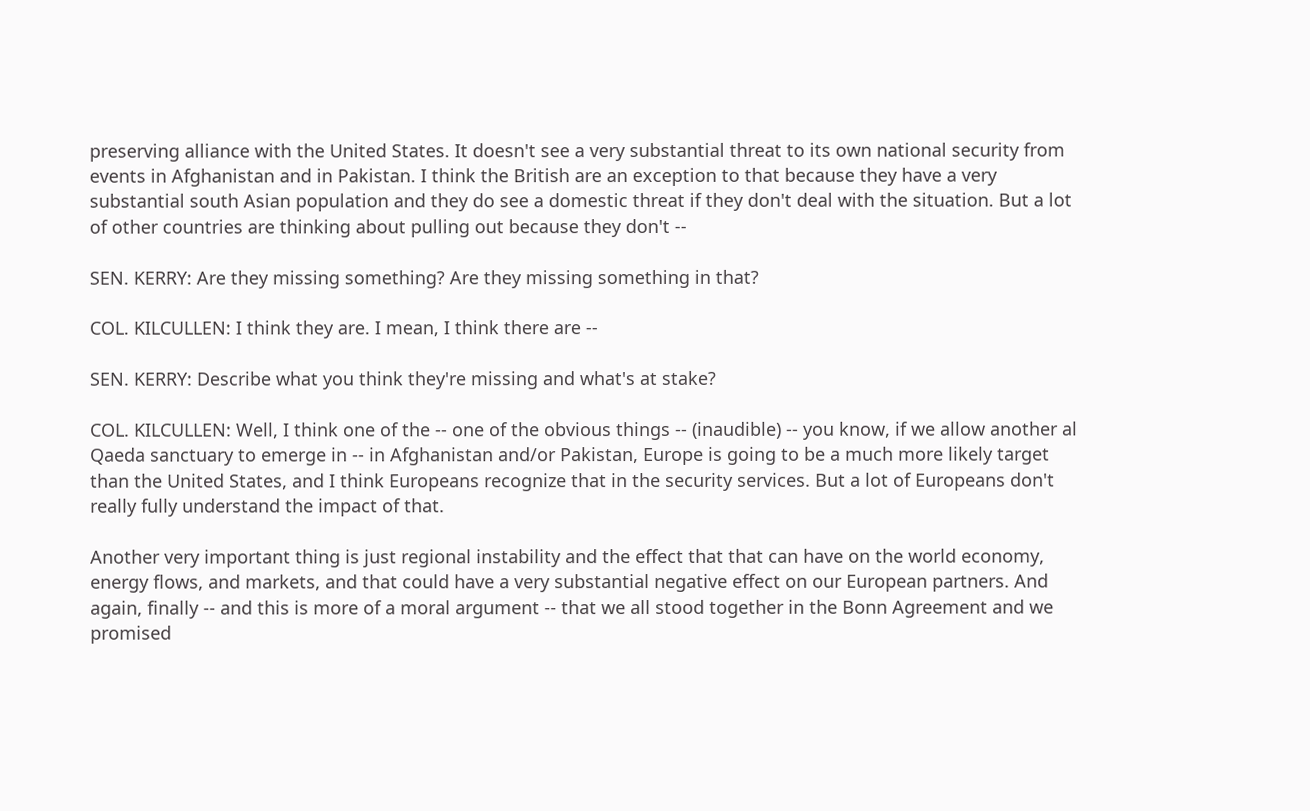preserving alliance with the United States. It doesn't see a very substantial threat to its own national security from events in Afghanistan and in Pakistan. I think the British are an exception to that because they have a very substantial south Asian population and they do see a domestic threat if they don't deal with the situation. But a lot of other countries are thinking about pulling out because they don't --

SEN. KERRY: Are they missing something? Are they missing something in that?

COL. KILCULLEN: I think they are. I mean, I think there are --

SEN. KERRY: Describe what you think they're missing and what's at stake?

COL. KILCULLEN: Well, I think one of the -- one of the obvious things -- (inaudible) -- you know, if we allow another al Qaeda sanctuary to emerge in -- in Afghanistan and/or Pakistan, Europe is going to be a much more likely target than the United States, and I think Europeans recognize that in the security services. But a lot of Europeans don't really fully understand the impact of that.

Another very important thing is just regional instability and the effect that that can have on the world economy, energy flows, and markets, and that could have a very substantial negative effect on our European partners. And again, finally -- and this is more of a moral argument -- that we all stood together in the Bonn Agreement and we promised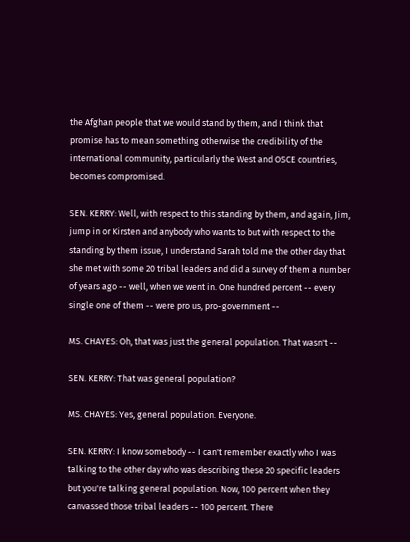the Afghan people that we would stand by them, and I think that promise has to mean something otherwise the credibility of the international community, particularly the West and OSCE countries, becomes compromised.

SEN. KERRY: Well, with respect to this standing by them, and again, Jim, jump in or Kirsten and anybody who wants to but with respect to the standing by them issue, I understand Sarah told me the other day that she met with some 20 tribal leaders and did a survey of them a number of years ago -- well, when we went in. One hundred percent -- every single one of them -- were pro us, pro-government --

MS. CHAYES: Oh, that was just the general population. That wasn't --

SEN. KERRY: That was general population?

MS. CHAYES: Yes, general population. Everyone.

SEN. KERRY: I know somebody -- I can't remember exactly who I was talking to the other day who was describing these 20 specific leaders but you're talking general population. Now, 100 percent when they canvassed those tribal leaders -- 100 percent. There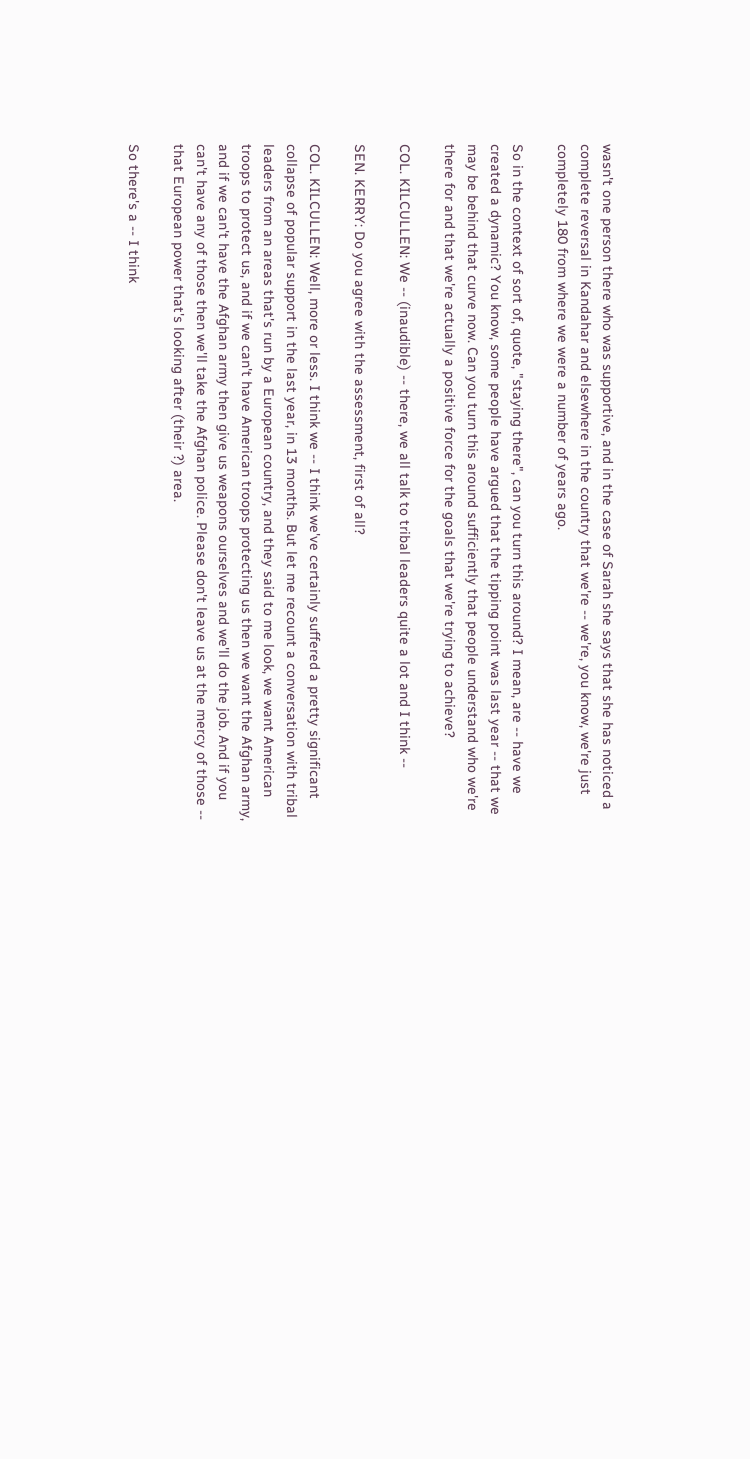wasn't one person there who was supportive, and in the case of Sarah she says that she has noticed a complete reversal in Kandahar and elsewhere in the country that we're -- we're, you know, we're just completely 180 from where we were a number of years ago.

So in the context of sort of, quote, "staying there", can you turn this around? I mean, are -- have we created a dynamic? You know, some people have argued that the tipping point was last year -- that we may be behind that curve now. Can you turn this around sufficiently that people understand who we're there for and that we're actually a positive force for the goals that we're trying to achieve?

COL. KILCULLEN: We -- (inaudible) -- there, we all talk to tribal leaders quite a lot and I think --

SEN. KERRY: Do you agree with the assessment, first of all?

COL. KILCULLEN: Well, more or less. I think we -- I think we've certainly suffered a pretty significant collapse of popular support in the last year, in 13 months. But let me recount a conversation with tribal leaders from an areas that's run by a European country, and they said to me look, we want American troops to protect us, and if we can't have American troops protecting us then we want the Afghan army, and if we can't have the Afghan army then give us weapons ourselves and we'll do the job. And if you can't have any of those then we'll take the Afghan police. Please don't leave us at the mercy of those -- that European power that's looking after (their ?) area.

So there's a -- I think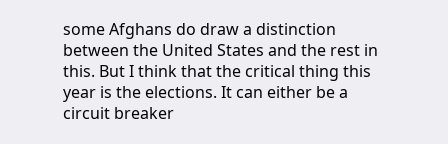some Afghans do draw a distinction between the United States and the rest in this. But I think that the critical thing this year is the elections. It can either be a circuit breaker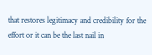that restores legitimacy and credibility for the effort or it can be the last nail in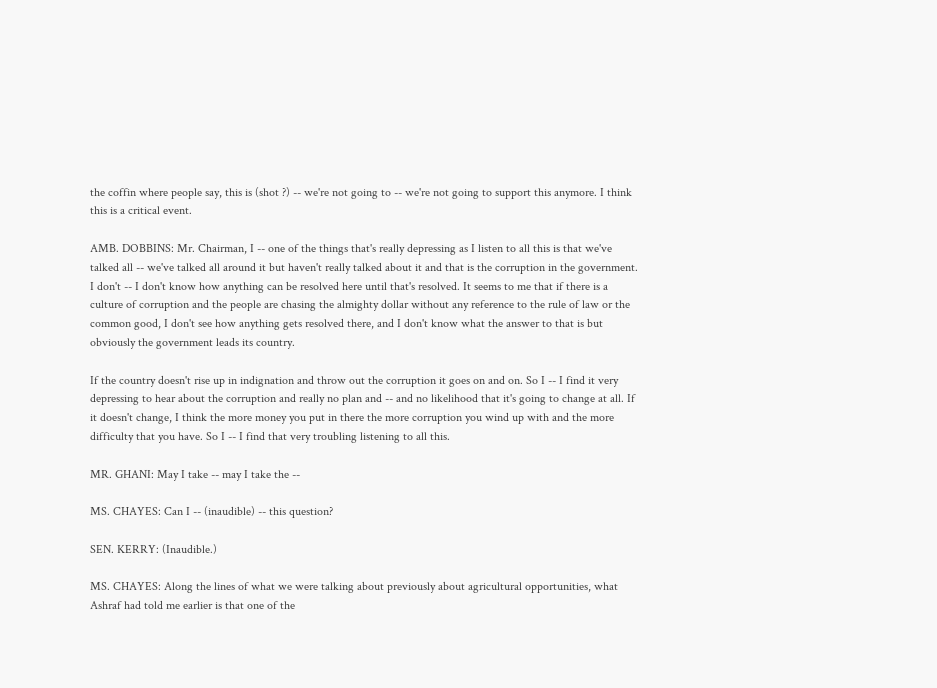the coffin where people say, this is (shot ?) -- we're not going to -- we're not going to support this anymore. I think this is a critical event.

AMB. DOBBINS: Mr. Chairman, I -- one of the things that's really depressing as I listen to all this is that we've talked all -- we've talked all around it but haven't really talked about it and that is the corruption in the government. I don't -- I don't know how anything can be resolved here until that's resolved. It seems to me that if there is a culture of corruption and the people are chasing the almighty dollar without any reference to the rule of law or the common good, I don't see how anything gets resolved there, and I don't know what the answer to that is but obviously the government leads its country.

If the country doesn't rise up in indignation and throw out the corruption it goes on and on. So I -- I find it very depressing to hear about the corruption and really no plan and -- and no likelihood that it's going to change at all. If it doesn't change, I think the more money you put in there the more corruption you wind up with and the more difficulty that you have. So I -- I find that very troubling listening to all this.

MR. GHANI: May I take -- may I take the --

MS. CHAYES: Can I -- (inaudible) -- this question?

SEN. KERRY: (Inaudible.)

MS. CHAYES: Along the lines of what we were talking about previously about agricultural opportunities, what Ashraf had told me earlier is that one of the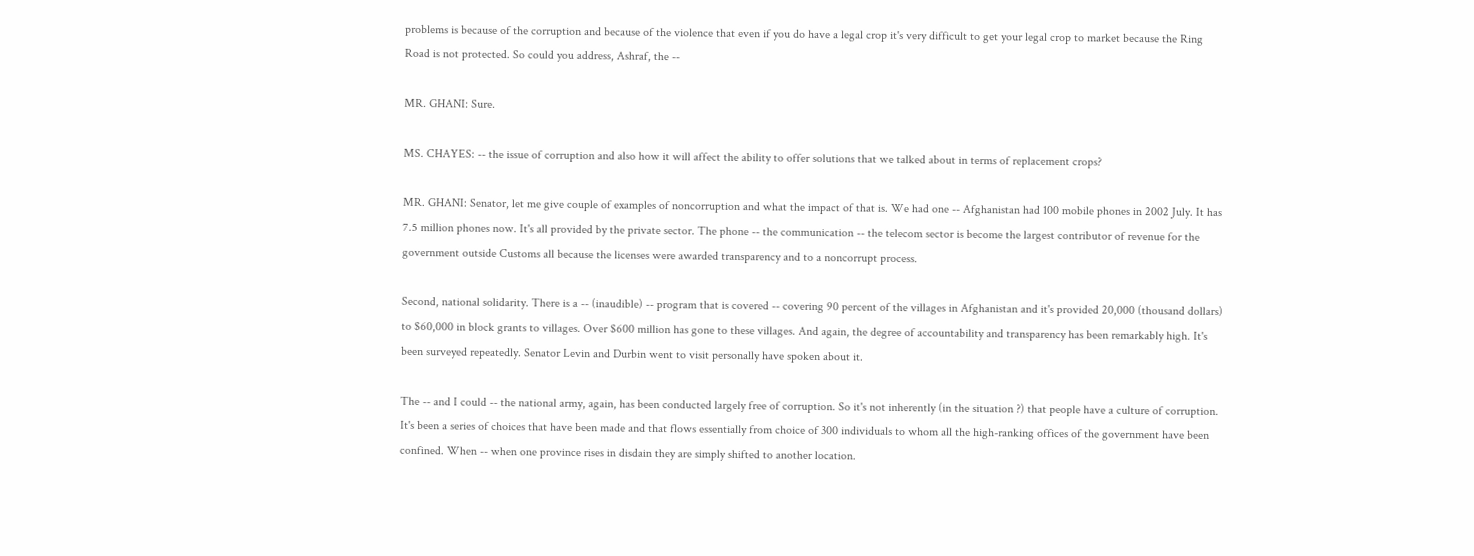problems is because of the corruption and because of the violence that even if you do have a legal crop it's very difficult to get your legal crop to market because the Ring Road is not protected. So could you address, Ashraf, the --

MR. GHANI: Sure.

MS. CHAYES: -- the issue of corruption and also how it will affect the ability to offer solutions that we talked about in terms of replacement crops?

MR. GHANI: Senator, let me give couple of examples of noncorruption and what the impact of that is. We had one -- Afghanistan had 100 mobile phones in 2002 July. It has 7.5 million phones now. It's all provided by the private sector. The phone -- the communication -- the telecom sector is become the largest contributor of revenue for the government outside Customs all because the licenses were awarded transparency and to a noncorrupt process.

Second, national solidarity. There is a -- (inaudible) -- program that is covered -- covering 90 percent of the villages in Afghanistan and it's provided 20,000 (thousand dollars) to $60,000 in block grants to villages. Over $600 million has gone to these villages. And again, the degree of accountability and transparency has been remarkably high. It's been surveyed repeatedly. Senator Levin and Durbin went to visit personally have spoken about it.

The -- and I could -- the national army, again, has been conducted largely free of corruption. So it's not inherently (in the situation ?) that people have a culture of corruption. It's been a series of choices that have been made and that flows essentially from choice of 300 individuals to whom all the high-ranking offices of the government have been confined. When -- when one province rises in disdain they are simply shifted to another location.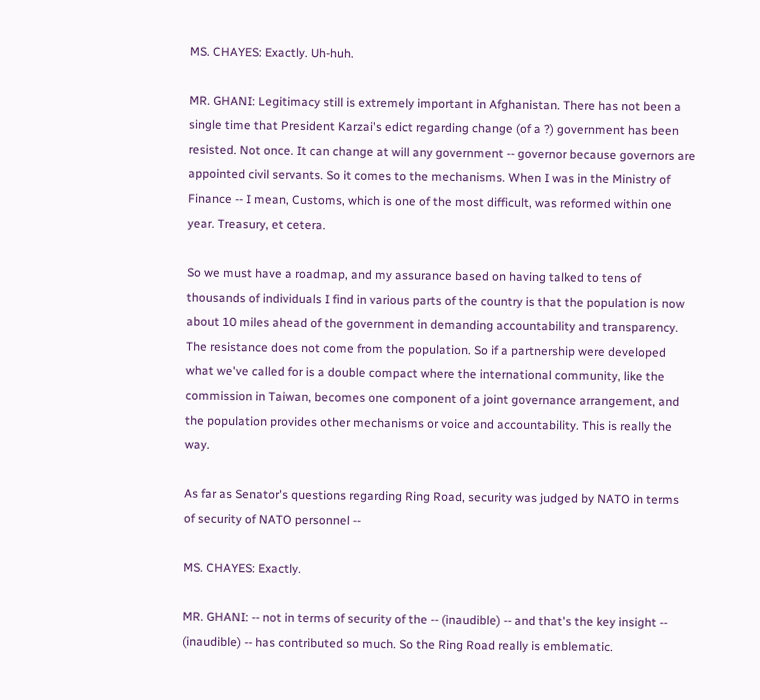MS. CHAYES: Exactly. Uh-huh.

MR. GHANI: Legitimacy still is extremely important in Afghanistan. There has not been a single time that President Karzai's edict regarding change (of a ?) government has been resisted. Not once. It can change at will any government -- governor because governors are appointed civil servants. So it comes to the mechanisms. When I was in the Ministry of Finance -- I mean, Customs, which is one of the most difficult, was reformed within one year. Treasury, et cetera.

So we must have a roadmap, and my assurance based on having talked to tens of thousands of individuals I find in various parts of the country is that the population is now about 10 miles ahead of the government in demanding accountability and transparency. The resistance does not come from the population. So if a partnership were developed what we've called for is a double compact where the international community, like the commission in Taiwan, becomes one component of a joint governance arrangement, and the population provides other mechanisms or voice and accountability. This is really the way.

As far as Senator's questions regarding Ring Road, security was judged by NATO in terms of security of NATO personnel --

MS. CHAYES: Exactly.

MR. GHANI: -- not in terms of security of the -- (inaudible) -- and that's the key insight -- (inaudible) -- has contributed so much. So the Ring Road really is emblematic.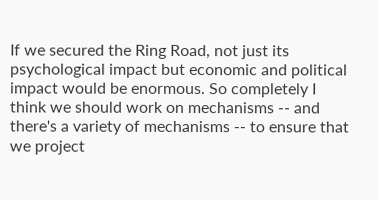If we secured the Ring Road, not just its psychological impact but economic and political impact would be enormous. So completely I think we should work on mechanisms -- and there's a variety of mechanisms -- to ensure that we project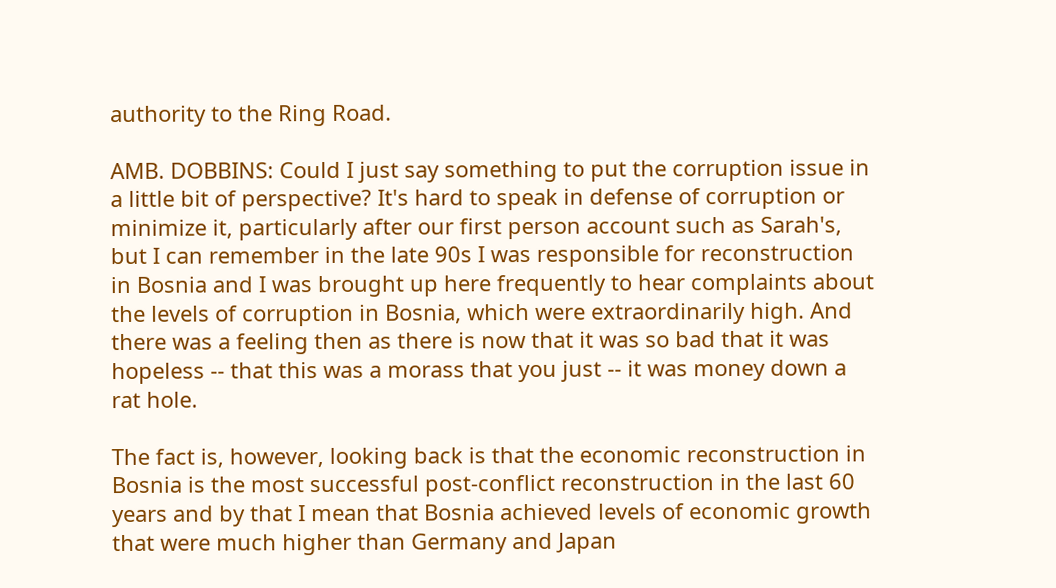authority to the Ring Road.

AMB. DOBBINS: Could I just say something to put the corruption issue in a little bit of perspective? It's hard to speak in defense of corruption or minimize it, particularly after our first person account such as Sarah's, but I can remember in the late 90s I was responsible for reconstruction in Bosnia and I was brought up here frequently to hear complaints about the levels of corruption in Bosnia, which were extraordinarily high. And there was a feeling then as there is now that it was so bad that it was hopeless -- that this was a morass that you just -- it was money down a rat hole.

The fact is, however, looking back is that the economic reconstruction in Bosnia is the most successful post-conflict reconstruction in the last 60 years and by that I mean that Bosnia achieved levels of economic growth that were much higher than Germany and Japan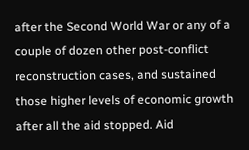after the Second World War or any of a couple of dozen other post-conflict reconstruction cases, and sustained those higher levels of economic growth after all the aid stopped. Aid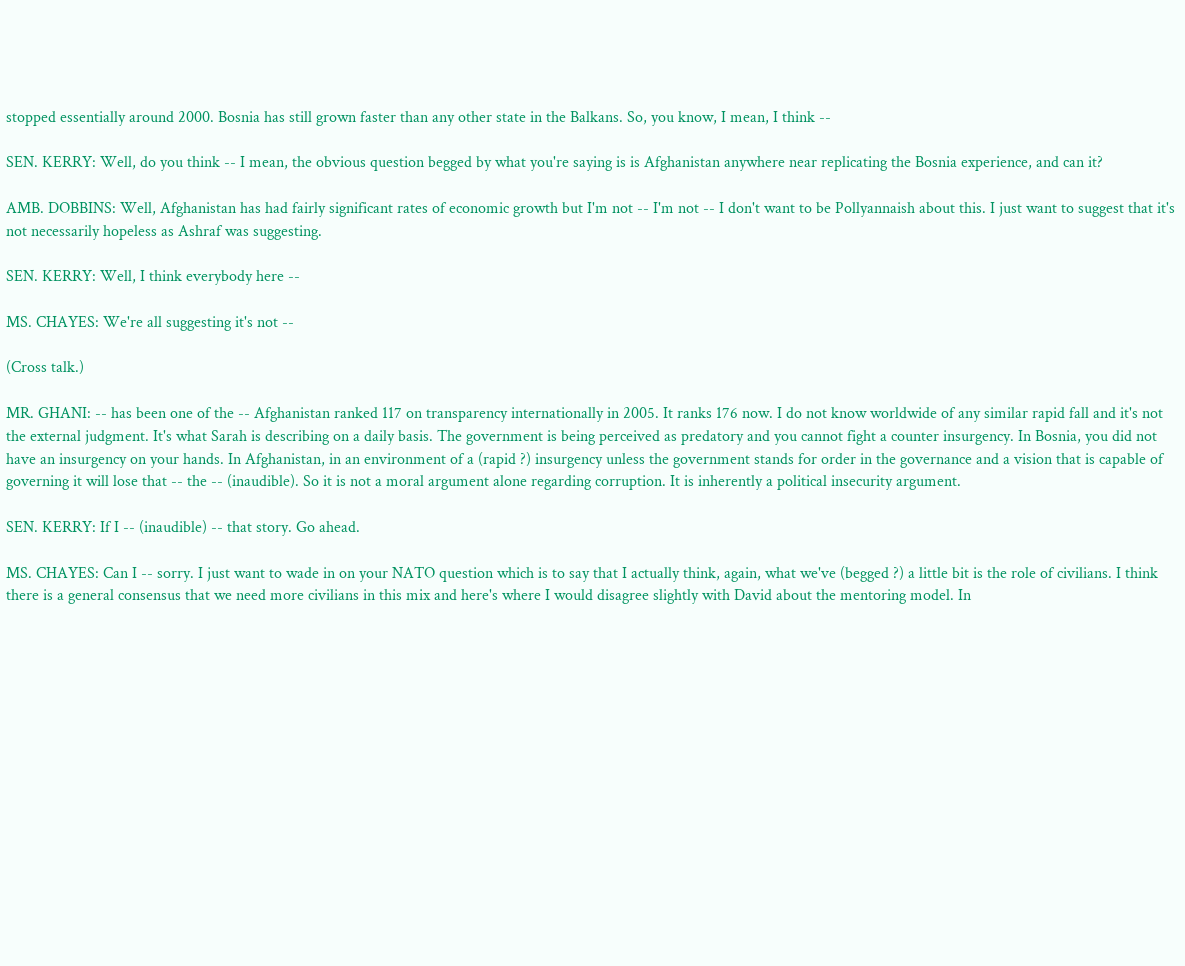stopped essentially around 2000. Bosnia has still grown faster than any other state in the Balkans. So, you know, I mean, I think --

SEN. KERRY: Well, do you think -- I mean, the obvious question begged by what you're saying is is Afghanistan anywhere near replicating the Bosnia experience, and can it?

AMB. DOBBINS: Well, Afghanistan has had fairly significant rates of economic growth but I'm not -- I'm not -- I don't want to be Pollyannaish about this. I just want to suggest that it's not necessarily hopeless as Ashraf was suggesting.

SEN. KERRY: Well, I think everybody here --

MS. CHAYES: We're all suggesting it's not --

(Cross talk.)

MR. GHANI: -- has been one of the -- Afghanistan ranked 117 on transparency internationally in 2005. It ranks 176 now. I do not know worldwide of any similar rapid fall and it's not the external judgment. It's what Sarah is describing on a daily basis. The government is being perceived as predatory and you cannot fight a counter insurgency. In Bosnia, you did not have an insurgency on your hands. In Afghanistan, in an environment of a (rapid ?) insurgency unless the government stands for order in the governance and a vision that is capable of governing it will lose that -- the -- (inaudible). So it is not a moral argument alone regarding corruption. It is inherently a political insecurity argument.

SEN. KERRY: If I -- (inaudible) -- that story. Go ahead.

MS. CHAYES: Can I -- sorry. I just want to wade in on your NATO question which is to say that I actually think, again, what we've (begged ?) a little bit is the role of civilians. I think there is a general consensus that we need more civilians in this mix and here's where I would disagree slightly with David about the mentoring model. In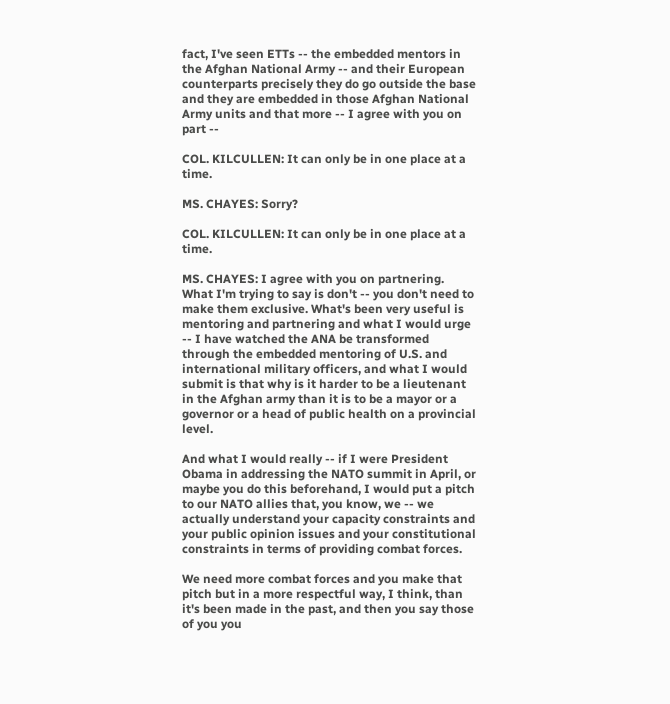fact, I've seen ETTs -- the embedded mentors in the Afghan National Army -- and their European counterparts precisely they do go outside the base and they are embedded in those Afghan National Army units and that more -- I agree with you on part --

COL. KILCULLEN: It can only be in one place at a time.

MS. CHAYES: Sorry?

COL. KILCULLEN: It can only be in one place at a time.

MS. CHAYES: I agree with you on partnering. What I'm trying to say is don't -- you don't need to make them exclusive. What's been very useful is mentoring and partnering and what I would urge -- I have watched the ANA be transformed through the embedded mentoring of U.S. and international military officers, and what I would submit is that why is it harder to be a lieutenant in the Afghan army than it is to be a mayor or a governor or a head of public health on a provincial level.

And what I would really -- if I were President Obama in addressing the NATO summit in April, or maybe you do this beforehand, I would put a pitch to our NATO allies that, you know, we -- we actually understand your capacity constraints and your public opinion issues and your constitutional constraints in terms of providing combat forces.

We need more combat forces and you make that pitch but in a more respectful way, I think, than it's been made in the past, and then you say those of you you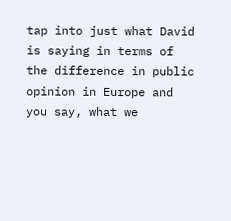tap into just what David is saying in terms of the difference in public opinion in Europe and you say, what we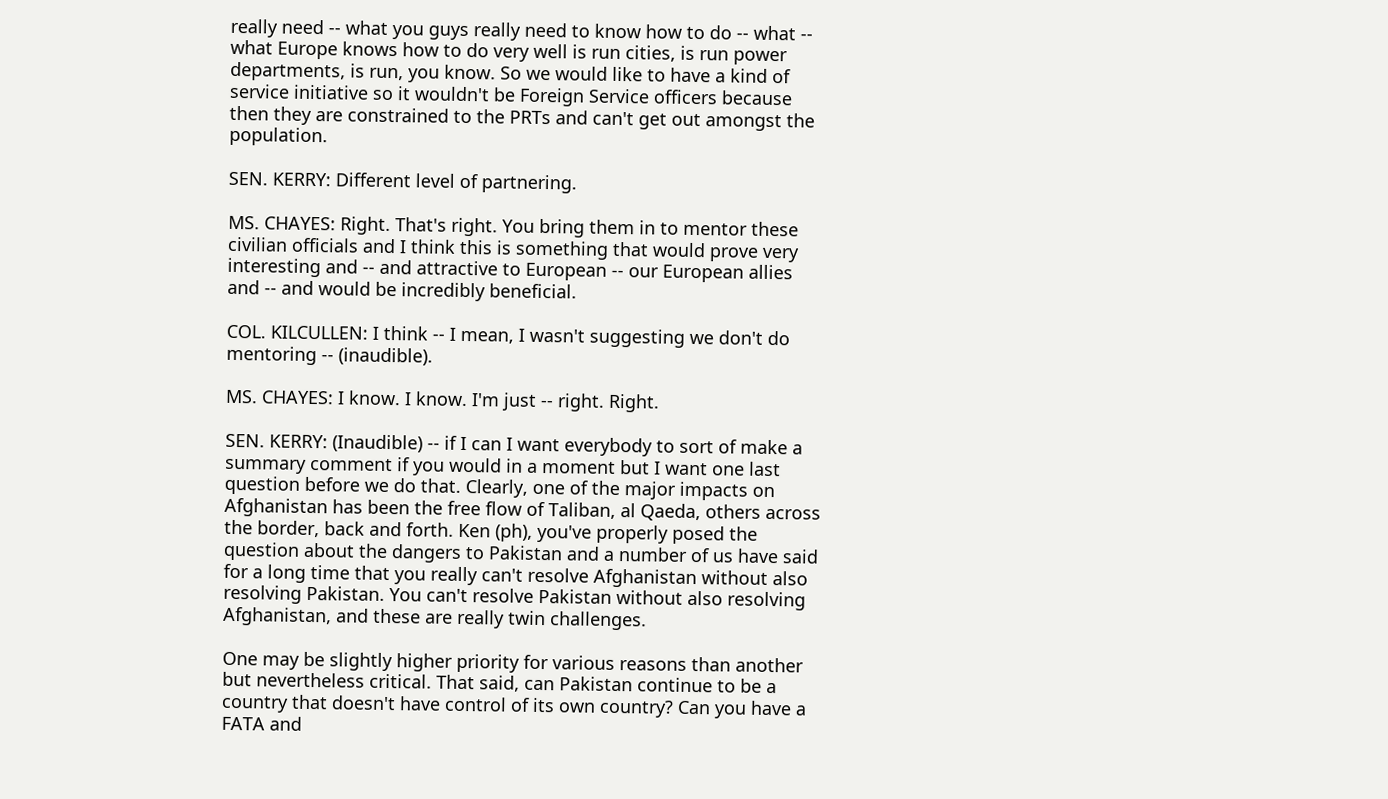really need -- what you guys really need to know how to do -- what -- what Europe knows how to do very well is run cities, is run power departments, is run, you know. So we would like to have a kind of service initiative so it wouldn't be Foreign Service officers because then they are constrained to the PRTs and can't get out amongst the population.

SEN. KERRY: Different level of partnering.

MS. CHAYES: Right. That's right. You bring them in to mentor these civilian officials and I think this is something that would prove very interesting and -- and attractive to European -- our European allies and -- and would be incredibly beneficial.

COL. KILCULLEN: I think -- I mean, I wasn't suggesting we don't do mentoring -- (inaudible).

MS. CHAYES: I know. I know. I'm just -- right. Right.

SEN. KERRY: (Inaudible) -- if I can I want everybody to sort of make a summary comment if you would in a moment but I want one last question before we do that. Clearly, one of the major impacts on Afghanistan has been the free flow of Taliban, al Qaeda, others across the border, back and forth. Ken (ph), you've properly posed the question about the dangers to Pakistan and a number of us have said for a long time that you really can't resolve Afghanistan without also resolving Pakistan. You can't resolve Pakistan without also resolving Afghanistan, and these are really twin challenges.

One may be slightly higher priority for various reasons than another but nevertheless critical. That said, can Pakistan continue to be a country that doesn't have control of its own country? Can you have a FATA and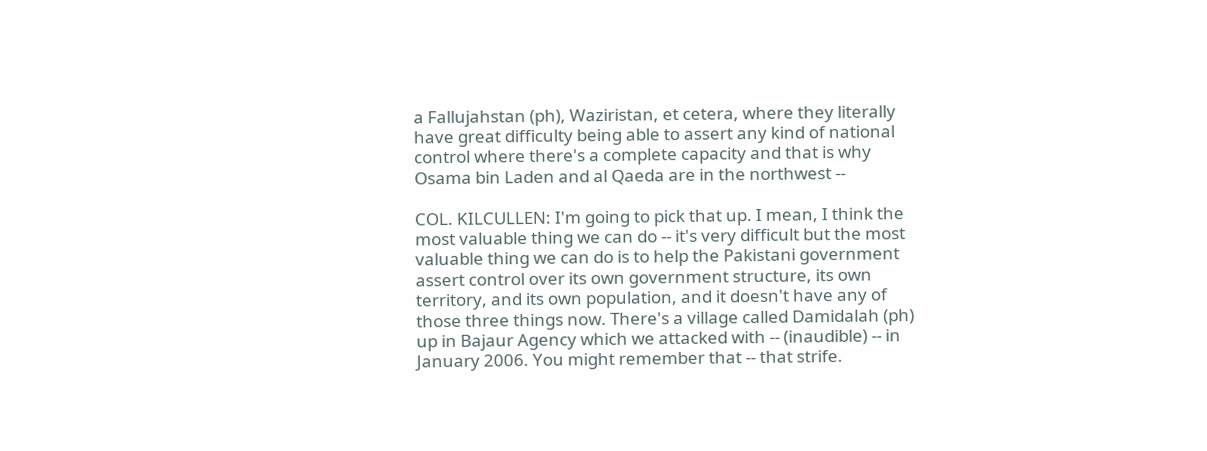a Fallujahstan (ph), Waziristan, et cetera, where they literally have great difficulty being able to assert any kind of national control where there's a complete capacity and that is why Osama bin Laden and al Qaeda are in the northwest --

COL. KILCULLEN: I'm going to pick that up. I mean, I think the most valuable thing we can do -- it's very difficult but the most valuable thing we can do is to help the Pakistani government assert control over its own government structure, its own territory, and its own population, and it doesn't have any of those three things now. There's a village called Damidalah (ph) up in Bajaur Agency which we attacked with -- (inaudible) -- in January 2006. You might remember that -- that strife.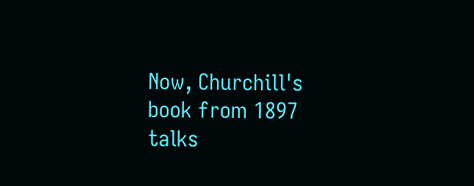Now, Churchill's book from 1897 talks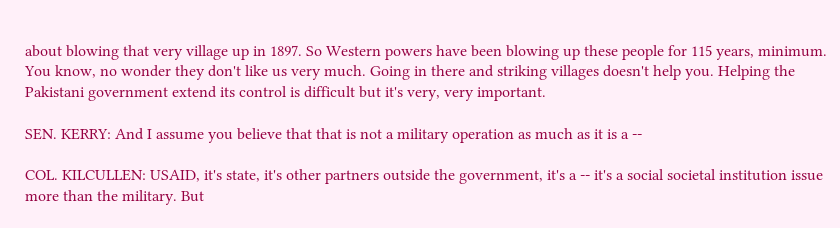about blowing that very village up in 1897. So Western powers have been blowing up these people for 115 years, minimum. You know, no wonder they don't like us very much. Going in there and striking villages doesn't help you. Helping the Pakistani government extend its control is difficult but it's very, very important.

SEN. KERRY: And I assume you believe that that is not a military operation as much as it is a --

COL. KILCULLEN: USAID, it's state, it's other partners outside the government, it's a -- it's a social societal institution issue more than the military. But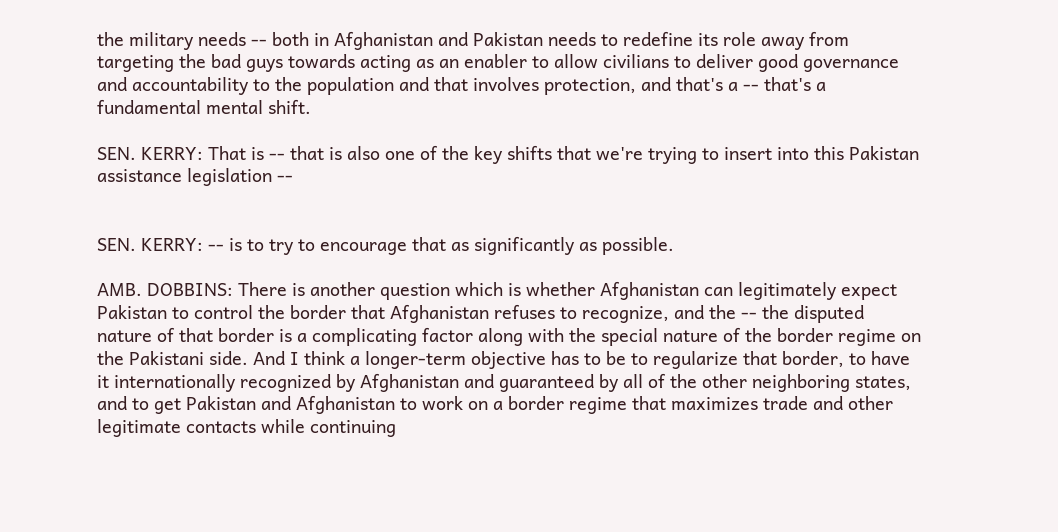the military needs -- both in Afghanistan and Pakistan needs to redefine its role away from targeting the bad guys towards acting as an enabler to allow civilians to deliver good governance and accountability to the population and that involves protection, and that's a -- that's a fundamental mental shift.

SEN. KERRY: That is -- that is also one of the key shifts that we're trying to insert into this Pakistan assistance legislation --


SEN. KERRY: -- is to try to encourage that as significantly as possible.

AMB. DOBBINS: There is another question which is whether Afghanistan can legitimately expect Pakistan to control the border that Afghanistan refuses to recognize, and the -- the disputed nature of that border is a complicating factor along with the special nature of the border regime on the Pakistani side. And I think a longer-term objective has to be to regularize that border, to have it internationally recognized by Afghanistan and guaranteed by all of the other neighboring states, and to get Pakistan and Afghanistan to work on a border regime that maximizes trade and other legitimate contacts while continuing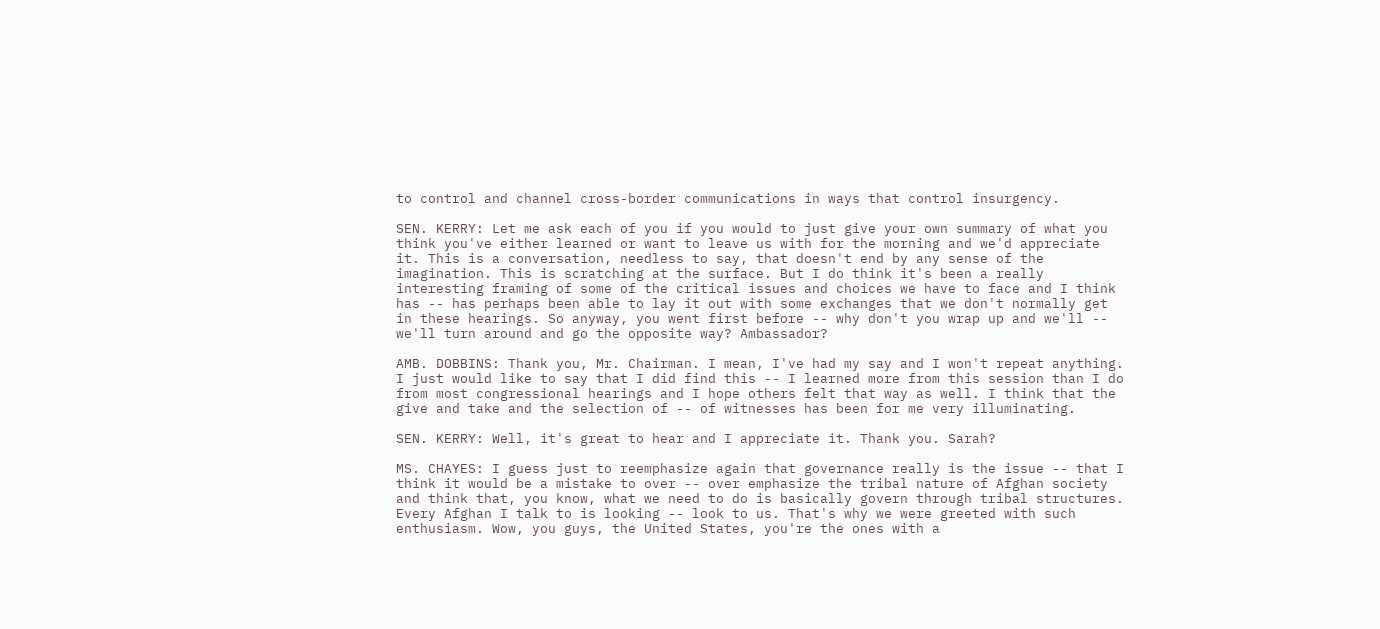to control and channel cross-border communications in ways that control insurgency.

SEN. KERRY: Let me ask each of you if you would to just give your own summary of what you think you've either learned or want to leave us with for the morning and we'd appreciate it. This is a conversation, needless to say, that doesn't end by any sense of the imagination. This is scratching at the surface. But I do think it's been a really interesting framing of some of the critical issues and choices we have to face and I think has -- has perhaps been able to lay it out with some exchanges that we don't normally get in these hearings. So anyway, you went first before -- why don't you wrap up and we'll -- we'll turn around and go the opposite way? Ambassador?

AMB. DOBBINS: Thank you, Mr. Chairman. I mean, I've had my say and I won't repeat anything. I just would like to say that I did find this -- I learned more from this session than I do from most congressional hearings and I hope others felt that way as well. I think that the give and take and the selection of -- of witnesses has been for me very illuminating.

SEN. KERRY: Well, it's great to hear and I appreciate it. Thank you. Sarah?

MS. CHAYES: I guess just to reemphasize again that governance really is the issue -- that I think it would be a mistake to over -- over emphasize the tribal nature of Afghan society and think that, you know, what we need to do is basically govern through tribal structures. Every Afghan I talk to is looking -- look to us. That's why we were greeted with such enthusiasm. Wow, you guys, the United States, you're the ones with a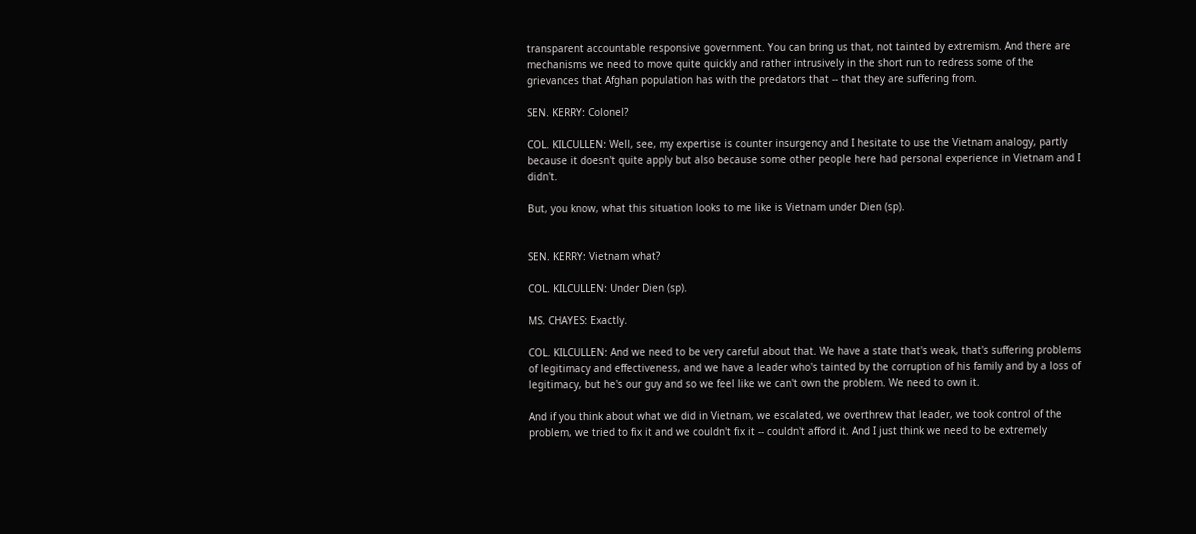transparent accountable responsive government. You can bring us that, not tainted by extremism. And there are mechanisms we need to move quite quickly and rather intrusively in the short run to redress some of the grievances that Afghan population has with the predators that -- that they are suffering from.

SEN. KERRY: Colonel?

COL. KILCULLEN: Well, see, my expertise is counter insurgency and I hesitate to use the Vietnam analogy, partly because it doesn't quite apply but also because some other people here had personal experience in Vietnam and I didn't.

But, you know, what this situation looks to me like is Vietnam under Dien (sp).


SEN. KERRY: Vietnam what?

COL. KILCULLEN: Under Dien (sp).

MS. CHAYES: Exactly.

COL. KILCULLEN: And we need to be very careful about that. We have a state that's weak, that's suffering problems of legitimacy and effectiveness, and we have a leader who's tainted by the corruption of his family and by a loss of legitimacy, but he's our guy and so we feel like we can't own the problem. We need to own it.

And if you think about what we did in Vietnam, we escalated, we overthrew that leader, we took control of the problem, we tried to fix it and we couldn't fix it -- couldn't afford it. And I just think we need to be extremely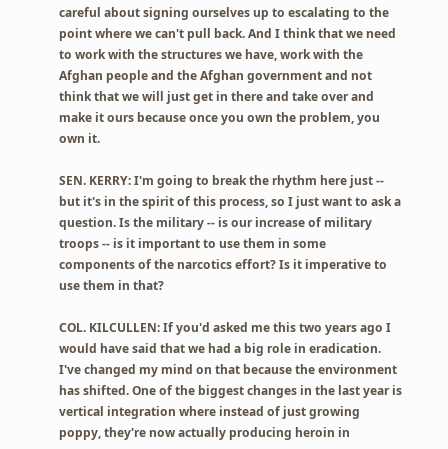careful about signing ourselves up to escalating to the point where we can't pull back. And I think that we need to work with the structures we have, work with the Afghan people and the Afghan government and not think that we will just get in there and take over and make it ours because once you own the problem, you own it.

SEN. KERRY: I'm going to break the rhythm here just -- but it's in the spirit of this process, so I just want to ask a question. Is the military -- is our increase of military troops -- is it important to use them in some components of the narcotics effort? Is it imperative to use them in that?

COL. KILCULLEN: If you'd asked me this two years ago I would have said that we had a big role in eradication. I've changed my mind on that because the environment has shifted. One of the biggest changes in the last year is vertical integration where instead of just growing poppy, they're now actually producing heroin in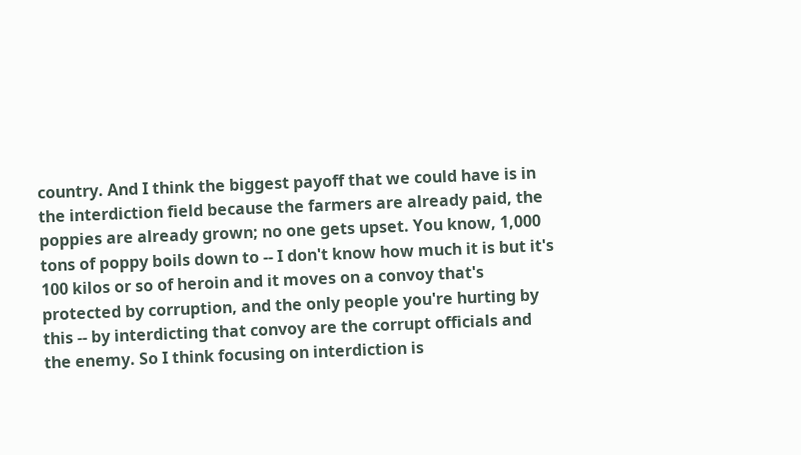country. And I think the biggest payoff that we could have is in the interdiction field because the farmers are already paid, the poppies are already grown; no one gets upset. You know, 1,000 tons of poppy boils down to -- I don't know how much it is but it's 100 kilos or so of heroin and it moves on a convoy that's protected by corruption, and the only people you're hurting by this -- by interdicting that convoy are the corrupt officials and the enemy. So I think focusing on interdiction is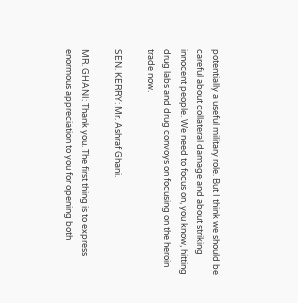potentially a useful military role. But I think we should be careful about collateral damage and about striking innocent people. We need to focus on, you know, hitting drug labs and drug convoys on focusing on the heroin trade now.

SEN. KERRY: Mr. Ashraf Ghani.

MR. GHANI: Thank you. The first thing is to express enormous appreciation to you for opening both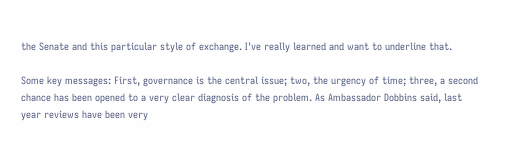the Senate and this particular style of exchange. I've really learned and want to underline that.

Some key messages: First, governance is the central issue; two, the urgency of time; three, a second chance has been opened to a very clear diagnosis of the problem. As Ambassador Dobbins said, last year reviews have been very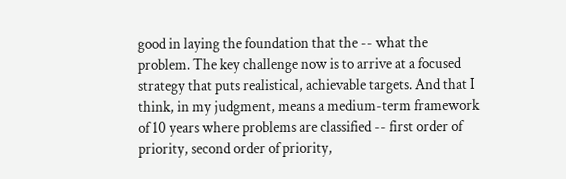good in laying the foundation that the -- what the problem. The key challenge now is to arrive at a focused strategy that puts realistical, achievable targets. And that I think, in my judgment, means a medium-term framework of 10 years where problems are classified -- first order of priority, second order of priority,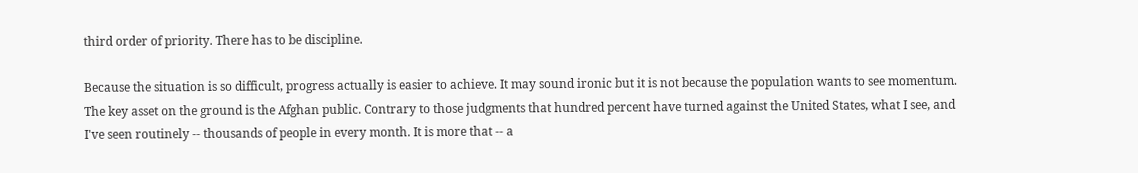third order of priority. There has to be discipline.

Because the situation is so difficult, progress actually is easier to achieve. It may sound ironic but it is not because the population wants to see momentum. The key asset on the ground is the Afghan public. Contrary to those judgments that hundred percent have turned against the United States, what I see, and I've seen routinely -- thousands of people in every month. It is more that -- a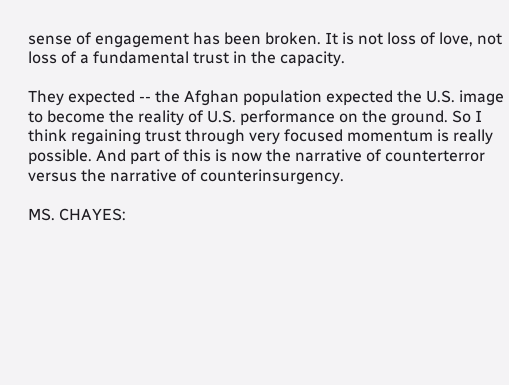sense of engagement has been broken. It is not loss of love, not loss of a fundamental trust in the capacity.

They expected -- the Afghan population expected the U.S. image to become the reality of U.S. performance on the ground. So I think regaining trust through very focused momentum is really possible. And part of this is now the narrative of counterterror versus the narrative of counterinsurgency.

MS. CHAYES: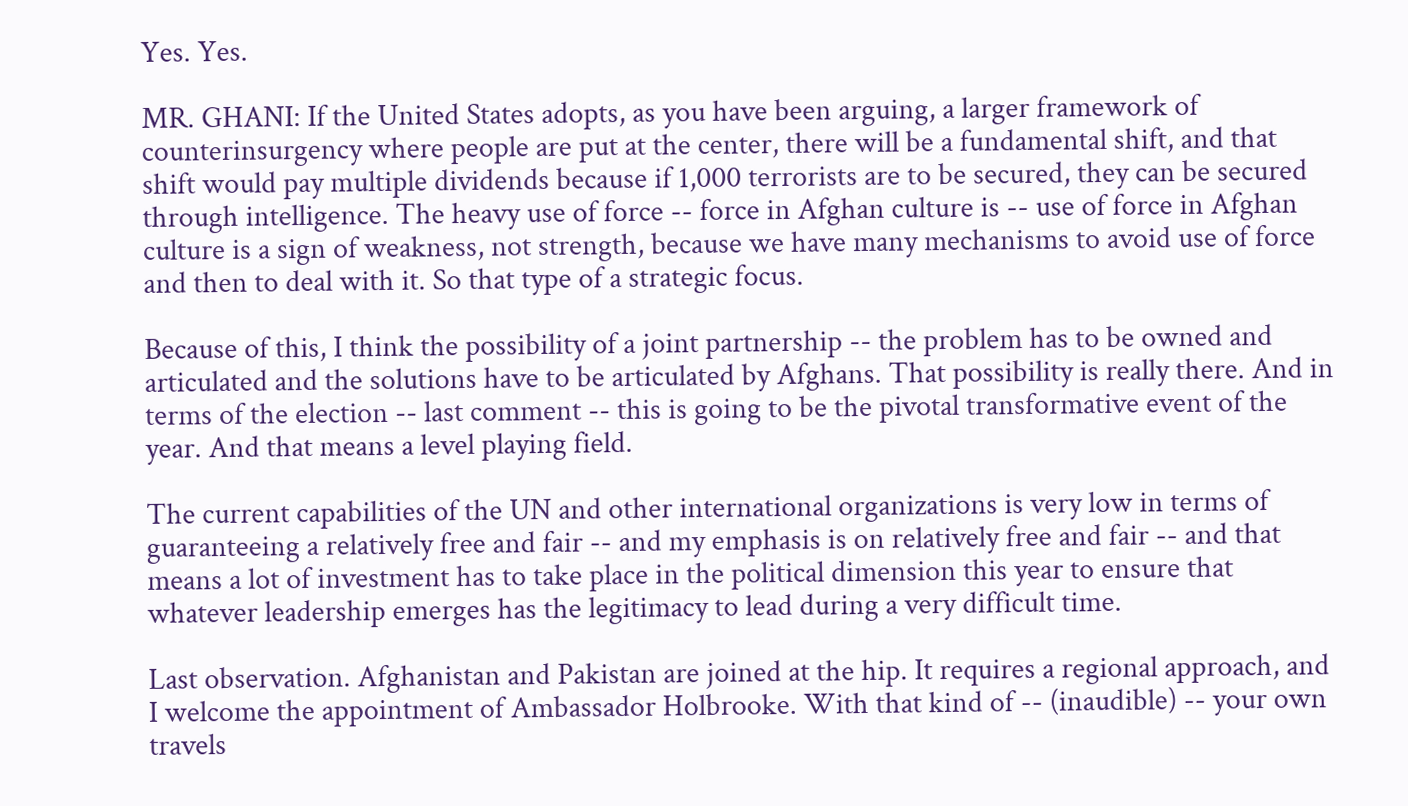Yes. Yes.

MR. GHANI: If the United States adopts, as you have been arguing, a larger framework of counterinsurgency where people are put at the center, there will be a fundamental shift, and that shift would pay multiple dividends because if 1,000 terrorists are to be secured, they can be secured through intelligence. The heavy use of force -- force in Afghan culture is -- use of force in Afghan culture is a sign of weakness, not strength, because we have many mechanisms to avoid use of force and then to deal with it. So that type of a strategic focus.

Because of this, I think the possibility of a joint partnership -- the problem has to be owned and articulated and the solutions have to be articulated by Afghans. That possibility is really there. And in terms of the election -- last comment -- this is going to be the pivotal transformative event of the year. And that means a level playing field.

The current capabilities of the UN and other international organizations is very low in terms of guaranteeing a relatively free and fair -- and my emphasis is on relatively free and fair -- and that means a lot of investment has to take place in the political dimension this year to ensure that whatever leadership emerges has the legitimacy to lead during a very difficult time.

Last observation. Afghanistan and Pakistan are joined at the hip. It requires a regional approach, and I welcome the appointment of Ambassador Holbrooke. With that kind of -- (inaudible) -- your own travels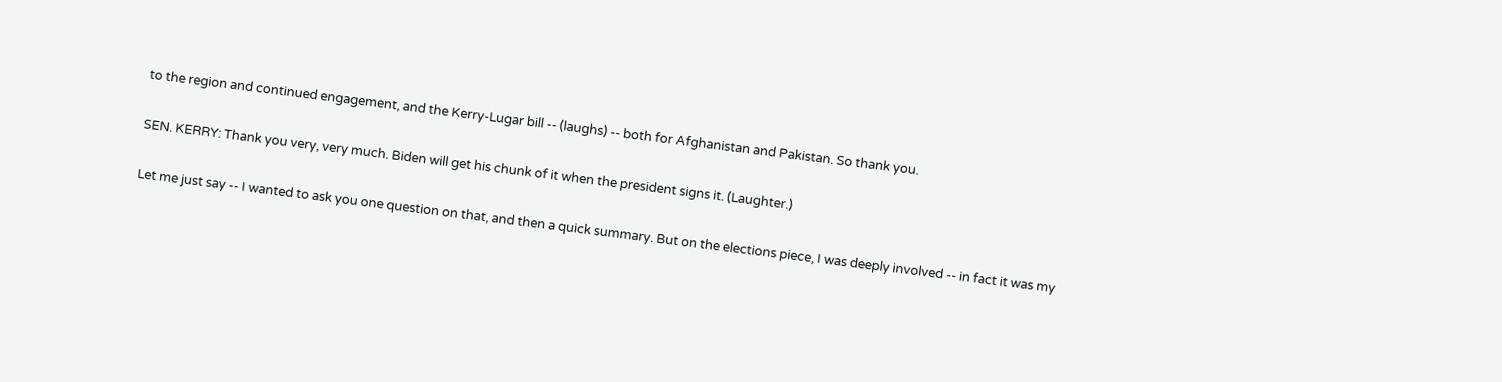to the region and continued engagement, and the Kerry-Lugar bill -- (laughs) -- both for Afghanistan and Pakistan. So thank you.

SEN. KERRY: Thank you very, very much. Biden will get his chunk of it when the president signs it. (Laughter.)

Let me just say -- I wanted to ask you one question on that, and then a quick summary. But on the elections piece, I was deeply involved -- in fact it was my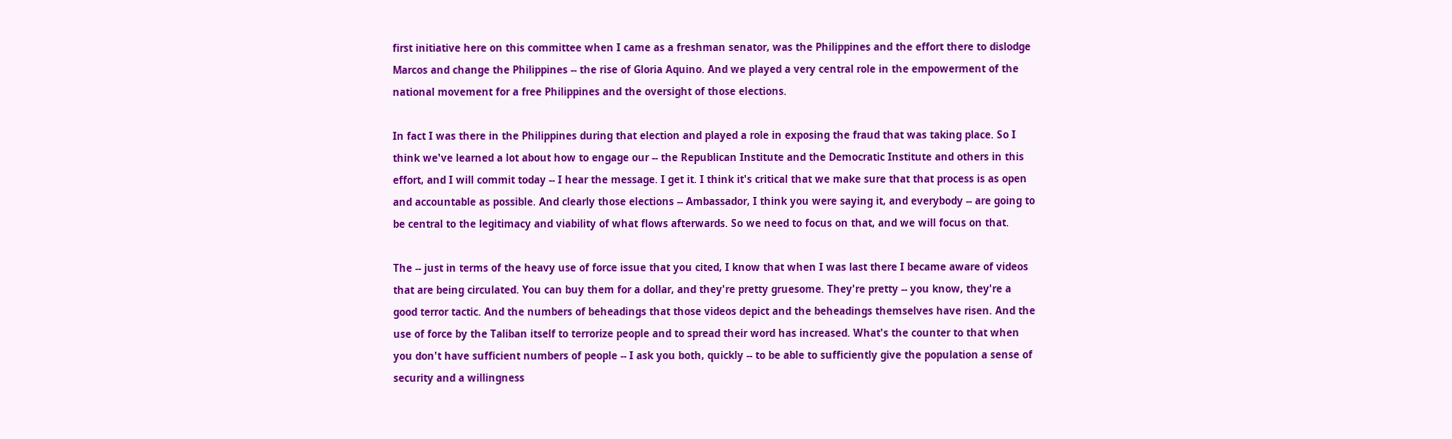first initiative here on this committee when I came as a freshman senator, was the Philippines and the effort there to dislodge Marcos and change the Philippines -- the rise of Gloria Aquino. And we played a very central role in the empowerment of the national movement for a free Philippines and the oversight of those elections.

In fact I was there in the Philippines during that election and played a role in exposing the fraud that was taking place. So I think we've learned a lot about how to engage our -- the Republican Institute and the Democratic Institute and others in this effort, and I will commit today -- I hear the message. I get it. I think it's critical that we make sure that that process is as open and accountable as possible. And clearly those elections -- Ambassador, I think you were saying it, and everybody -- are going to be central to the legitimacy and viability of what flows afterwards. So we need to focus on that, and we will focus on that.

The -- just in terms of the heavy use of force issue that you cited, I know that when I was last there I became aware of videos that are being circulated. You can buy them for a dollar, and they're pretty gruesome. They're pretty -- you know, they're a good terror tactic. And the numbers of beheadings that those videos depict and the beheadings themselves have risen. And the use of force by the Taliban itself to terrorize people and to spread their word has increased. What's the counter to that when you don't have sufficient numbers of people -- I ask you both, quickly -- to be able to sufficiently give the population a sense of security and a willingness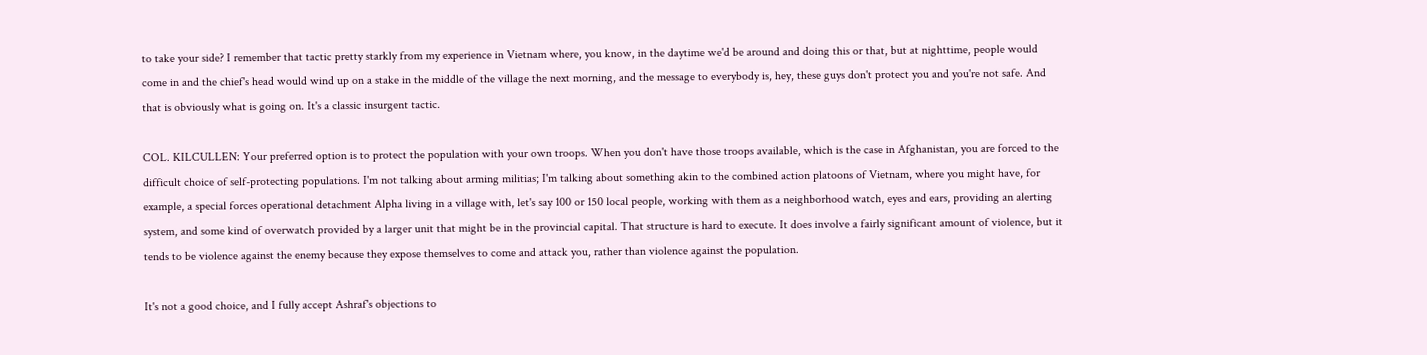to take your side? I remember that tactic pretty starkly from my experience in Vietnam where, you know, in the daytime we'd be around and doing this or that, but at nighttime, people would come in and the chief's head would wind up on a stake in the middle of the village the next morning, and the message to everybody is, hey, these guys don't protect you and you're not safe. And that is obviously what is going on. It's a classic insurgent tactic.

COL. KILCULLEN: Your preferred option is to protect the population with your own troops. When you don't have those troops available, which is the case in Afghanistan, you are forced to the difficult choice of self-protecting populations. I'm not talking about arming militias; I'm talking about something akin to the combined action platoons of Vietnam, where you might have, for example, a special forces operational detachment Alpha living in a village with, let's say 100 or 150 local people, working with them as a neighborhood watch, eyes and ears, providing an alerting system, and some kind of overwatch provided by a larger unit that might be in the provincial capital. That structure is hard to execute. It does involve a fairly significant amount of violence, but it tends to be violence against the enemy because they expose themselves to come and attack you, rather than violence against the population.

It's not a good choice, and I fully accept Ashraf's objections to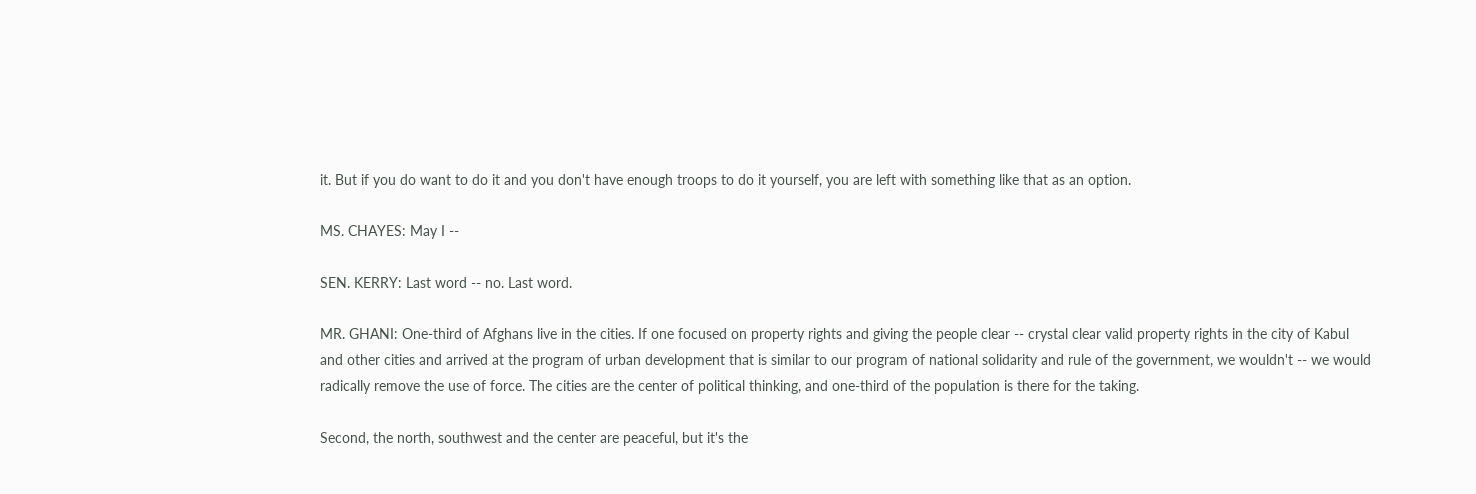it. But if you do want to do it and you don't have enough troops to do it yourself, you are left with something like that as an option.

MS. CHAYES: May I --

SEN. KERRY: Last word -- no. Last word.

MR. GHANI: One-third of Afghans live in the cities. If one focused on property rights and giving the people clear -- crystal clear valid property rights in the city of Kabul and other cities and arrived at the program of urban development that is similar to our program of national solidarity and rule of the government, we wouldn't -- we would radically remove the use of force. The cities are the center of political thinking, and one-third of the population is there for the taking.

Second, the north, southwest and the center are peaceful, but it's the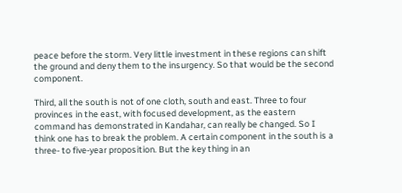peace before the storm. Very little investment in these regions can shift the ground and deny them to the insurgency. So that would be the second component.

Third, all the south is not of one cloth, south and east. Three to four provinces in the east, with focused development, as the eastern command has demonstrated in Kandahar, can really be changed. So I think one has to break the problem. A certain component in the south is a three- to five-year proposition. But the key thing in an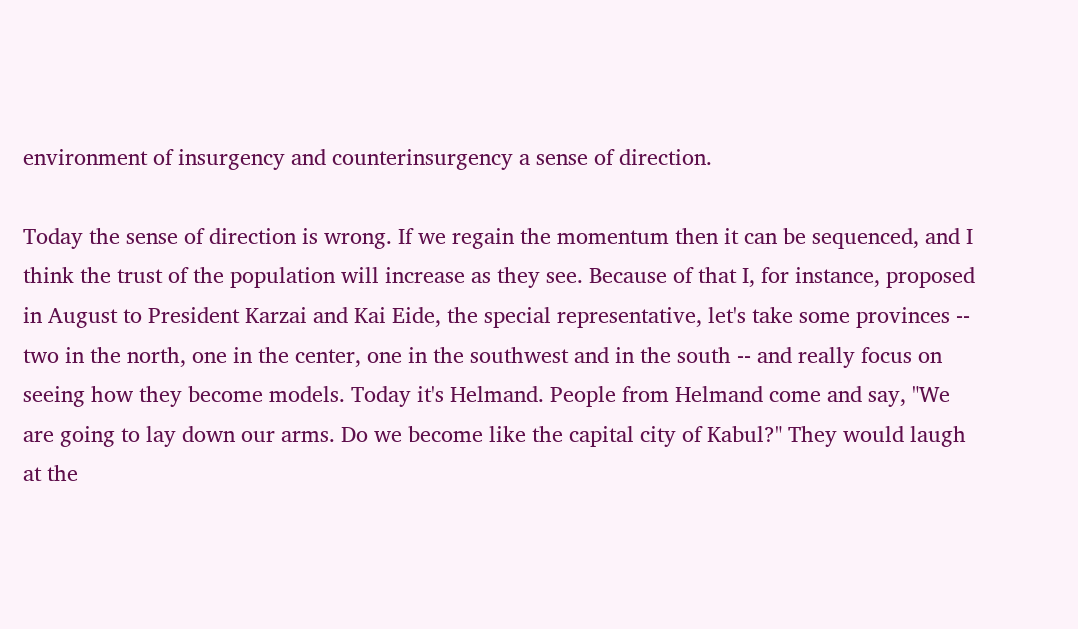environment of insurgency and counterinsurgency a sense of direction.

Today the sense of direction is wrong. If we regain the momentum then it can be sequenced, and I think the trust of the population will increase as they see. Because of that I, for instance, proposed in August to President Karzai and Kai Eide, the special representative, let's take some provinces -- two in the north, one in the center, one in the southwest and in the south -- and really focus on seeing how they become models. Today it's Helmand. People from Helmand come and say, "We are going to lay down our arms. Do we become like the capital city of Kabul?" They would laugh at the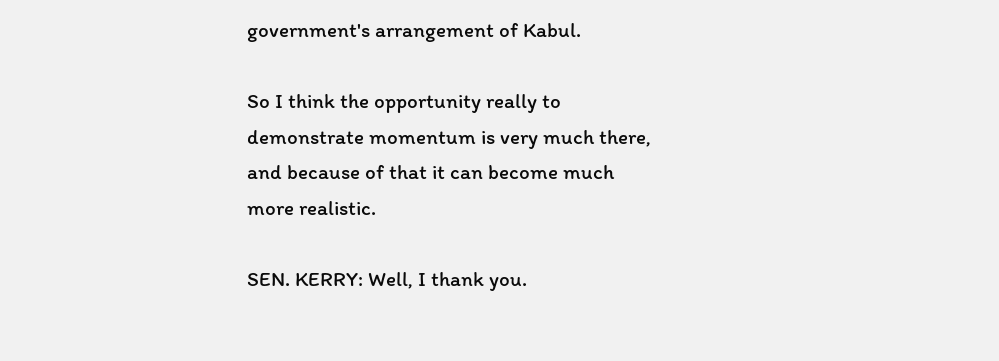government's arrangement of Kabul.

So I think the opportunity really to demonstrate momentum is very much there, and because of that it can become much more realistic.

SEN. KERRY: Well, I thank you.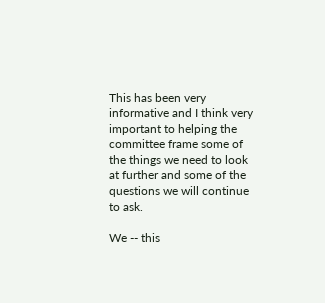This has been very informative and I think very important to helping the committee frame some of the things we need to look at further and some of the questions we will continue to ask.

We -- this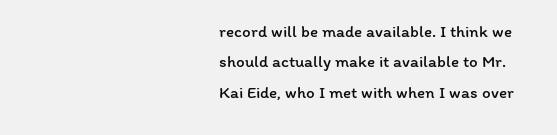record will be made available. I think we should actually make it available to Mr. Kai Eide, who I met with when I was over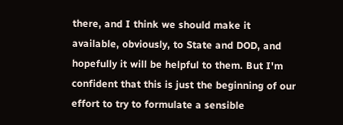there, and I think we should make it available, obviously, to State and DOD, and hopefully it will be helpful to them. But I'm confident that this is just the beginning of our effort to try to formulate a sensible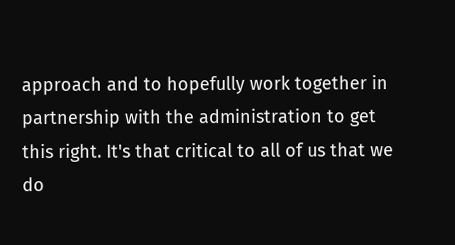approach and to hopefully work together in partnership with the administration to get this right. It's that critical to all of us that we do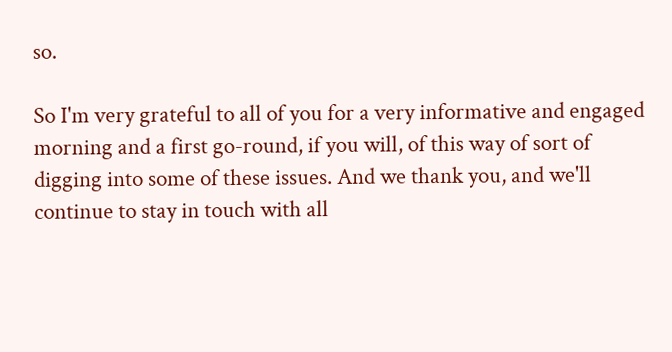so.

So I'm very grateful to all of you for a very informative and engaged morning and a first go-round, if you will, of this way of sort of digging into some of these issues. And we thank you, and we'll continue to stay in touch with all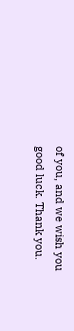of you, and we wish you good luck. Thank you.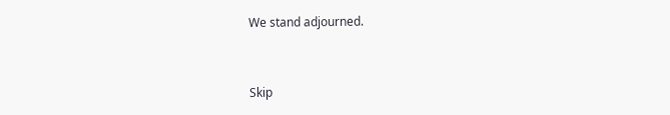We stand adjourned.


Skip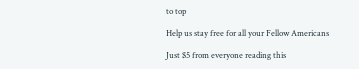to top

Help us stay free for all your Fellow Americans

Just $5 from everyone reading this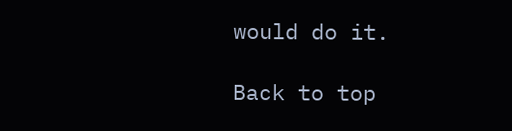would do it.

Back to top